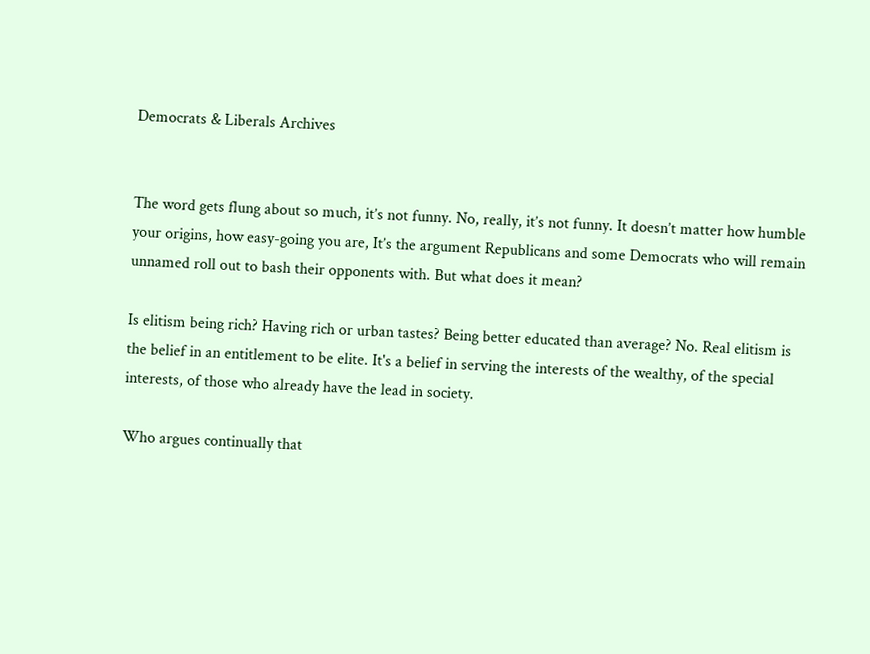Democrats & Liberals Archives


The word gets flung about so much, it’s not funny. No, really, it’s not funny. It doesn’t matter how humble your origins, how easy-going you are, It’s the argument Republicans and some Democrats who will remain unnamed roll out to bash their opponents with. But what does it mean?

Is elitism being rich? Having rich or urban tastes? Being better educated than average? No. Real elitism is the belief in an entitlement to be elite. It's a belief in serving the interests of the wealthy, of the special interests, of those who already have the lead in society.

Who argues continually that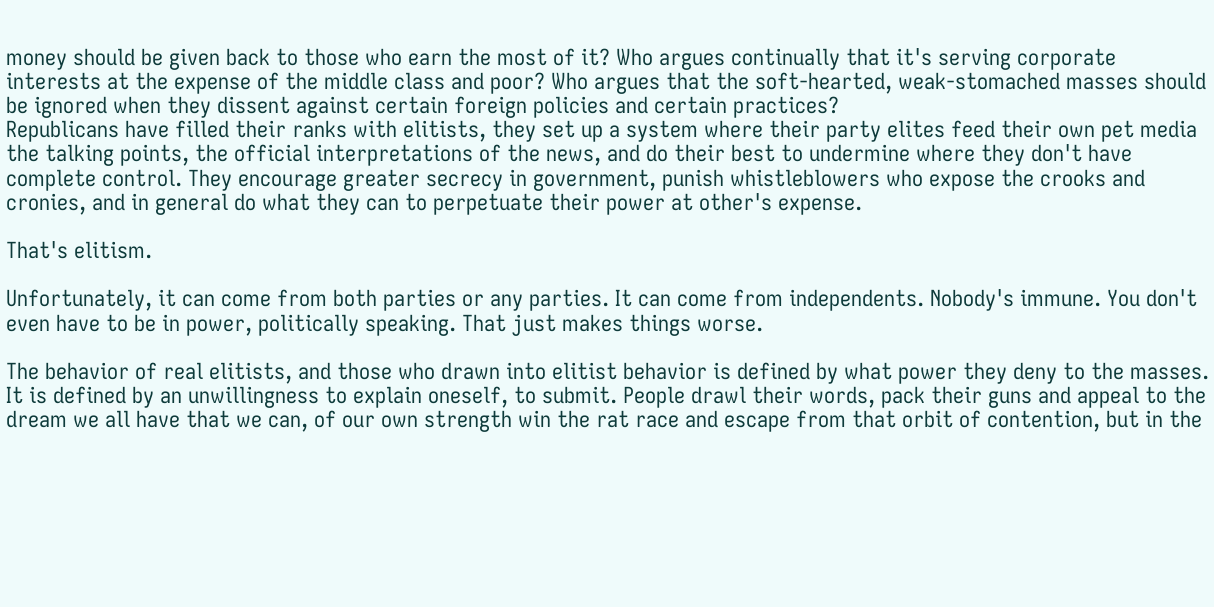money should be given back to those who earn the most of it? Who argues continually that it's serving corporate interests at the expense of the middle class and poor? Who argues that the soft-hearted, weak-stomached masses should be ignored when they dissent against certain foreign policies and certain practices?
Republicans have filled their ranks with elitists, they set up a system where their party elites feed their own pet media the talking points, the official interpretations of the news, and do their best to undermine where they don't have complete control. They encourage greater secrecy in government, punish whistleblowers who expose the crooks and cronies, and in general do what they can to perpetuate their power at other's expense.

That's elitism.

Unfortunately, it can come from both parties or any parties. It can come from independents. Nobody's immune. You don't even have to be in power, politically speaking. That just makes things worse.

The behavior of real elitists, and those who drawn into elitist behavior is defined by what power they deny to the masses. It is defined by an unwillingness to explain oneself, to submit. People drawl their words, pack their guns and appeal to the dream we all have that we can, of our own strength win the rat race and escape from that orbit of contention, but in the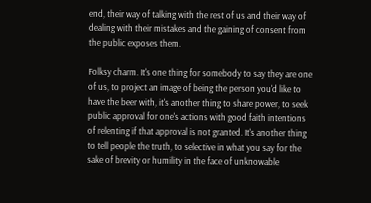end, their way of talking with the rest of us and their way of dealing with their mistakes and the gaining of consent from the public exposes them.

Folksy charm. It's one thing for somebody to say they are one of us, to project an image of being the person you'd like to have the beer with, it's another thing to share power, to seek public approval for one's actions with good faith intentions of relenting if that approval is not granted. It's another thing to tell people the truth, to selective in what you say for the sake of brevity or humility in the face of unknowable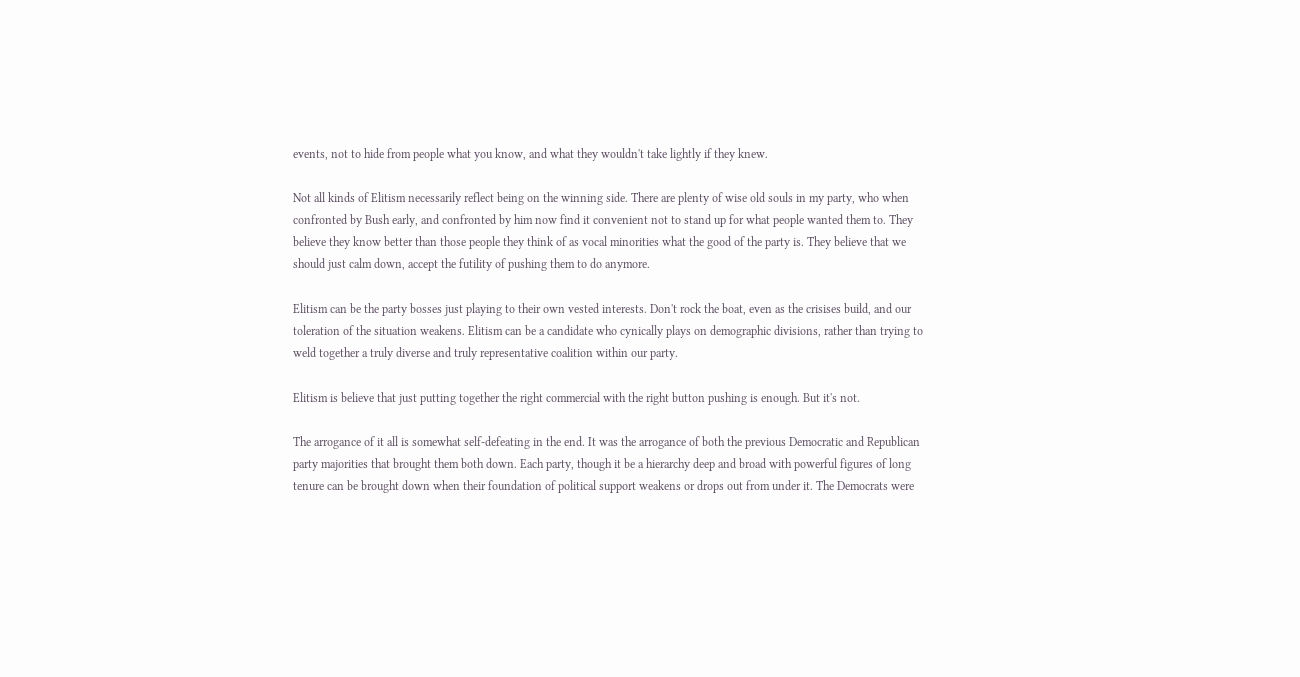events, not to hide from people what you know, and what they wouldn't take lightly if they knew.

Not all kinds of Elitism necessarily reflect being on the winning side. There are plenty of wise old souls in my party, who when confronted by Bush early, and confronted by him now find it convenient not to stand up for what people wanted them to. They believe they know better than those people they think of as vocal minorities what the good of the party is. They believe that we should just calm down, accept the futility of pushing them to do anymore.

Elitism can be the party bosses just playing to their own vested interests. Don't rock the boat, even as the crisises build, and our toleration of the situation weakens. Elitism can be a candidate who cynically plays on demographic divisions, rather than trying to weld together a truly diverse and truly representative coalition within our party.

Elitism is believe that just putting together the right commercial with the right button pushing is enough. But it's not.

The arrogance of it all is somewhat self-defeating in the end. It was the arrogance of both the previous Democratic and Republican party majorities that brought them both down. Each party, though it be a hierarchy deep and broad with powerful figures of long tenure can be brought down when their foundation of political support weakens or drops out from under it. The Democrats were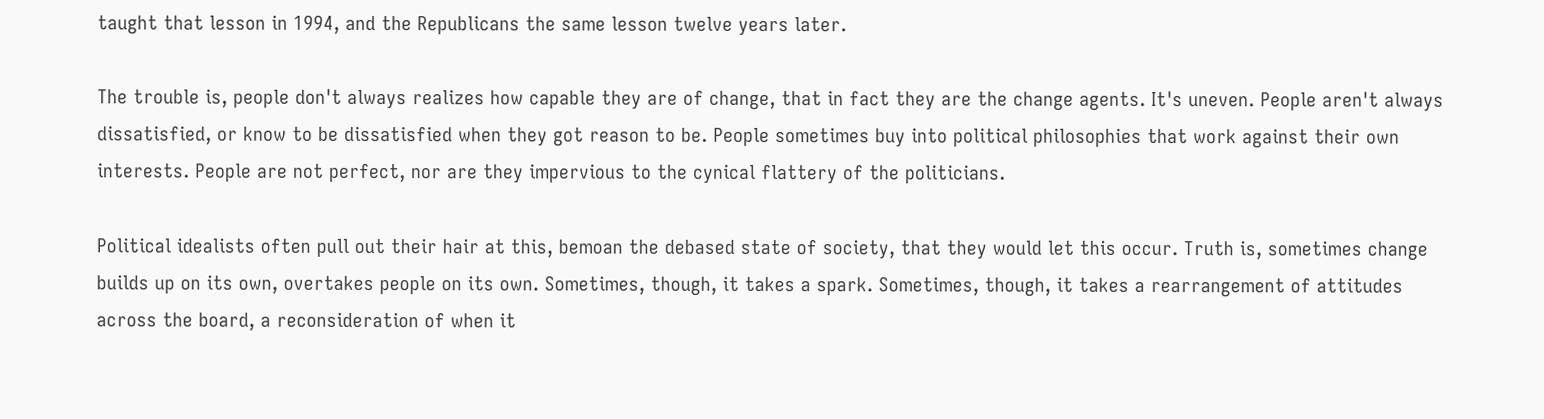taught that lesson in 1994, and the Republicans the same lesson twelve years later.

The trouble is, people don't always realizes how capable they are of change, that in fact they are the change agents. It's uneven. People aren't always dissatisfied, or know to be dissatisfied when they got reason to be. People sometimes buy into political philosophies that work against their own interests. People are not perfect, nor are they impervious to the cynical flattery of the politicians.

Political idealists often pull out their hair at this, bemoan the debased state of society, that they would let this occur. Truth is, sometimes change builds up on its own, overtakes people on its own. Sometimes, though, it takes a spark. Sometimes, though, it takes a rearrangement of attitudes across the board, a reconsideration of when it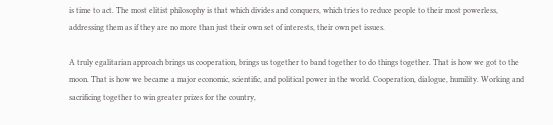is time to act. The most elitist philosophy is that which divides and conquers, which tries to reduce people to their most powerless, addressing them as if they are no more than just their own set of interests, their own pet issues.

A truly egalitarian approach brings us cooperation, brings us together to band together to do things together. That is how we got to the moon. That is how we became a major economic, scientific, and political power in the world. Cooperation, dialogue, humility. Working and sacrificing together to win greater prizes for the country,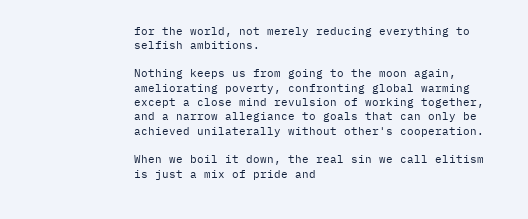for the world, not merely reducing everything to selfish ambitions.

Nothing keeps us from going to the moon again, ameliorating poverty, confronting global warming except a close mind revulsion of working together, and a narrow allegiance to goals that can only be achieved unilaterally without other's cooperation.

When we boil it down, the real sin we call elitism is just a mix of pride and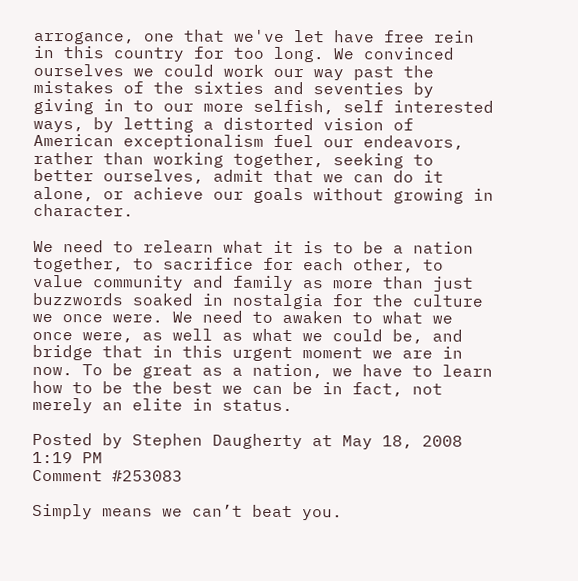arrogance, one that we've let have free rein in this country for too long. We convinced ourselves we could work our way past the mistakes of the sixties and seventies by giving in to our more selfish, self interested ways, by letting a distorted vision of American exceptionalism fuel our endeavors, rather than working together, seeking to better ourselves, admit that we can do it alone, or achieve our goals without growing in character.

We need to relearn what it is to be a nation together, to sacrifice for each other, to value community and family as more than just buzzwords soaked in nostalgia for the culture we once were. We need to awaken to what we once were, as well as what we could be, and bridge that in this urgent moment we are in now. To be great as a nation, we have to learn how to be the best we can be in fact, not merely an elite in status.

Posted by Stephen Daugherty at May 18, 2008 1:19 PM
Comment #253083

Simply means we can’t beat you.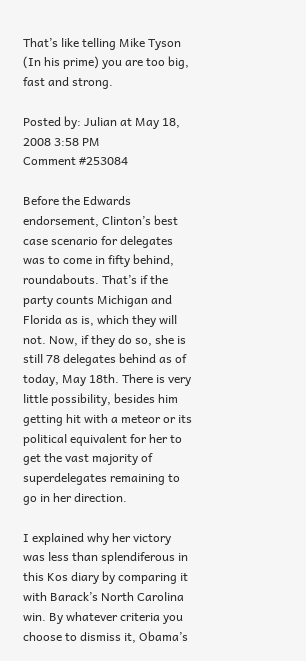That’s like telling Mike Tyson (In his prime) you are too big, fast and strong.

Posted by: Julian at May 18, 2008 3:58 PM
Comment #253084

Before the Edwards endorsement, Clinton’s best case scenario for delegates was to come in fifty behind, roundabouts. That’s if the party counts Michigan and Florida as is, which they will not. Now, if they do so, she is still 78 delegates behind as of today, May 18th. There is very little possibility, besides him getting hit with a meteor or its political equivalent for her to get the vast majority of superdelegates remaining to go in her direction.

I explained why her victory was less than splendiferous in this Kos diary by comparing it with Barack’s North Carolina win. By whatever criteria you choose to dismiss it, Obama’s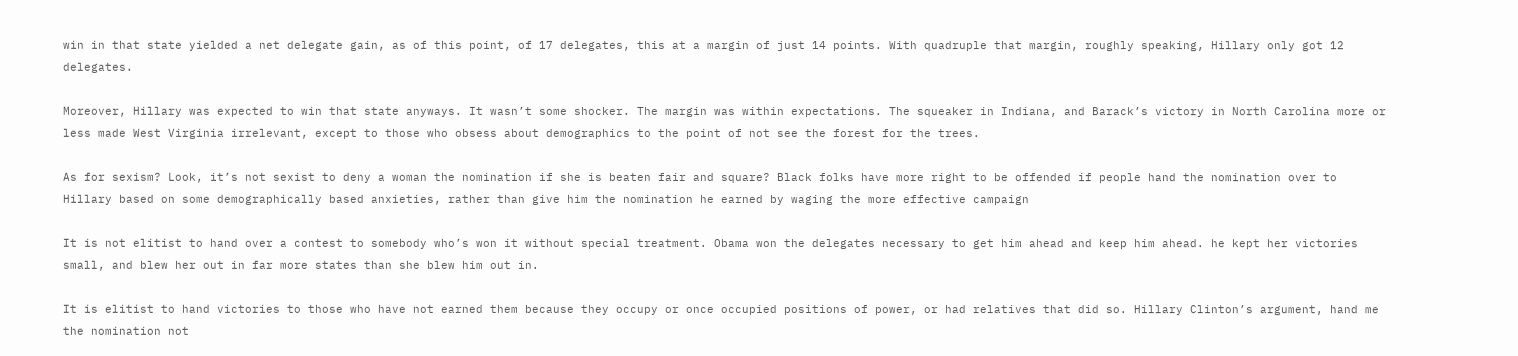win in that state yielded a net delegate gain, as of this point, of 17 delegates, this at a margin of just 14 points. With quadruple that margin, roughly speaking, Hillary only got 12 delegates.

Moreover, Hillary was expected to win that state anyways. It wasn’t some shocker. The margin was within expectations. The squeaker in Indiana, and Barack’s victory in North Carolina more or less made West Virginia irrelevant, except to those who obsess about demographics to the point of not see the forest for the trees.

As for sexism? Look, it’s not sexist to deny a woman the nomination if she is beaten fair and square? Black folks have more right to be offended if people hand the nomination over to Hillary based on some demographically based anxieties, rather than give him the nomination he earned by waging the more effective campaign

It is not elitist to hand over a contest to somebody who’s won it without special treatment. Obama won the delegates necessary to get him ahead and keep him ahead. he kept her victories small, and blew her out in far more states than she blew him out in.

It is elitist to hand victories to those who have not earned them because they occupy or once occupied positions of power, or had relatives that did so. Hillary Clinton’s argument, hand me the nomination not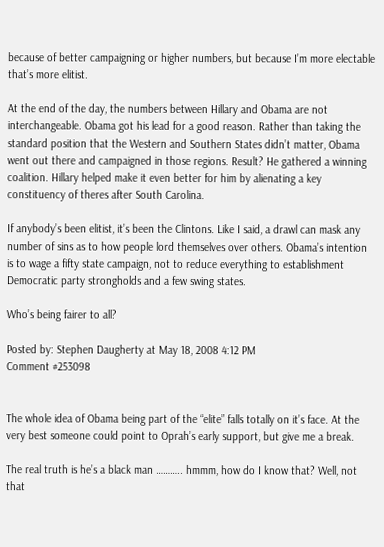because of better campaigning or higher numbers, but because I’m more electable that’s more elitist.

At the end of the day, the numbers between Hillary and Obama are not interchangeable. Obama got his lead for a good reason. Rather than taking the standard position that the Western and Southern States didn’t matter, Obama went out there and campaigned in those regions. Result? He gathered a winning coalition. Hillary helped make it even better for him by alienating a key constituency of theres after South Carolina.

If anybody’s been elitist, it’s been the Clintons. Like I said, a drawl can mask any number of sins as to how people lord themselves over others. Obama’s intention is to wage a fifty state campaign, not to reduce everything to establishment Democratic party strongholds and a few swing states.

Who’s being fairer to all?

Posted by: Stephen Daugherty at May 18, 2008 4:12 PM
Comment #253098


The whole idea of Obama being part of the “elite” falls totally on it’s face. At the very best someone could point to Oprah’s early support, but give me a break.

The real truth is he’s a black man ……….. hmmm, how do I know that? Well, not that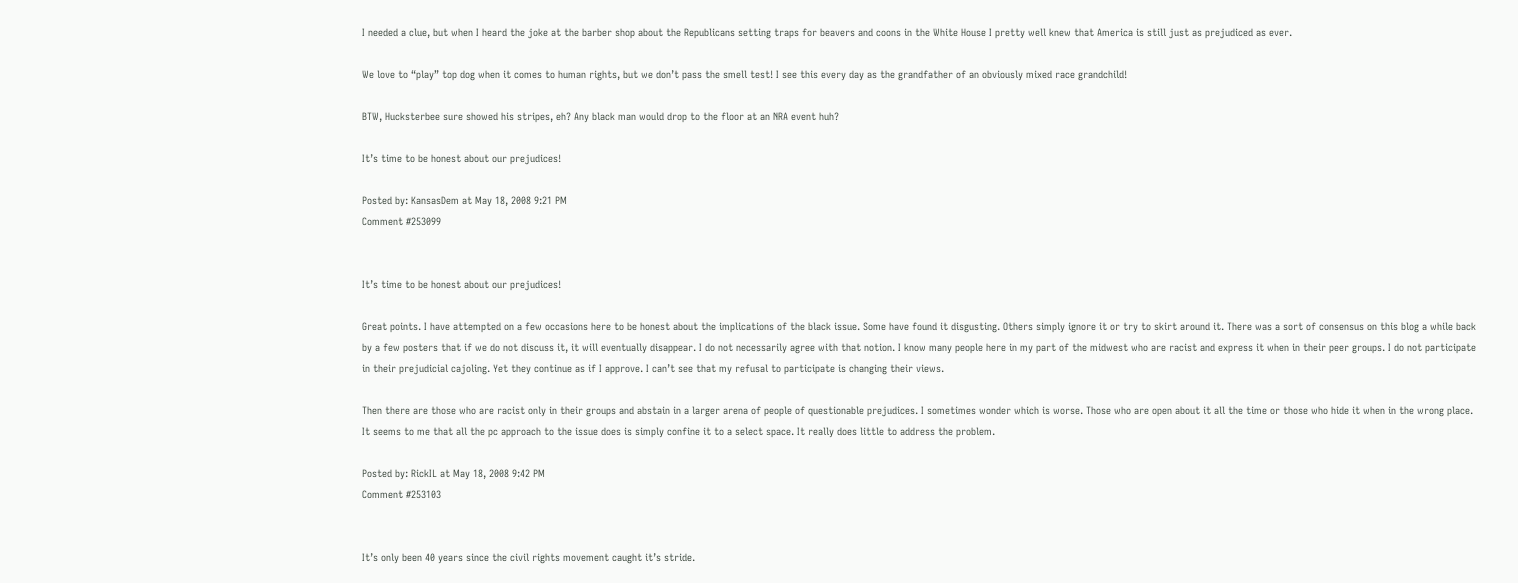I needed a clue, but when I heard the joke at the barber shop about the Republicans setting traps for beavers and coons in the White House I pretty well knew that America is still just as prejudiced as ever.

We love to “play” top dog when it comes to human rights, but we don’t pass the smell test! I see this every day as the grandfather of an obviously mixed race grandchild!

BTW, Hucksterbee sure showed his stripes, eh? Any black man would drop to the floor at an NRA event huh?

It’s time to be honest about our prejudices!

Posted by: KansasDem at May 18, 2008 9:21 PM
Comment #253099


It’s time to be honest about our prejudices!

Great points. I have attempted on a few occasions here to be honest about the implications of the black issue. Some have found it disgusting. Others simply ignore it or try to skirt around it. There was a sort of consensus on this blog a while back by a few posters that if we do not discuss it, it will eventually disappear. I do not necessarily agree with that notion. I know many people here in my part of the midwest who are racist and express it when in their peer groups. I do not participate in their prejudicial cajoling. Yet they continue as if I approve. I can’t see that my refusal to participate is changing their views.

Then there are those who are racist only in their groups and abstain in a larger arena of people of questionable prejudices. I sometimes wonder which is worse. Those who are open about it all the time or those who hide it when in the wrong place. It seems to me that all the pc approach to the issue does is simply confine it to a select space. It really does little to address the problem.

Posted by: RickIL at May 18, 2008 9:42 PM
Comment #253103


It’s only been 40 years since the civil rights movement caught it’s stride.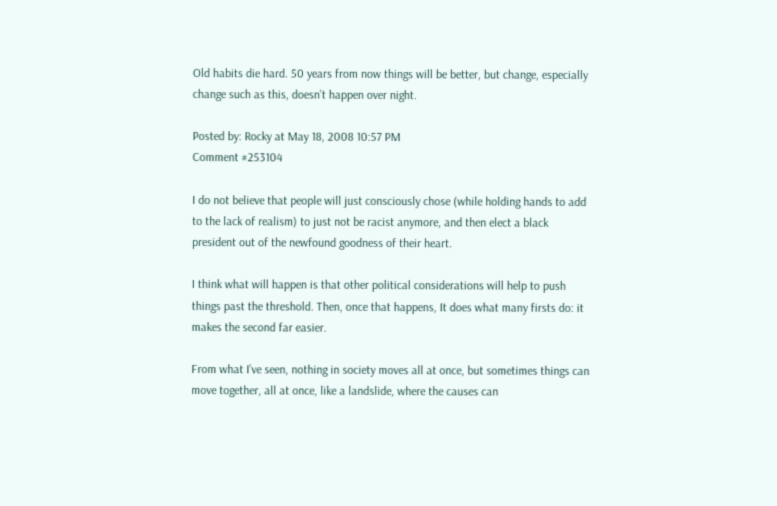Old habits die hard. 50 years from now things will be better, but change, especially change such as this, doesn’t happen over night.

Posted by: Rocky at May 18, 2008 10:57 PM
Comment #253104

I do not believe that people will just consciously chose (while holding hands to add to the lack of realism) to just not be racist anymore, and then elect a black president out of the newfound goodness of their heart.

I think what will happen is that other political considerations will help to push things past the threshold. Then, once that happens, It does what many firsts do: it makes the second far easier.

From what I’ve seen, nothing in society moves all at once, but sometimes things can move together, all at once, like a landslide, where the causes can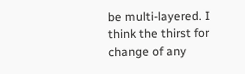be multi-layered. I think the thirst for change of any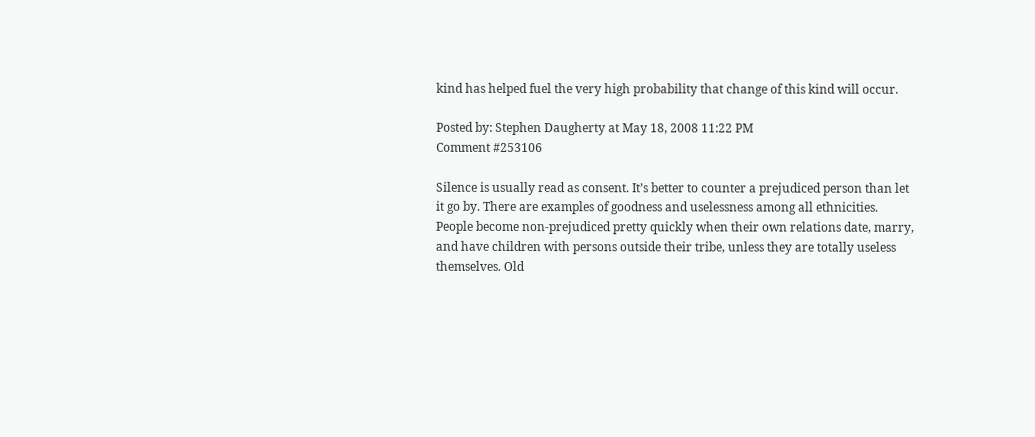kind has helped fuel the very high probability that change of this kind will occur.

Posted by: Stephen Daugherty at May 18, 2008 11:22 PM
Comment #253106

Silence is usually read as consent. It’s better to counter a prejudiced person than let it go by. There are examples of goodness and uselessness among all ethnicities. People become non-prejudiced pretty quickly when their own relations date, marry, and have children with persons outside their tribe, unless they are totally useless themselves. Old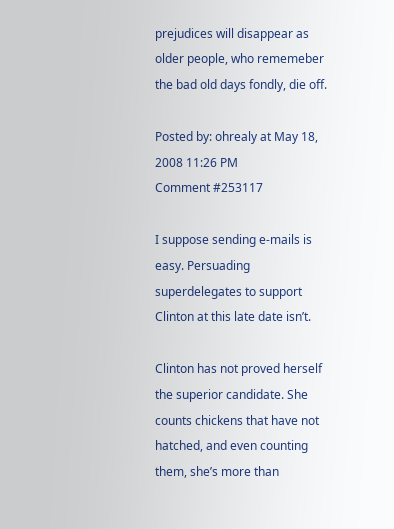prejudices will disappear as older people, who rememeber the bad old days fondly, die off.

Posted by: ohrealy at May 18, 2008 11:26 PM
Comment #253117

I suppose sending e-mails is easy. Persuading superdelegates to support Clinton at this late date isn’t.

Clinton has not proved herself the superior candidate. She counts chickens that have not hatched, and even counting them, she’s more than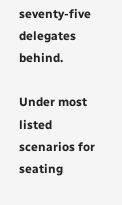seventy-five delegates behind.

Under most listed scenarios for seating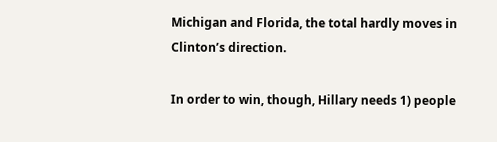Michigan and Florida, the total hardly moves in Clinton’s direction.

In order to win, though, Hillary needs 1) people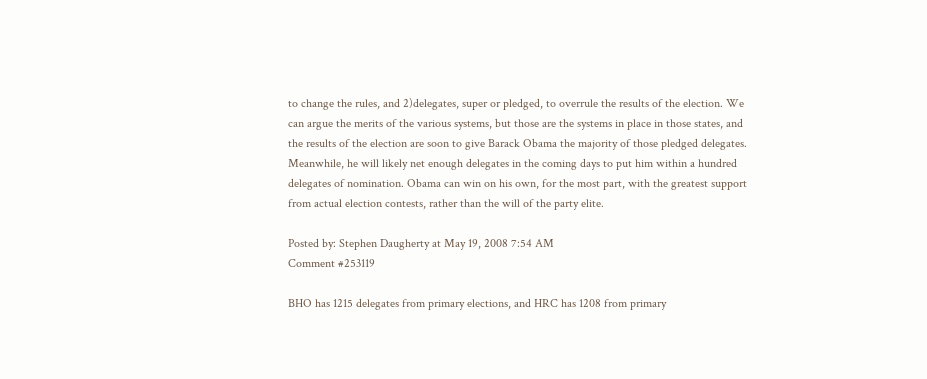to change the rules, and 2)delegates, super or pledged, to overrule the results of the election. We can argue the merits of the various systems, but those are the systems in place in those states, and the results of the election are soon to give Barack Obama the majority of those pledged delegates. Meanwhile, he will likely net enough delegates in the coming days to put him within a hundred delegates of nomination. Obama can win on his own, for the most part, with the greatest support from actual election contests, rather than the will of the party elite.

Posted by: Stephen Daugherty at May 19, 2008 7:54 AM
Comment #253119

BHO has 1215 delegates from primary elections, and HRC has 1208 from primary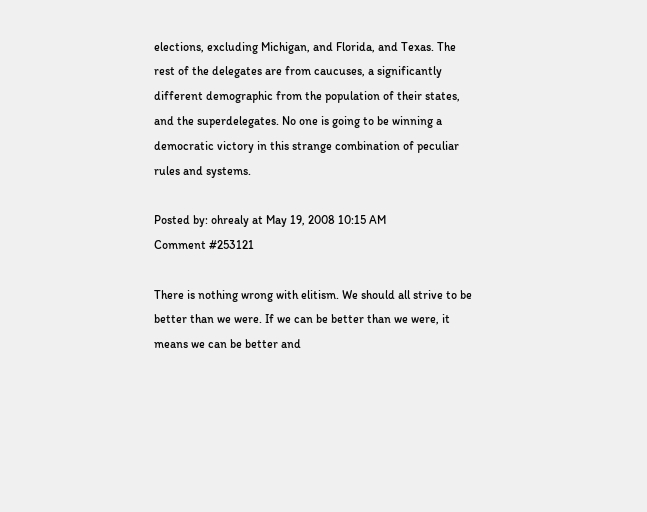elections, excluding Michigan, and Florida, and Texas. The rest of the delegates are from caucuses, a significantly different demographic from the population of their states, and the superdelegates. No one is going to be winning a democratic victory in this strange combination of peculiar rules and systems.

Posted by: ohrealy at May 19, 2008 10:15 AM
Comment #253121

There is nothing wrong with elitism. We should all strive to be better than we were. If we can be better than we were, it means we can be better and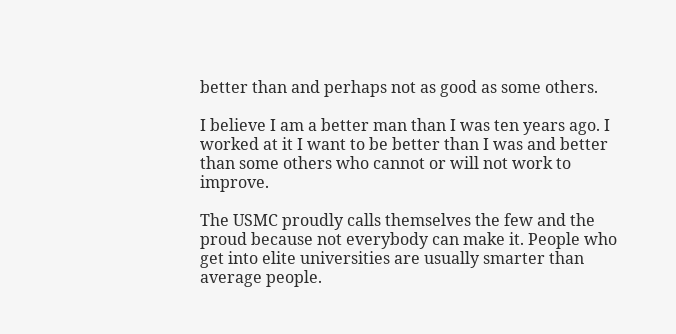better than and perhaps not as good as some others.

I believe I am a better man than I was ten years ago. I worked at it I want to be better than I was and better than some others who cannot or will not work to improve.

The USMC proudly calls themselves the few and the proud because not everybody can make it. People who get into elite universities are usually smarter than average people.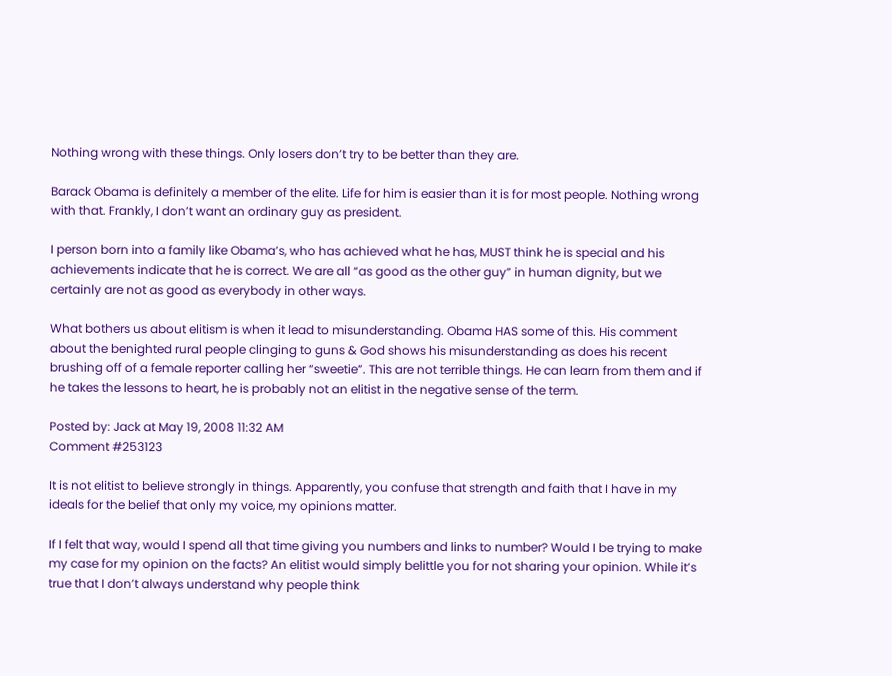Nothing wrong with these things. Only losers don’t try to be better than they are.

Barack Obama is definitely a member of the elite. Life for him is easier than it is for most people. Nothing wrong with that. Frankly, I don’t want an ordinary guy as president.

I person born into a family like Obama’s, who has achieved what he has, MUST think he is special and his achievements indicate that he is correct. We are all “as good as the other guy” in human dignity, but we certainly are not as good as everybody in other ways.

What bothers us about elitism is when it lead to misunderstanding. Obama HAS some of this. His comment about the benighted rural people clinging to guns & God shows his misunderstanding as does his recent brushing off of a female reporter calling her “sweetie”. This are not terrible things. He can learn from them and if he takes the lessons to heart, he is probably not an elitist in the negative sense of the term.

Posted by: Jack at May 19, 2008 11:32 AM
Comment #253123

It is not elitist to believe strongly in things. Apparently, you confuse that strength and faith that I have in my ideals for the belief that only my voice, my opinions matter.

If I felt that way, would I spend all that time giving you numbers and links to number? Would I be trying to make my case for my opinion on the facts? An elitist would simply belittle you for not sharing your opinion. While it’s true that I don’t always understand why people think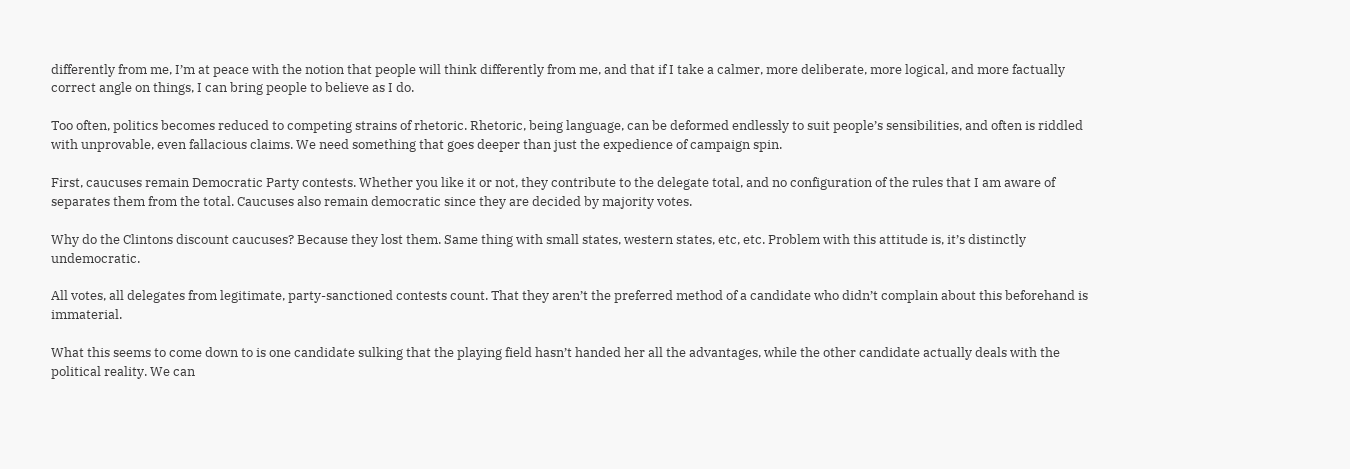differently from me, I’m at peace with the notion that people will think differently from me, and that if I take a calmer, more deliberate, more logical, and more factually correct angle on things, I can bring people to believe as I do.

Too often, politics becomes reduced to competing strains of rhetoric. Rhetoric, being language, can be deformed endlessly to suit people’s sensibilities, and often is riddled with unprovable, even fallacious claims. We need something that goes deeper than just the expedience of campaign spin.

First, caucuses remain Democratic Party contests. Whether you like it or not, they contribute to the delegate total, and no configuration of the rules that I am aware of separates them from the total. Caucuses also remain democratic since they are decided by majority votes.

Why do the Clintons discount caucuses? Because they lost them. Same thing with small states, western states, etc, etc. Problem with this attitude is, it’s distinctly undemocratic.

All votes, all delegates from legitimate, party-sanctioned contests count. That they aren’t the preferred method of a candidate who didn’t complain about this beforehand is immaterial.

What this seems to come down to is one candidate sulking that the playing field hasn’t handed her all the advantages, while the other candidate actually deals with the political reality. We can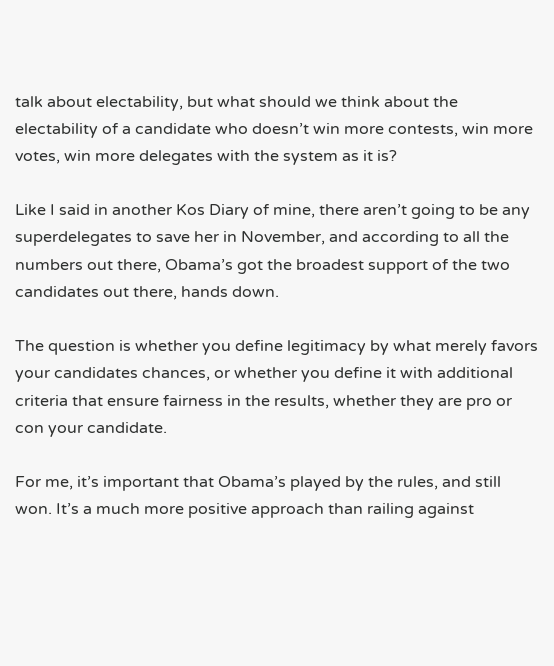talk about electability, but what should we think about the electability of a candidate who doesn’t win more contests, win more votes, win more delegates with the system as it is?

Like I said in another Kos Diary of mine, there aren’t going to be any superdelegates to save her in November, and according to all the numbers out there, Obama’s got the broadest support of the two candidates out there, hands down.

The question is whether you define legitimacy by what merely favors your candidates chances, or whether you define it with additional criteria that ensure fairness in the results, whether they are pro or con your candidate.

For me, it’s important that Obama’s played by the rules, and still won. It’s a much more positive approach than railing against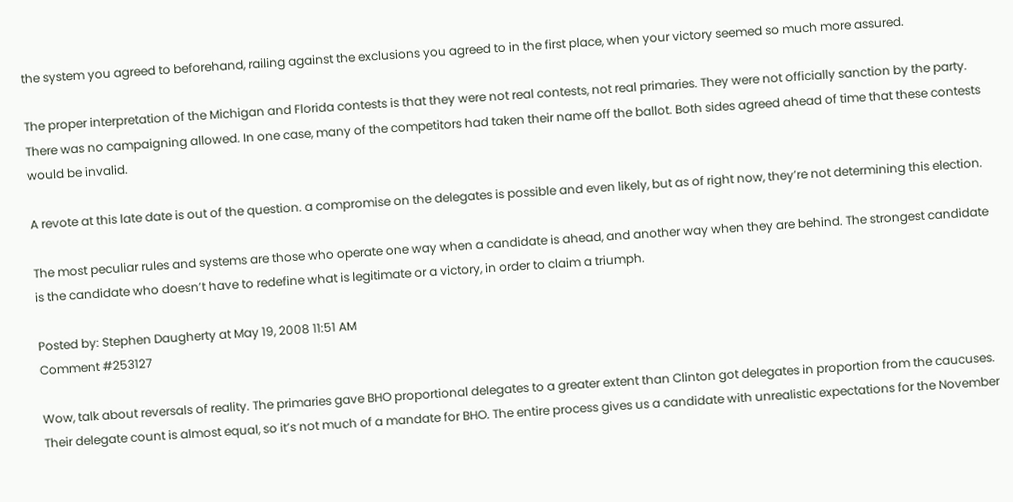the system you agreed to beforehand, railing against the exclusions you agreed to in the first place, when your victory seemed so much more assured.

The proper interpretation of the Michigan and Florida contests is that they were not real contests, not real primaries. They were not officially sanction by the party. There was no campaigning allowed. In one case, many of the competitors had taken their name off the ballot. Both sides agreed ahead of time that these contests would be invalid.

A revote at this late date is out of the question. a compromise on the delegates is possible and even likely, but as of right now, they’re not determining this election.

The most peculiar rules and systems are those who operate one way when a candidate is ahead, and another way when they are behind. The strongest candidate is the candidate who doesn’t have to redefine what is legitimate or a victory, in order to claim a triumph.

Posted by: Stephen Daugherty at May 19, 2008 11:51 AM
Comment #253127

Wow, talk about reversals of reality. The primaries gave BHO proportional delegates to a greater extent than Clinton got delegates in proportion from the caucuses. Their delegate count is almost equal, so it’s not much of a mandate for BHO. The entire process gives us a candidate with unrealistic expectations for the November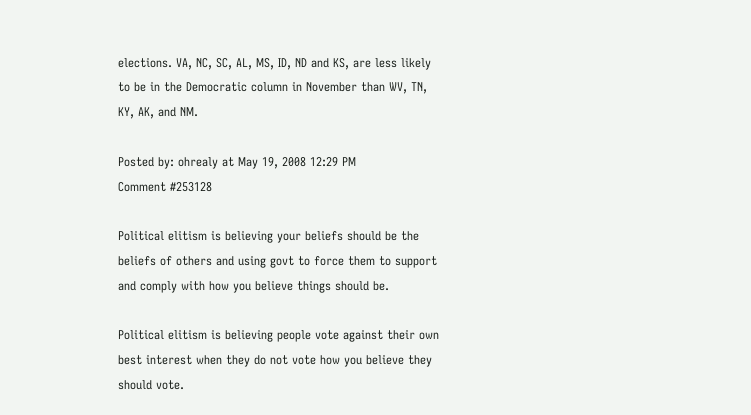elections. VA, NC, SC, AL, MS, ID, ND and KS, are less likely to be in the Democratic column in November than WV, TN, KY, AK, and NM.

Posted by: ohrealy at May 19, 2008 12:29 PM
Comment #253128

Political elitism is believing your beliefs should be the beliefs of others and using govt to force them to support and comply with how you believe things should be.

Political elitism is believing people vote against their own best interest when they do not vote how you believe they should vote.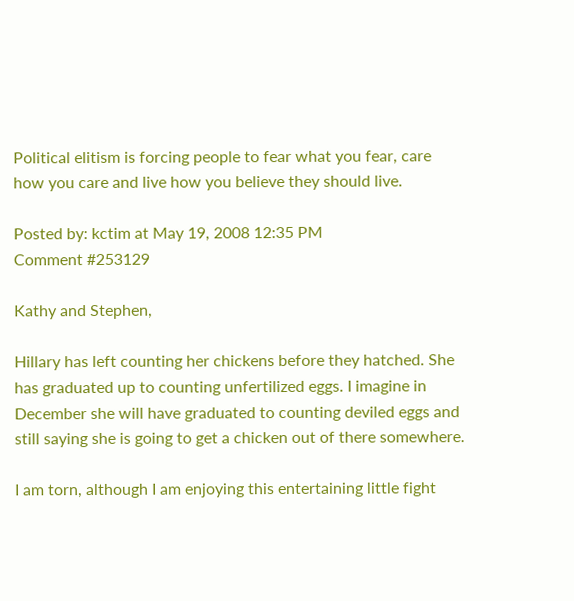Political elitism is forcing people to fear what you fear, care how you care and live how you believe they should live.

Posted by: kctim at May 19, 2008 12:35 PM
Comment #253129

Kathy and Stephen,

Hillary has left counting her chickens before they hatched. She has graduated up to counting unfertilized eggs. I imagine in December she will have graduated to counting deviled eggs and still saying she is going to get a chicken out of there somewhere.

I am torn, although I am enjoying this entertaining little fight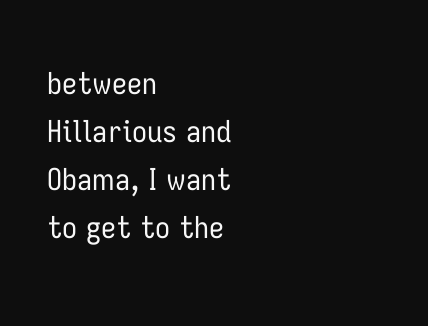between Hillarious and Obama, I want to get to the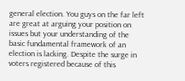general election. You guys on the far left are great at arguing your position on issues but your understanding of the basic fundamental framework of an election is lacking. Despite the surge in voters registered because of this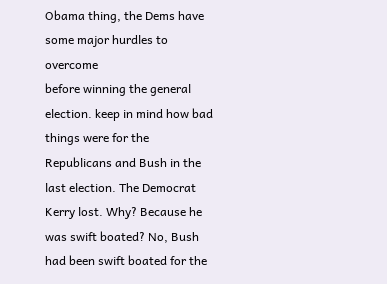Obama thing, the Dems have some major hurdles to overcome
before winning the general election. keep in mind how bad things were for the Republicans and Bush in the last election. The Democrat Kerry lost. Why? Because he was swift boated? No, Bush had been swift boated for the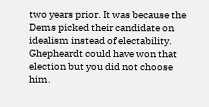two years prior. It was because the Dems picked their candidate on idealism instead of electability. Ghepheardt could have won that election but you did not choose him.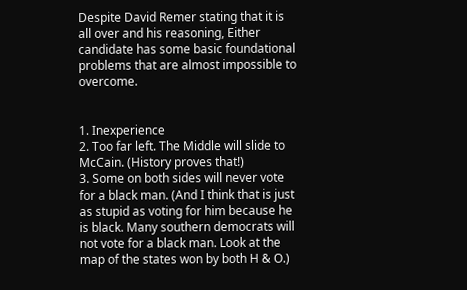Despite David Remer stating that it is all over and his reasoning, Either candidate has some basic foundational problems that are almost impossible to overcome.


1. Inexperience
2. Too far left. The Middle will slide to McCain. (History proves that!)
3. Some on both sides will never vote for a black man. (And I think that is just as stupid as voting for him because he is black. Many southern democrats will not vote for a black man. Look at the map of the states won by both H & O.)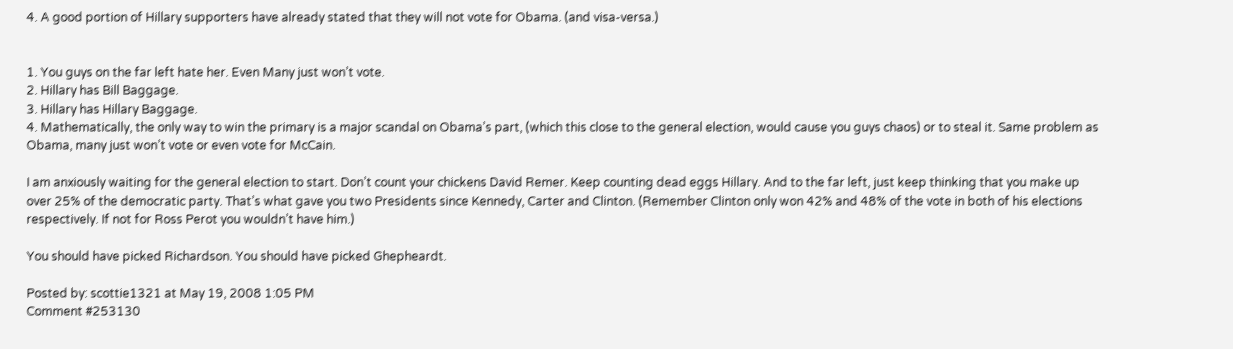4. A good portion of Hillary supporters have already stated that they will not vote for Obama. (and visa-versa.)


1. You guys on the far left hate her. Even Many just won’t vote.
2. Hillary has Bill Baggage.
3. Hillary has Hillary Baggage.
4. Mathematically, the only way to win the primary is a major scandal on Obama’s part, (which this close to the general election, would cause you guys chaos) or to steal it. Same problem as Obama, many just won’t vote or even vote for McCain.

I am anxiously waiting for the general election to start. Don’t count your chickens David Remer. Keep counting dead eggs Hillary. And to the far left, just keep thinking that you make up over 25% of the democratic party. That’s what gave you two Presidents since Kennedy, Carter and Clinton. (Remember Clinton only won 42% and 48% of the vote in both of his elections respectively. If not for Ross Perot you wouldn’t have him.)

You should have picked Richardson. You should have picked Ghepheardt.

Posted by: scottie1321 at May 19, 2008 1:05 PM
Comment #253130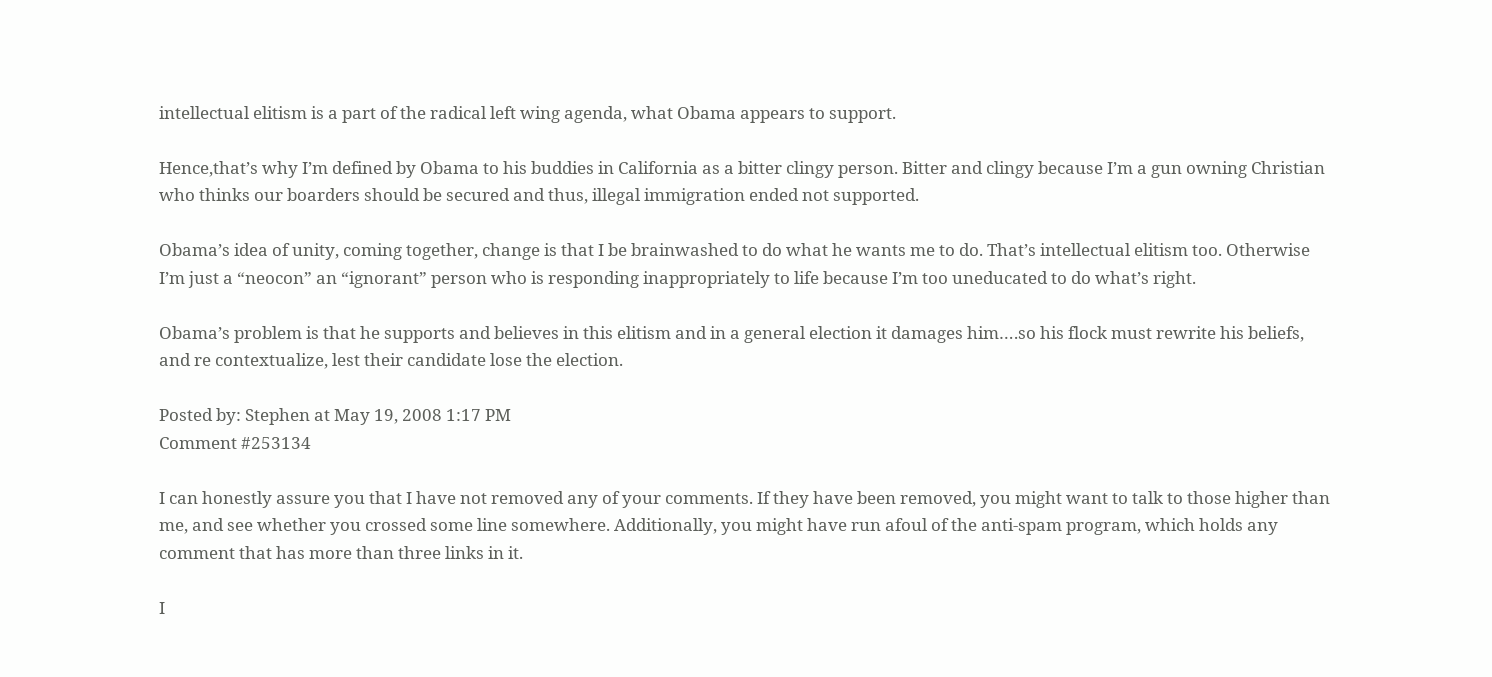intellectual elitism is a part of the radical left wing agenda, what Obama appears to support.

Hence,that’s why I’m defined by Obama to his buddies in California as a bitter clingy person. Bitter and clingy because I’m a gun owning Christian who thinks our boarders should be secured and thus, illegal immigration ended not supported.

Obama’s idea of unity, coming together, change is that I be brainwashed to do what he wants me to do. That’s intellectual elitism too. Otherwise I’m just a “neocon” an “ignorant” person who is responding inappropriately to life because I’m too uneducated to do what’s right.

Obama’s problem is that he supports and believes in this elitism and in a general election it damages him….so his flock must rewrite his beliefs, and re contextualize, lest their candidate lose the election.

Posted by: Stephen at May 19, 2008 1:17 PM
Comment #253134

I can honestly assure you that I have not removed any of your comments. If they have been removed, you might want to talk to those higher than me, and see whether you crossed some line somewhere. Additionally, you might have run afoul of the anti-spam program, which holds any comment that has more than three links in it.

I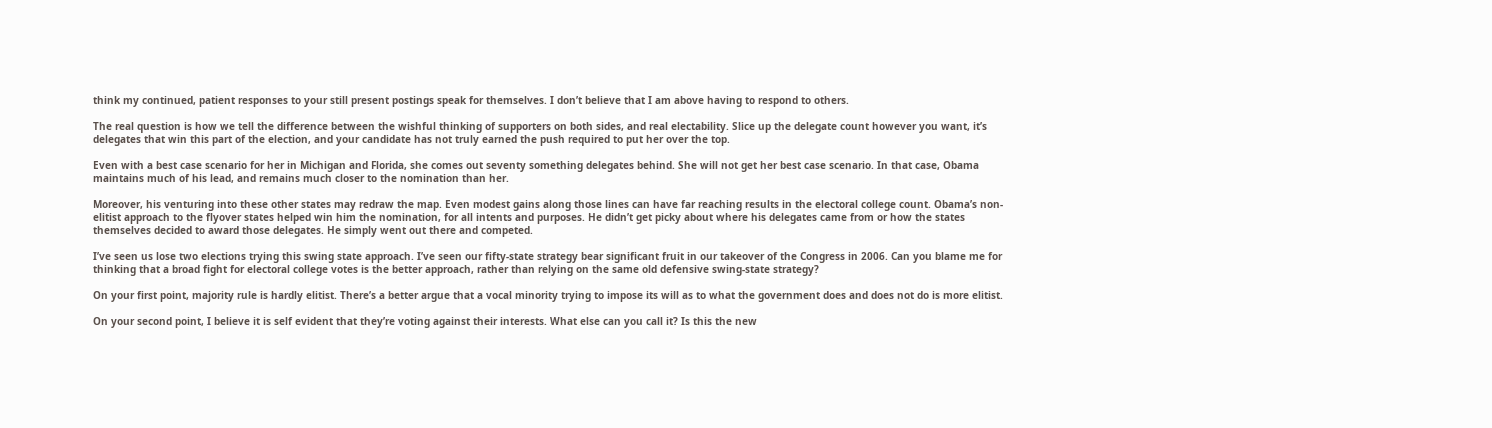think my continued, patient responses to your still present postings speak for themselves. I don’t believe that I am above having to respond to others.

The real question is how we tell the difference between the wishful thinking of supporters on both sides, and real electability. Slice up the delegate count however you want, it’s delegates that win this part of the election, and your candidate has not truly earned the push required to put her over the top.

Even with a best case scenario for her in Michigan and Florida, she comes out seventy something delegates behind. She will not get her best case scenario. In that case, Obama maintains much of his lead, and remains much closer to the nomination than her.

Moreover, his venturing into these other states may redraw the map. Even modest gains along those lines can have far reaching results in the electoral college count. Obama’s non-elitist approach to the flyover states helped win him the nomination, for all intents and purposes. He didn’t get picky about where his delegates came from or how the states themselves decided to award those delegates. He simply went out there and competed.

I’ve seen us lose two elections trying this swing state approach. I’ve seen our fifty-state strategy bear significant fruit in our takeover of the Congress in 2006. Can you blame me for thinking that a broad fight for electoral college votes is the better approach, rather than relying on the same old defensive swing-state strategy?

On your first point, majority rule is hardly elitist. There’s a better argue that a vocal minority trying to impose its will as to what the government does and does not do is more elitist.

On your second point, I believe it is self evident that they’re voting against their interests. What else can you call it? Is this the new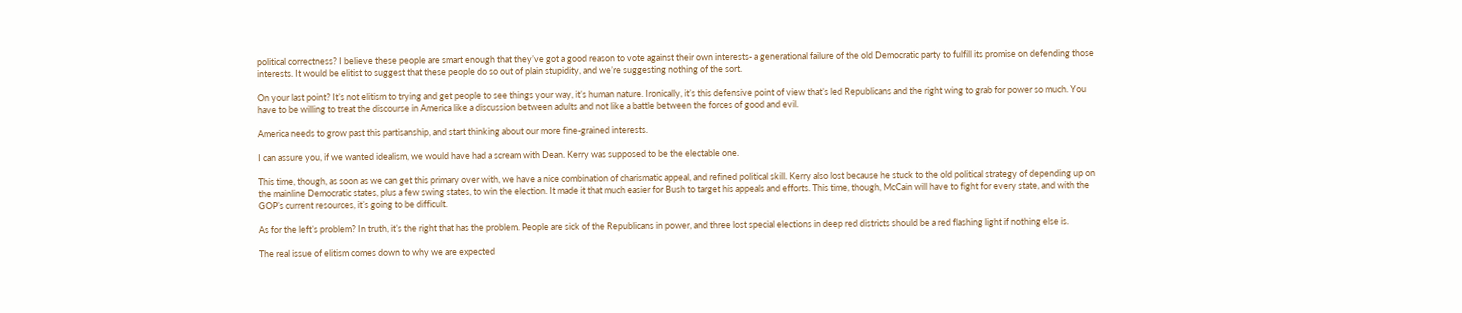political correctness? I believe these people are smart enough that they’ve got a good reason to vote against their own interests- a generational failure of the old Democratic party to fulfill its promise on defending those interests. It would be elitist to suggest that these people do so out of plain stupidity, and we’re suggesting nothing of the sort.

On your last point? It’s not elitism to trying and get people to see things your way, it’s human nature. Ironically, it’s this defensive point of view that’s led Republicans and the right wing to grab for power so much. You have to be willing to treat the discourse in America like a discussion between adults and not like a battle between the forces of good and evil.

America needs to grow past this partisanship, and start thinking about our more fine-grained interests.

I can assure you, if we wanted idealism, we would have had a scream with Dean. Kerry was supposed to be the electable one.

This time, though, as soon as we can get this primary over with, we have a nice combination of charismatic appeal, and refined political skill. Kerry also lost because he stuck to the old political strategy of depending up on the mainline Democratic states, plus a few swing states, to win the election. It made it that much easier for Bush to target his appeals and efforts. This time, though, McCain will have to fight for every state, and with the GOP’s current resources, it’s going to be difficult.

As for the left’s problem? In truth, it’s the right that has the problem. People are sick of the Republicans in power, and three lost special elections in deep red districts should be a red flashing light if nothing else is.

The real issue of elitism comes down to why we are expected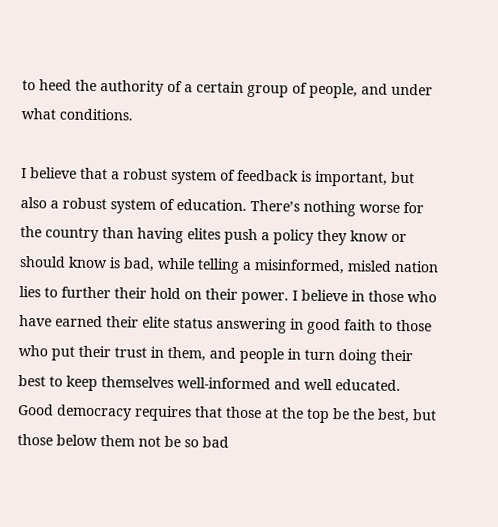to heed the authority of a certain group of people, and under what conditions.

I believe that a robust system of feedback is important, but also a robust system of education. There’s nothing worse for the country than having elites push a policy they know or should know is bad, while telling a misinformed, misled nation lies to further their hold on their power. I believe in those who have earned their elite status answering in good faith to those who put their trust in them, and people in turn doing their best to keep themselves well-informed and well educated. Good democracy requires that those at the top be the best, but those below them not be so bad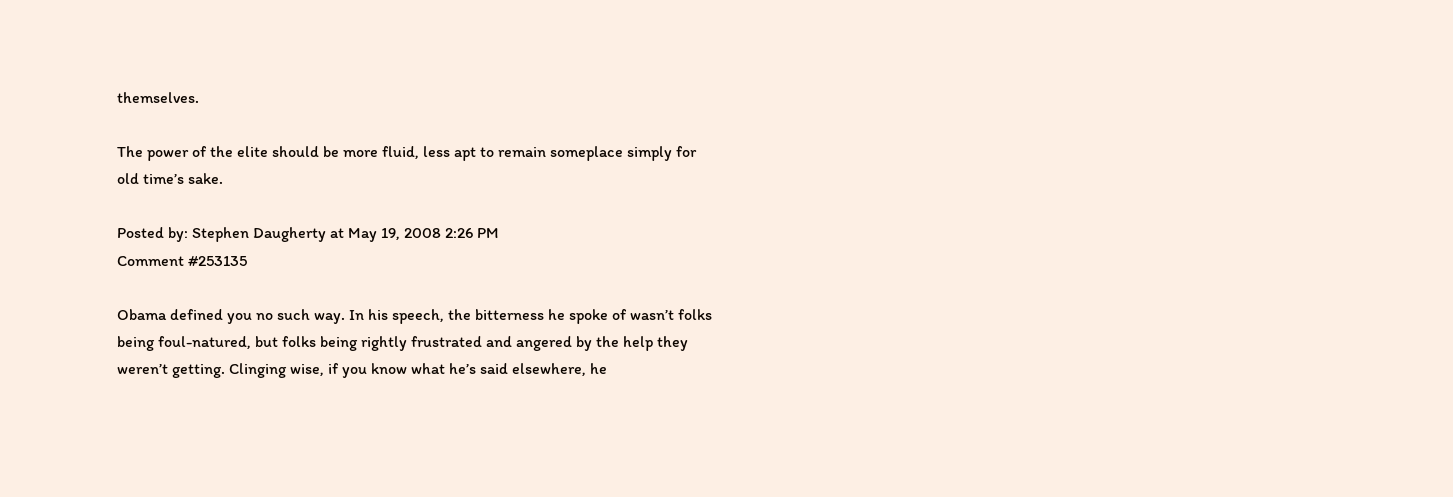themselves.

The power of the elite should be more fluid, less apt to remain someplace simply for old time’s sake.

Posted by: Stephen Daugherty at May 19, 2008 2:26 PM
Comment #253135

Obama defined you no such way. In his speech, the bitterness he spoke of wasn’t folks being foul-natured, but folks being rightly frustrated and angered by the help they weren’t getting. Clinging wise, if you know what he’s said elsewhere, he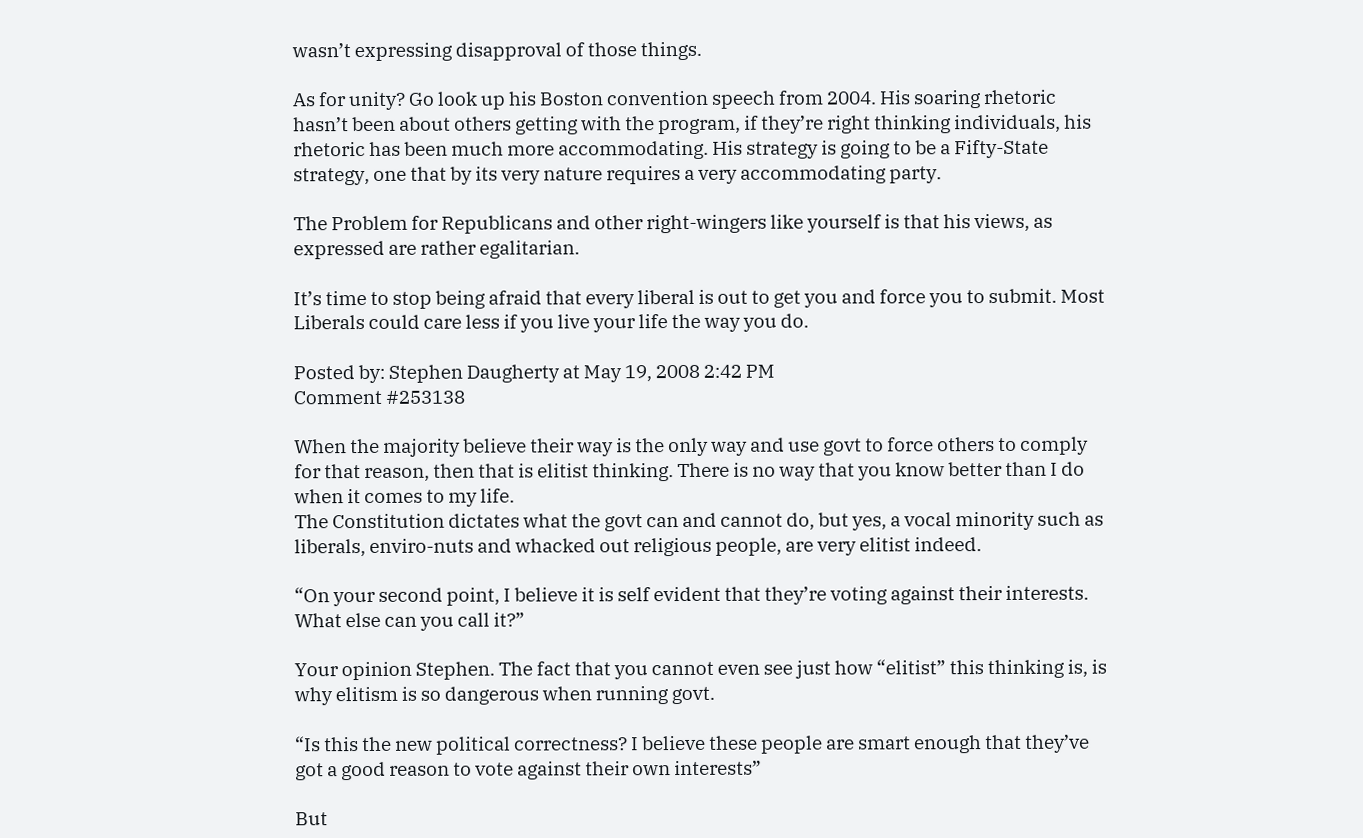wasn’t expressing disapproval of those things.

As for unity? Go look up his Boston convention speech from 2004. His soaring rhetoric hasn’t been about others getting with the program, if they’re right thinking individuals, his rhetoric has been much more accommodating. His strategy is going to be a Fifty-State strategy, one that by its very nature requires a very accommodating party.

The Problem for Republicans and other right-wingers like yourself is that his views, as expressed are rather egalitarian.

It’s time to stop being afraid that every liberal is out to get you and force you to submit. Most Liberals could care less if you live your life the way you do.

Posted by: Stephen Daugherty at May 19, 2008 2:42 PM
Comment #253138

When the majority believe their way is the only way and use govt to force others to comply for that reason, then that is elitist thinking. There is no way that you know better than I do when it comes to my life.
The Constitution dictates what the govt can and cannot do, but yes, a vocal minority such as liberals, enviro-nuts and whacked out religious people, are very elitist indeed.

“On your second point, I believe it is self evident that they’re voting against their interests. What else can you call it?”

Your opinion Stephen. The fact that you cannot even see just how “elitist” this thinking is, is why elitism is so dangerous when running govt.

“Is this the new political correctness? I believe these people are smart enough that they’ve got a good reason to vote against their own interests”

But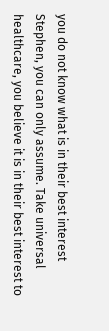you do not know what is in their best interest Stephen, you can only assume. Take universal healthcare, you believe it is in their best interest to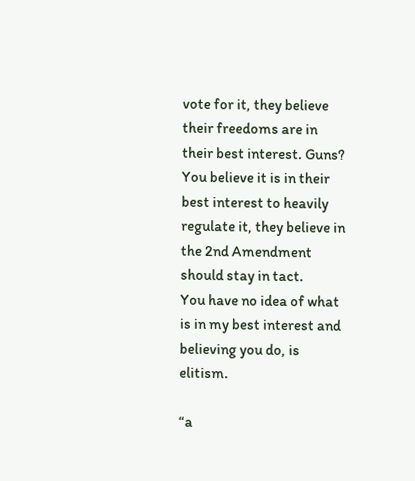vote for it, they believe their freedoms are in their best interest. Guns? You believe it is in their best interest to heavily regulate it, they believe in the 2nd Amendment should stay in tact.
You have no idea of what is in my best interest and believing you do, is elitism.

“a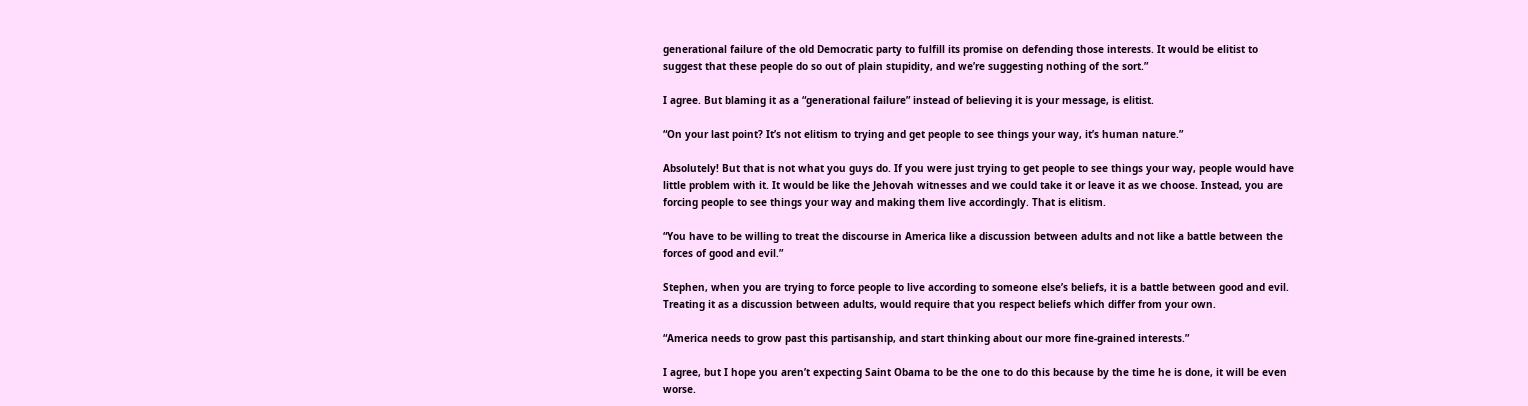generational failure of the old Democratic party to fulfill its promise on defending those interests. It would be elitist to suggest that these people do so out of plain stupidity, and we’re suggesting nothing of the sort.”

I agree. But blaming it as a “generational failure” instead of believing it is your message, is elitist.

“On your last point? It’s not elitism to trying and get people to see things your way, it’s human nature.”

Absolutely! But that is not what you guys do. If you were just trying to get people to see things your way, people would have little problem with it. It would be like the Jehovah witnesses and we could take it or leave it as we choose. Instead, you are forcing people to see things your way and making them live accordingly. That is elitism.

“You have to be willing to treat the discourse in America like a discussion between adults and not like a battle between the forces of good and evil.”

Stephen, when you are trying to force people to live according to someone else’s beliefs, it is a battle between good and evil. Treating it as a discussion between adults, would require that you respect beliefs which differ from your own.

“America needs to grow past this partisanship, and start thinking about our more fine-grained interests.”

I agree, but I hope you aren’t expecting Saint Obama to be the one to do this because by the time he is done, it will be even worse.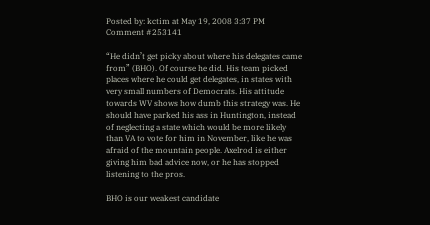Posted by: kctim at May 19, 2008 3:37 PM
Comment #253141

“He didn’t get picky about where his delegates came from” (BHO). Of course he did. His team picked places where he could get delegates, in states with very small numbers of Democrats. His attitude towards WV shows how dumb this strategy was. He should have parked his ass in Huntington, instead of neglecting a state which would be more likely than VA to vote for him in November, like he was afraid of the mountain people. Axelrod is either giving him bad advice now, or he has stopped listening to the pros.

BHO is our weakest candidate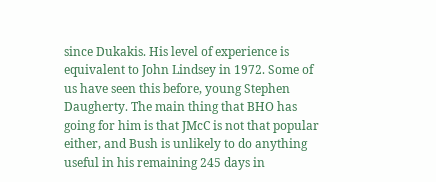since Dukakis. His level of experience is equivalent to John Lindsey in 1972. Some of us have seen this before, young Stephen Daugherty. The main thing that BHO has going for him is that JMcC is not that popular either, and Bush is unlikely to do anything useful in his remaining 245 days in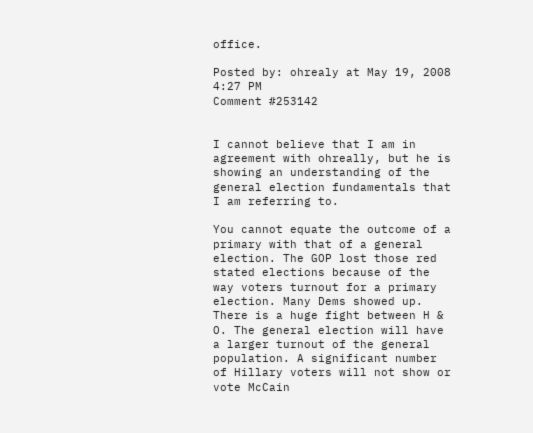office.

Posted by: ohrealy at May 19, 2008 4:27 PM
Comment #253142


I cannot believe that I am in agreement with ohreally, but he is showing an understanding of the general election fundamentals that I am referring to.

You cannot equate the outcome of a primary with that of a general election. The GOP lost those red stated elections because of the way voters turnout for a primary election. Many Dems showed up. There is a huge fight between H & O. The general election will have a larger turnout of the general population. A significant number of Hillary voters will not show or vote McCain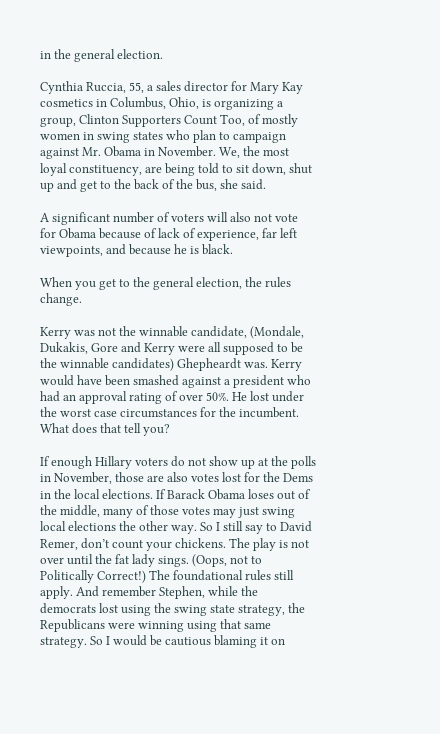in the general election.

Cynthia Ruccia, 55, a sales director for Mary Kay cosmetics in Columbus, Ohio, is organizing a group, Clinton Supporters Count Too, of mostly women in swing states who plan to campaign against Mr. Obama in November. We, the most loyal constituency, are being told to sit down, shut up and get to the back of the bus, she said.

A significant number of voters will also not vote for Obama because of lack of experience, far left viewpoints, and because he is black.

When you get to the general election, the rules change.

Kerry was not the winnable candidate, (Mondale, Dukakis, Gore and Kerry were all supposed to be the winnable candidates) Ghepheardt was. Kerry would have been smashed against a president who had an approval rating of over 50%. He lost under the worst case circumstances for the incumbent. What does that tell you?

If enough Hillary voters do not show up at the polls in November, those are also votes lost for the Dems in the local elections. If Barack Obama loses out of the middle, many of those votes may just swing local elections the other way. So I still say to David Remer, don’t count your chickens. The play is not over until the fat lady sings. (Oops, not to Politically Correct!) The foundational rules still apply. And remember Stephen, while the democrats lost using the swing state strategy, the Republicans were winning using that same strategy. So I would be cautious blaming it on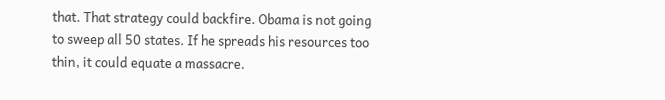that. That strategy could backfire. Obama is not going to sweep all 50 states. If he spreads his resources too thin, it could equate a massacre.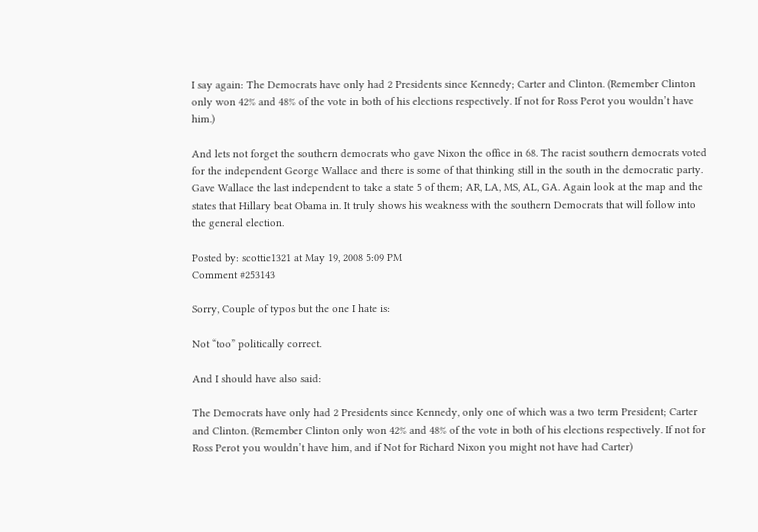I say again: The Democrats have only had 2 Presidents since Kennedy; Carter and Clinton. (Remember Clinton only won 42% and 48% of the vote in both of his elections respectively. If not for Ross Perot you wouldn’t have him.)

And lets not forget the southern democrats who gave Nixon the office in 68. The racist southern democrats voted for the independent George Wallace and there is some of that thinking still in the south in the democratic party. Gave Wallace the last independent to take a state 5 of them; AR, LA, MS, AL, GA. Again look at the map and the states that Hillary beat Obama in. It truly shows his weakness with the southern Democrats that will follow into the general election.

Posted by: scottie1321 at May 19, 2008 5:09 PM
Comment #253143

Sorry, Couple of typos but the one I hate is:

Not “too” politically correct.

And I should have also said:

The Democrats have only had 2 Presidents since Kennedy, only one of which was a two term President; Carter and Clinton. (Remember Clinton only won 42% and 48% of the vote in both of his elections respectively. If not for Ross Perot you wouldn’t have him, and if Not for Richard Nixon you might not have had Carter)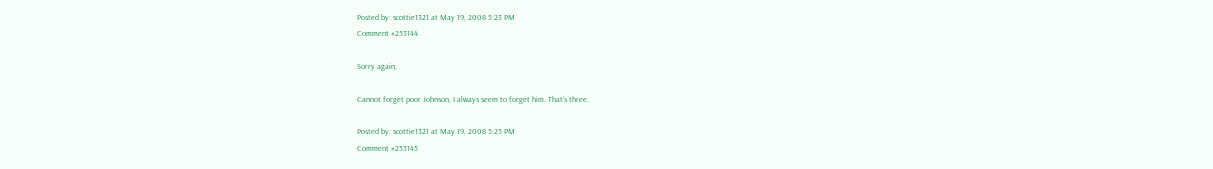Posted by: scottie1321 at May 19, 2008 5:23 PM
Comment #253144

Sorry again,

Cannot forget poor Johnson, I always seem to forget him. That’s three.

Posted by: scottie1321 at May 19, 2008 5:25 PM
Comment #253145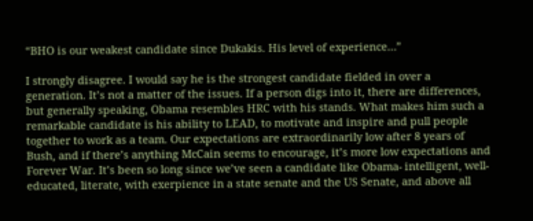“BHO is our weakest candidate since Dukakis. His level of experience…”

I strongly disagree. I would say he is the strongest candidate fielded in over a generation. It’s not a matter of the issues. If a person digs into it, there are differences, but generally speaking, Obama resembles HRC with his stands. What makes him such a remarkable candidate is his ability to LEAD, to motivate and inspire and pull people together to work as a team. Our expectations are extraordinarily low after 8 years of Bush, and if there’s anything McCain seems to encourage, it’s more low expectations and Forever War. It’s been so long since we’ve seen a candidate like Obama- intelligent, well-educated, literate, with exerpience in a state senate and the US Senate, and above all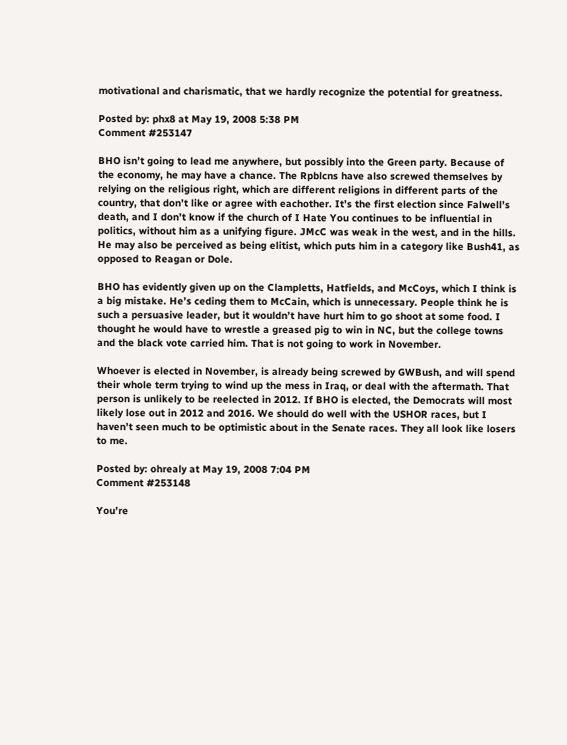motivational and charismatic, that we hardly recognize the potential for greatness.

Posted by: phx8 at May 19, 2008 5:38 PM
Comment #253147

BHO isn’t going to lead me anywhere, but possibly into the Green party. Because of the economy, he may have a chance. The Rpblcns have also screwed themselves by relying on the religious right, which are different religions in different parts of the country, that don’t like or agree with eachother. It’s the first election since Falwell’s death, and I don’t know if the church of I Hate You continues to be influential in politics, without him as a unifying figure. JMcC was weak in the west, and in the hills. He may also be perceived as being elitist, which puts him in a category like Bush41, as opposed to Reagan or Dole.

BHO has evidently given up on the Clampletts, Hatfields, and McCoys, which I think is a big mistake. He’s ceding them to McCain, which is unnecessary. People think he is such a persuasive leader, but it wouldn’t have hurt him to go shoot at some food. I thought he would have to wrestle a greased pig to win in NC, but the college towns and the black vote carried him. That is not going to work in November.

Whoever is elected in November, is already being screwed by GWBush, and will spend their whole term trying to wind up the mess in Iraq, or deal with the aftermath. That person is unlikely to be reelected in 2012. If BHO is elected, the Democrats will most likely lose out in 2012 and 2016. We should do well with the USHOR races, but I haven’t seen much to be optimistic about in the Senate races. They all look like losers to me.

Posted by: ohrealy at May 19, 2008 7:04 PM
Comment #253148

You’re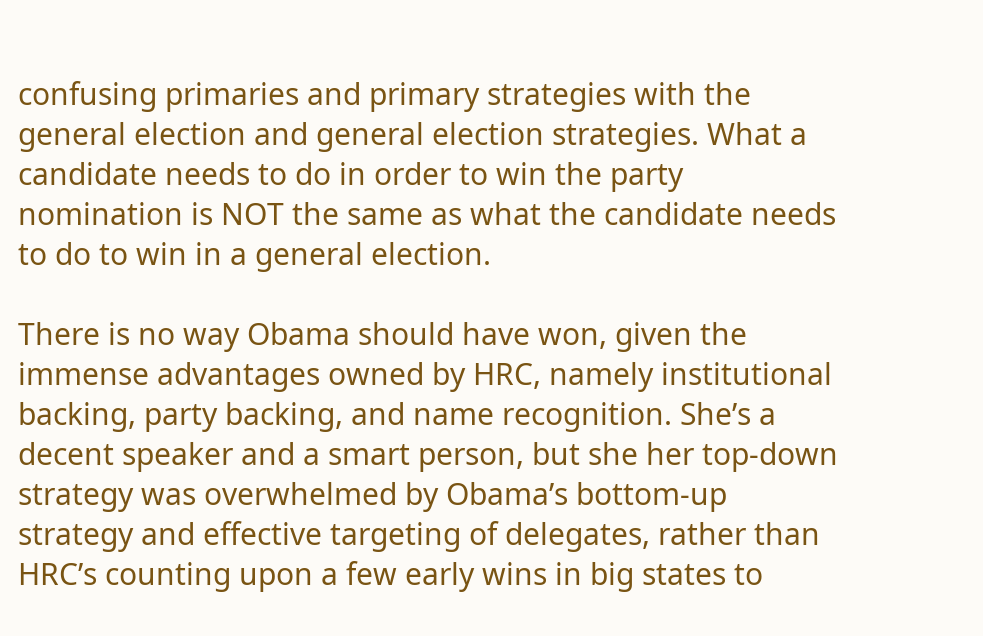confusing primaries and primary strategies with the general election and general election strategies. What a candidate needs to do in order to win the party nomination is NOT the same as what the candidate needs to do to win in a general election.

There is no way Obama should have won, given the immense advantages owned by HRC, namely institutional backing, party backing, and name recognition. She’s a decent speaker and a smart person, but she her top-down strategy was overwhelmed by Obama’s bottom-up strategy and effective targeting of delegates, rather than HRC’s counting upon a few early wins in big states to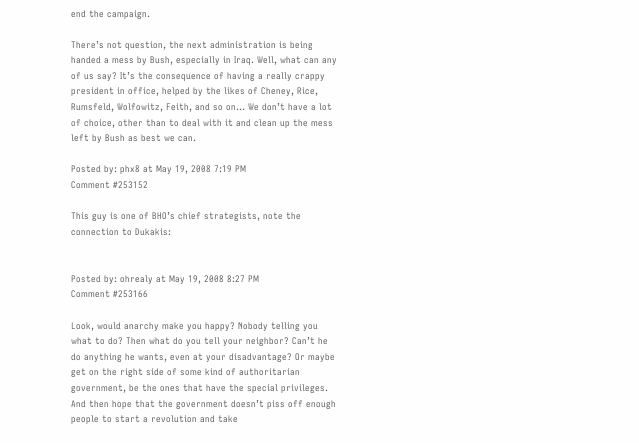end the campaign.

There’s not question, the next administration is being handed a mess by Bush, especially in Iraq. Well, what can any of us say? It’s the consequence of having a really crappy president in office, helped by the likes of Cheney, Rice, Rumsfeld, Wolfowitz, Feith, and so on… We don’t have a lot of choice, other than to deal with it and clean up the mess left by Bush as best we can.

Posted by: phx8 at May 19, 2008 7:19 PM
Comment #253152

This guy is one of BHO’s chief strategists, note the connection to Dukakis:


Posted by: ohrealy at May 19, 2008 8:27 PM
Comment #253166

Look, would anarchy make you happy? Nobody telling you what to do? Then what do you tell your neighbor? Can’t he do anything he wants, even at your disadvantage? Or maybe get on the right side of some kind of authoritarian government, be the ones that have the special privileges. And then hope that the government doesn’t piss off enough people to start a revolution and take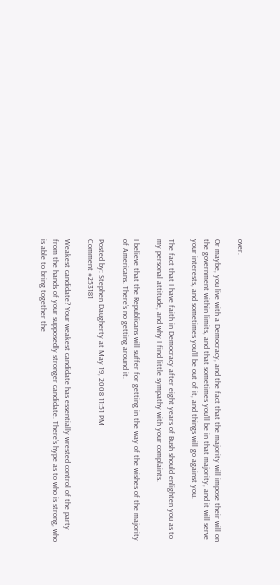over.

Or maybe, you live with a Democracy, and the fact that the majority will impose their will on the government within limits, and that sometimes you’ll be in that majority, and it will serve your interests, and sometimes you’ll be out of it, and things will go against you.

The fact that I have faith in Democracy after eight years of Bush should enlighten you as to my personal attitude, and why I find little sympathy with your complaints.

I believe that the Republicans will suffer for getting in the way of the wishes of the majority of Americans. There’s no getting around it.

Posted by: Stephen Daugherty at May 19, 2008 11:51 PM
Comment #253181

Weakest candidate? Your weakest candidate has essentially wrested control of the party from the hands of your supposedly stronger candidate. There’s hype as to who is strong, who is able to bring together the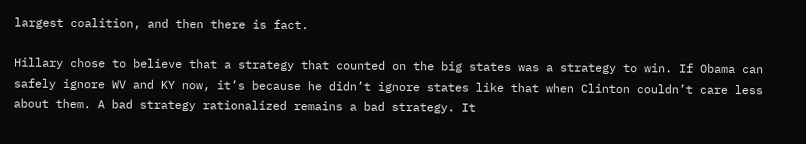largest coalition, and then there is fact.

Hillary chose to believe that a strategy that counted on the big states was a strategy to win. If Obama can safely ignore WV and KY now, it’s because he didn’t ignore states like that when Clinton couldn’t care less about them. A bad strategy rationalized remains a bad strategy. It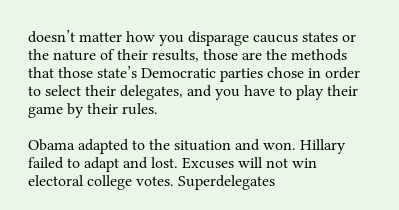doesn’t matter how you disparage caucus states or the nature of their results, those are the methods that those state’s Democratic parties chose in order to select their delegates, and you have to play their game by their rules.

Obama adapted to the situation and won. Hillary failed to adapt and lost. Excuses will not win electoral college votes. Superdelegates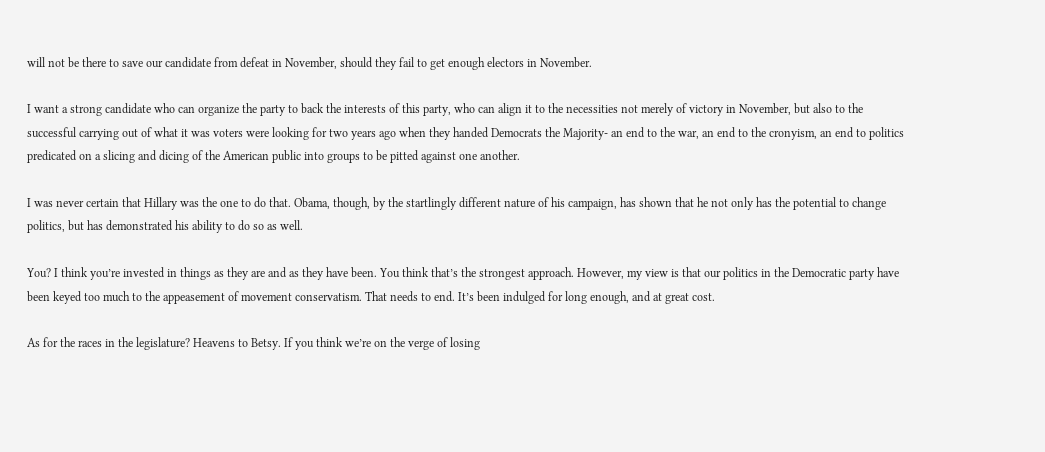will not be there to save our candidate from defeat in November, should they fail to get enough electors in November.

I want a strong candidate who can organize the party to back the interests of this party, who can align it to the necessities not merely of victory in November, but also to the successful carrying out of what it was voters were looking for two years ago when they handed Democrats the Majority- an end to the war, an end to the cronyism, an end to politics predicated on a slicing and dicing of the American public into groups to be pitted against one another.

I was never certain that Hillary was the one to do that. Obama, though, by the startlingly different nature of his campaign, has shown that he not only has the potential to change politics, but has demonstrated his ability to do so as well.

You? I think you’re invested in things as they are and as they have been. You think that’s the strongest approach. However, my view is that our politics in the Democratic party have been keyed too much to the appeasement of movement conservatism. That needs to end. It’s been indulged for long enough, and at great cost.

As for the races in the legislature? Heavens to Betsy. If you think we’re on the verge of losing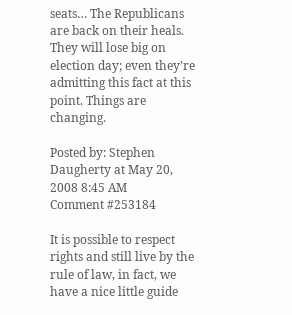seats… The Republicans are back on their heals. They will lose big on election day; even they’re admitting this fact at this point. Things are changing.

Posted by: Stephen Daugherty at May 20, 2008 8:45 AM
Comment #253184

It is possible to respect rights and still live by the rule of law, in fact, we have a nice little guide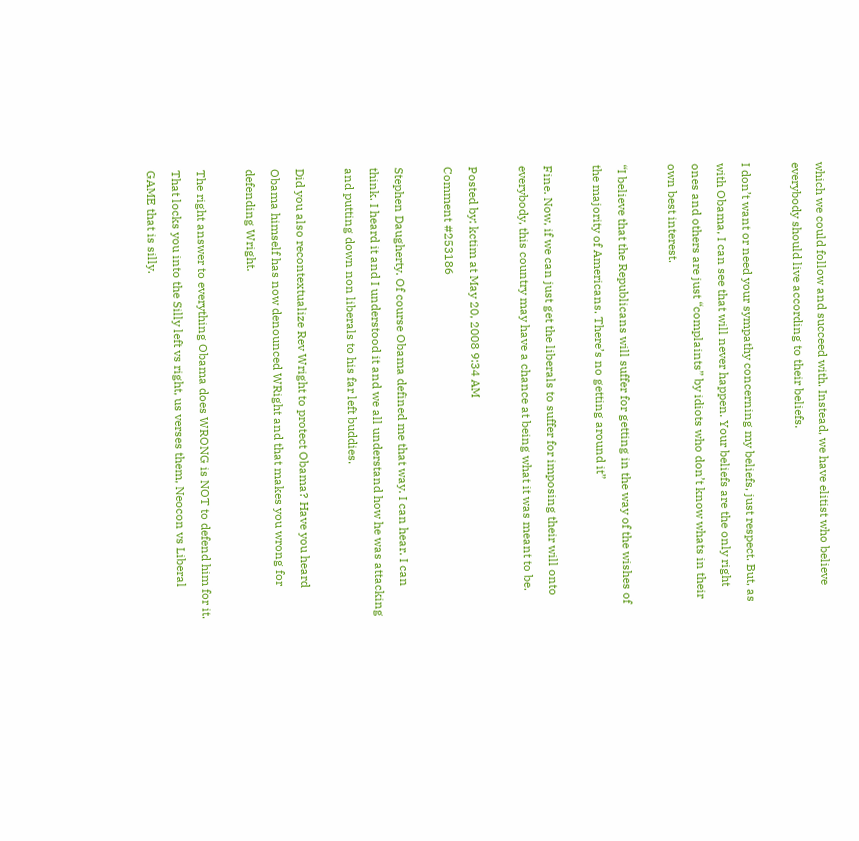which we could follow and succeed with. Instead, we have elitist who believe everybody should live according to their beliefs.

I don’t want or need your sympathy concerning my beliefs, just respect. But, as with Obama, I can see that will never happen. Your beliefs are the only right ones and others are just “complaints” by idiots who don’t know whats in their own best interest.

“I believe that the Republicans will suffer for getting in the way of the wishes of the majority of Americans. There’s no getting around it”

Fine. Now, if we can just get the liberals to suffer for imposing their will onto everybody, this country may have a chance at being what it was meant to be.

Posted by: kctim at May 20, 2008 9:34 AM
Comment #253186

Stephen Daugherty. Of course Obama defined me that way. I can hear. I can think. I heard it and I understood it and we all understand how he was attacking and putting down non liberals to his far left buddies.

Did you also recontextualize Rev Wright to protect Obama? Have you heard Obama himself has now denounced WRight and that makes you wrong for defending Wright.

The right answer to everything Obama does WRONG is NOT to defend him for it. That locks you into the Silly left vs right, us verses them, Neocon vs Liberal GAME that is silly.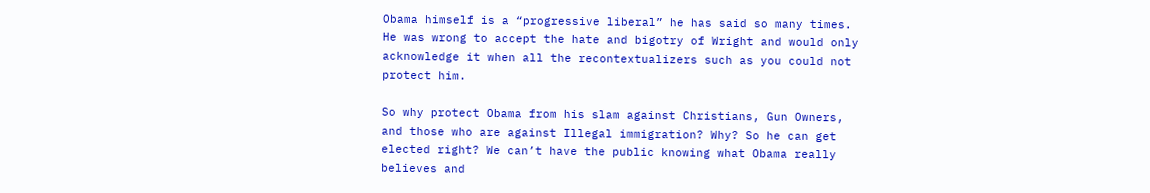Obama himself is a “progressive liberal” he has said so many times. He was wrong to accept the hate and bigotry of Wright and would only acknowledge it when all the recontextualizers such as you could not protect him.

So why protect Obama from his slam against Christians, Gun Owners, and those who are against Illegal immigration? Why? So he can get elected right? We can’t have the public knowing what Obama really believes and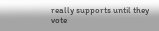really supports until they vote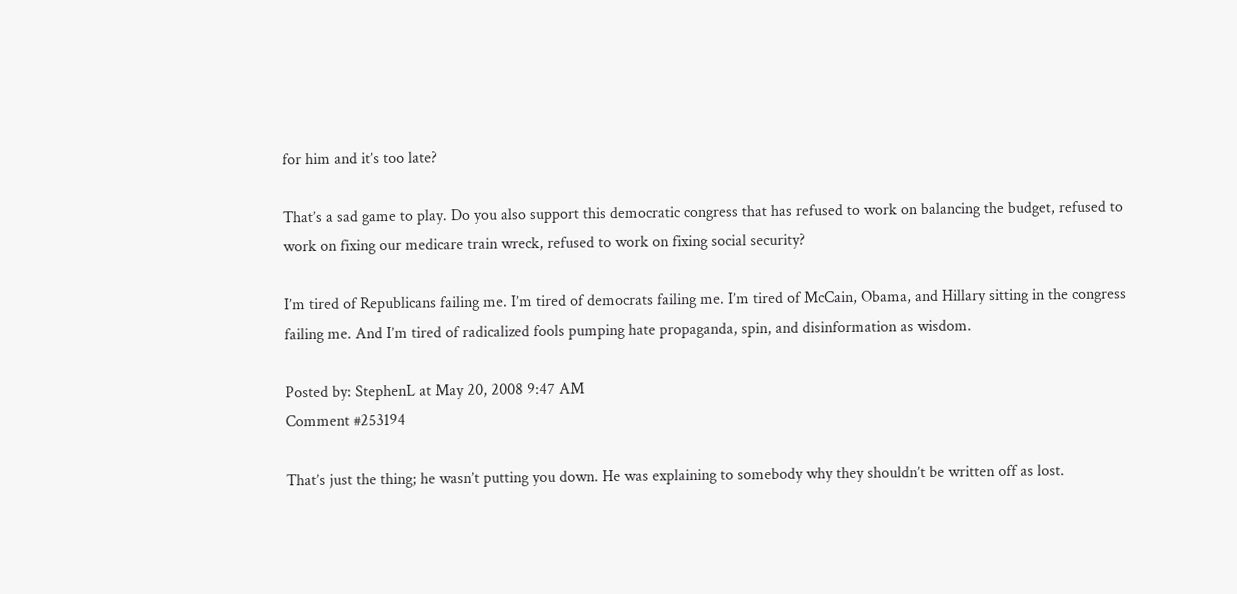for him and it’s too late?

That’s a sad game to play. Do you also support this democratic congress that has refused to work on balancing the budget, refused to work on fixing our medicare train wreck, refused to work on fixing social security?

I’m tired of Republicans failing me. I’m tired of democrats failing me. I’m tired of McCain, Obama, and Hillary sitting in the congress failing me. And I’m tired of radicalized fools pumping hate propaganda, spin, and disinformation as wisdom.

Posted by: StephenL at May 20, 2008 9:47 AM
Comment #253194

That’s just the thing; he wasn’t putting you down. He was explaining to somebody why they shouldn’t be written off as lost.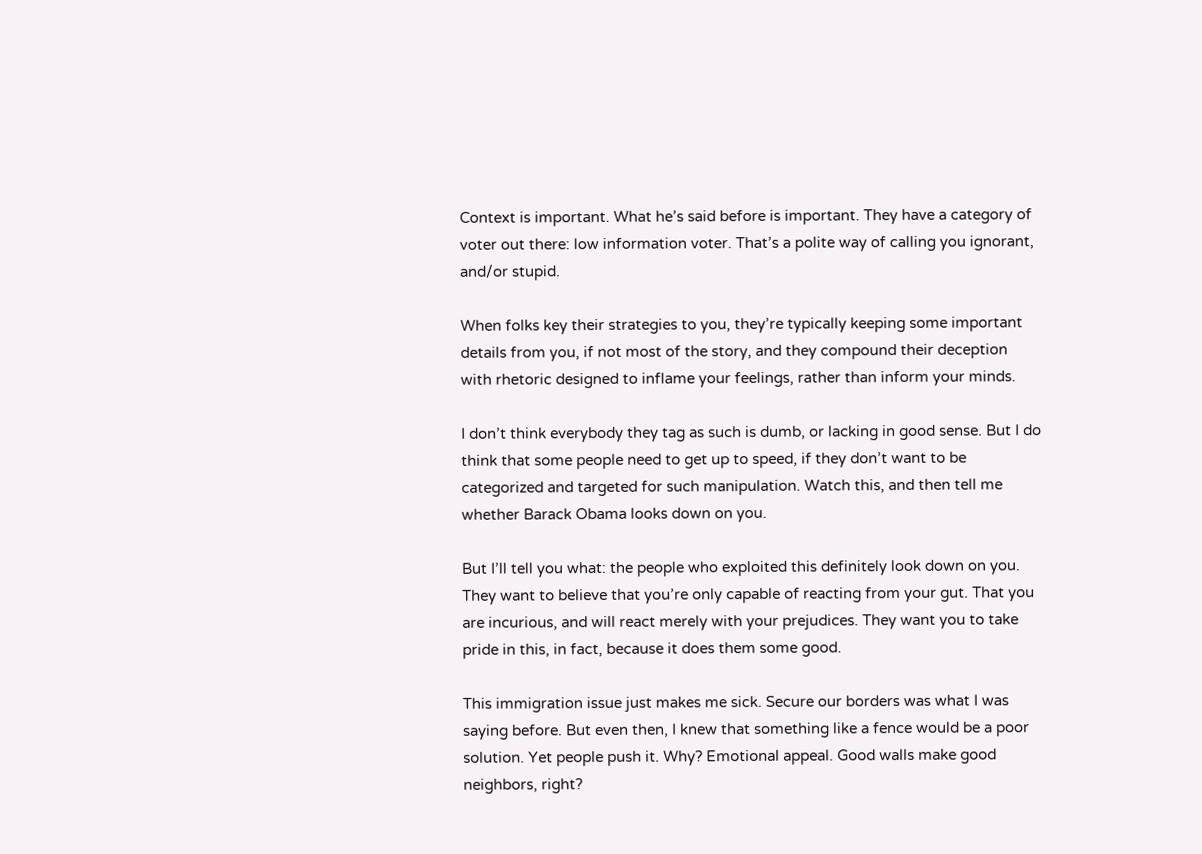Context is important. What he’s said before is important. They have a category of voter out there: low information voter. That’s a polite way of calling you ignorant, and/or stupid.

When folks key their strategies to you, they’re typically keeping some important details from you, if not most of the story, and they compound their deception with rhetoric designed to inflame your feelings, rather than inform your minds.

I don’t think everybody they tag as such is dumb, or lacking in good sense. But I do think that some people need to get up to speed, if they don’t want to be categorized and targeted for such manipulation. Watch this, and then tell me whether Barack Obama looks down on you.

But I’ll tell you what: the people who exploited this definitely look down on you. They want to believe that you’re only capable of reacting from your gut. That you are incurious, and will react merely with your prejudices. They want you to take pride in this, in fact, because it does them some good.

This immigration issue just makes me sick. Secure our borders was what I was saying before. But even then, I knew that something like a fence would be a poor solution. Yet people push it. Why? Emotional appeal. Good walls make good neighbors, right?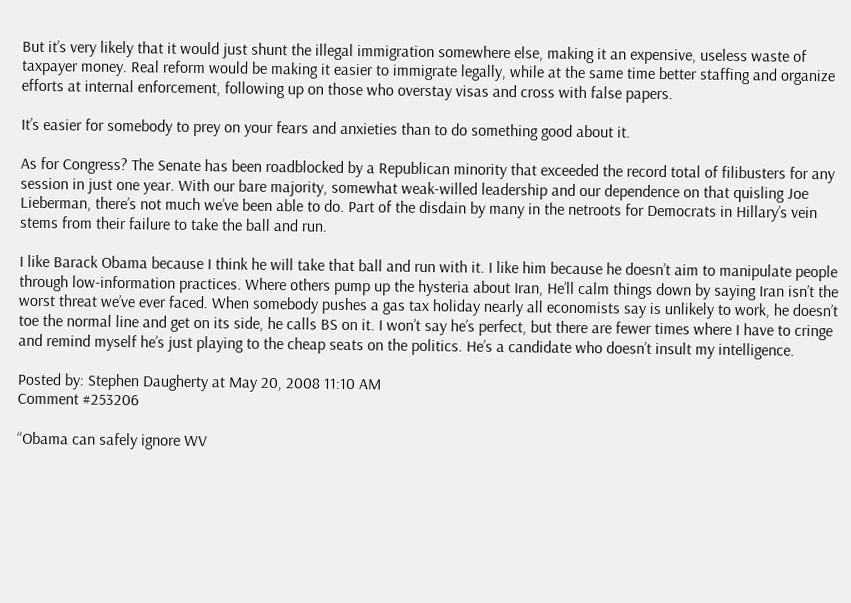But it’s very likely that it would just shunt the illegal immigration somewhere else, making it an expensive, useless waste of taxpayer money. Real reform would be making it easier to immigrate legally, while at the same time better staffing and organize efforts at internal enforcement, following up on those who overstay visas and cross with false papers.

It’s easier for somebody to prey on your fears and anxieties than to do something good about it.

As for Congress? The Senate has been roadblocked by a Republican minority that exceeded the record total of filibusters for any session in just one year. With our bare majority, somewhat weak-willed leadership and our dependence on that quisling Joe Lieberman, there’s not much we’ve been able to do. Part of the disdain by many in the netroots for Democrats in Hillary’s vein stems from their failure to take the ball and run.

I like Barack Obama because I think he will take that ball and run with it. I like him because he doesn’t aim to manipulate people through low-information practices. Where others pump up the hysteria about Iran, He’ll calm things down by saying Iran isn’t the worst threat we’ve ever faced. When somebody pushes a gas tax holiday nearly all economists say is unlikely to work, he doesn’t toe the normal line and get on its side, he calls BS on it. I won’t say he’s perfect, but there are fewer times where I have to cringe and remind myself he’s just playing to the cheap seats on the politics. He’s a candidate who doesn’t insult my intelligence.

Posted by: Stephen Daugherty at May 20, 2008 11:10 AM
Comment #253206

“Obama can safely ignore WV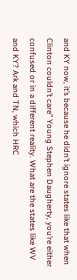and KY now, it’s because he didn’t ignore states like that when Clinton couldn’t care” Young Stephen Daugherty, you’re either confused or in a different reality. What are the states like WV and KY? Ark and TN, which HRC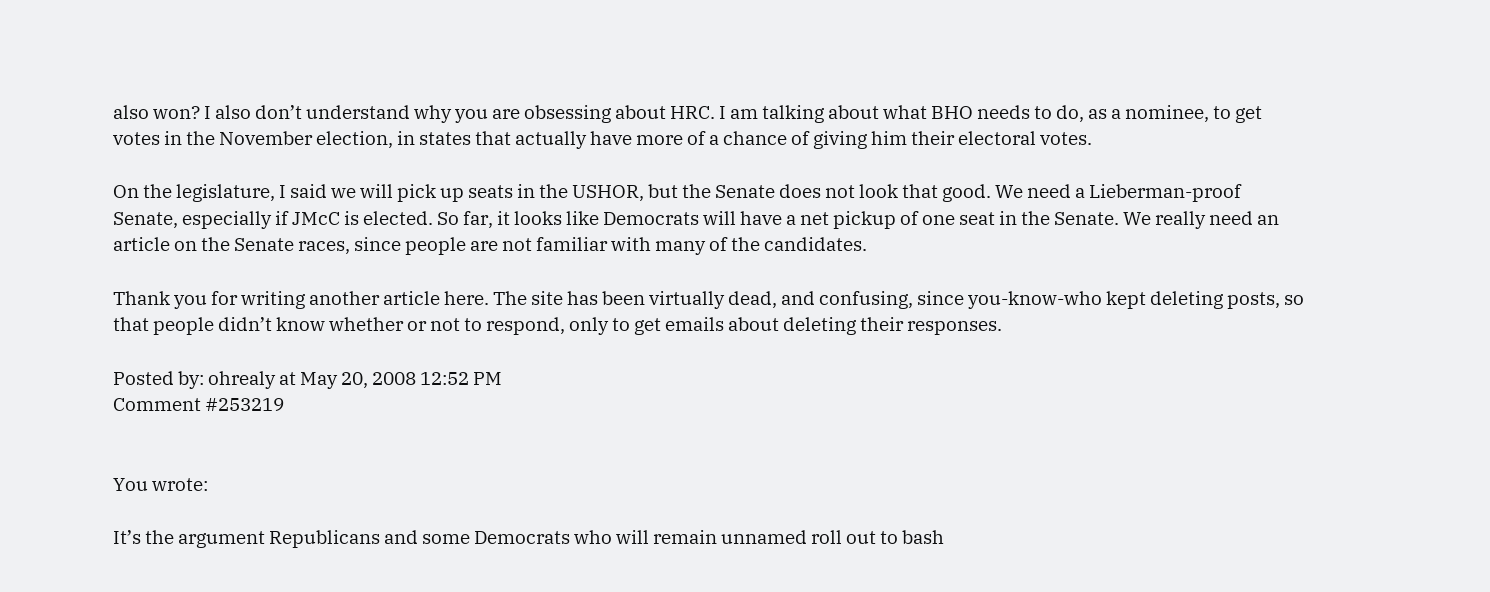also won? I also don’t understand why you are obsessing about HRC. I am talking about what BHO needs to do, as a nominee, to get votes in the November election, in states that actually have more of a chance of giving him their electoral votes.

On the legislature, I said we will pick up seats in the USHOR, but the Senate does not look that good. We need a Lieberman-proof Senate, especially if JMcC is elected. So far, it looks like Democrats will have a net pickup of one seat in the Senate. We really need an article on the Senate races, since people are not familiar with many of the candidates.

Thank you for writing another article here. The site has been virtually dead, and confusing, since you-know-who kept deleting posts, so that people didn’t know whether or not to respond, only to get emails about deleting their responses.

Posted by: ohrealy at May 20, 2008 12:52 PM
Comment #253219


You wrote:

It’s the argument Republicans and some Democrats who will remain unnamed roll out to bash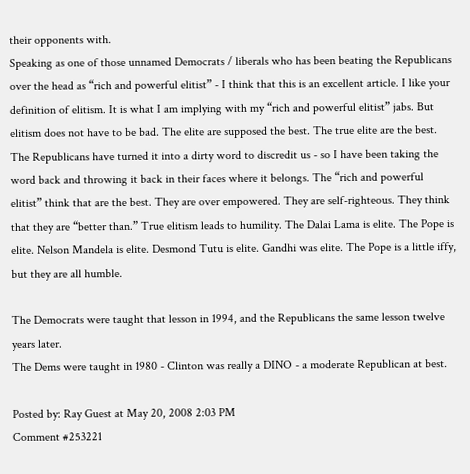their opponents with.
Speaking as one of those unnamed Democrats / liberals who has been beating the Republicans over the head as “rich and powerful elitist” - I think that this is an excellent article. I like your definition of elitism. It is what I am implying with my “rich and powerful elitist” jabs. But elitism does not have to be bad. The elite are supposed the best. The true elite are the best. The Republicans have turned it into a dirty word to discredit us - so I have been taking the word back and throwing it back in their faces where it belongs. The “rich and powerful elitist” think that are the best. They are over empowered. They are self-righteous. They think that they are “better than.” True elitism leads to humility. The Dalai Lama is elite. The Pope is elite. Nelson Mandela is elite. Desmond Tutu is elite. Gandhi was elite. The Pope is a little iffy, but they are all humble.

The Democrats were taught that lesson in 1994, and the Republicans the same lesson twelve years later.
The Dems were taught in 1980 - Clinton was really a DINO - a moderate Republican at best.

Posted by: Ray Guest at May 20, 2008 2:03 PM
Comment #253221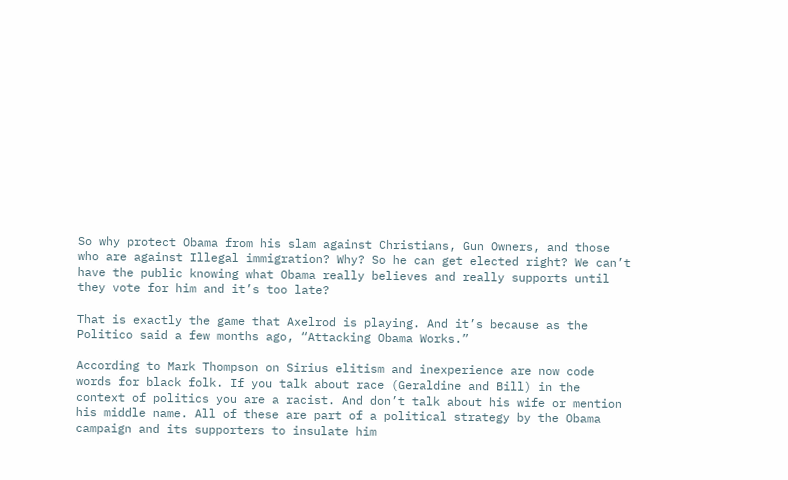So why protect Obama from his slam against Christians, Gun Owners, and those who are against Illegal immigration? Why? So he can get elected right? We can’t have the public knowing what Obama really believes and really supports until they vote for him and it’s too late?

That is exactly the game that Axelrod is playing. And it’s because as the Politico said a few months ago, “Attacking Obama Works.”

According to Mark Thompson on Sirius elitism and inexperience are now code words for black folk. If you talk about race (Geraldine and Bill) in the context of politics you are a racist. And don’t talk about his wife or mention his middle name. All of these are part of a political strategy by the Obama campaign and its supporters to insulate him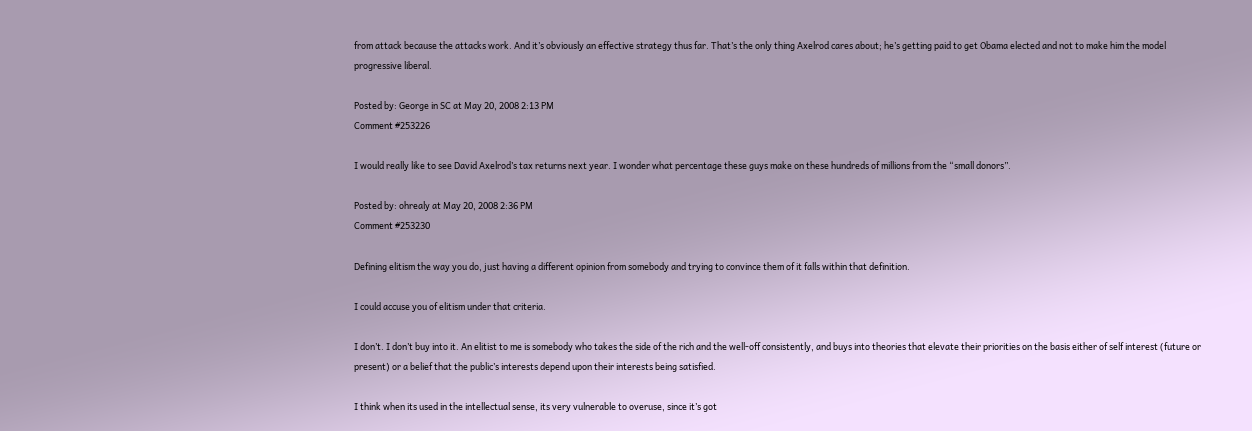from attack because the attacks work. And it’s obviously an effective strategy thus far. That’s the only thing Axelrod cares about; he’s getting paid to get Obama elected and not to make him the model progressive liberal.

Posted by: George in SC at May 20, 2008 2:13 PM
Comment #253226

I would really like to see David Axelrod’s tax returns next year. I wonder what percentage these guys make on these hundreds of millions from the “small donors”.

Posted by: ohrealy at May 20, 2008 2:36 PM
Comment #253230

Defining elitism the way you do, just having a different opinion from somebody and trying to convince them of it falls within that definition.

I could accuse you of elitism under that criteria.

I don’t. I don’t buy into it. An elitist to me is somebody who takes the side of the rich and the well-off consistently, and buys into theories that elevate their priorities on the basis either of self interest (future or present) or a belief that the public’s interests depend upon their interests being satisfied.

I think when its used in the intellectual sense, its very vulnerable to overuse, since it’s got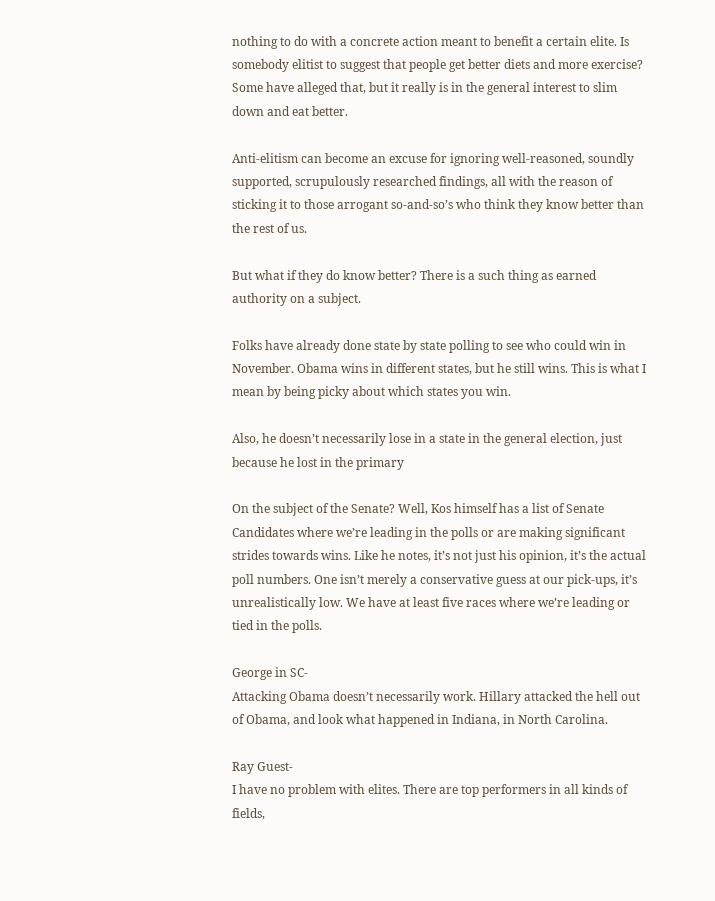nothing to do with a concrete action meant to benefit a certain elite. Is somebody elitist to suggest that people get better diets and more exercise? Some have alleged that, but it really is in the general interest to slim down and eat better.

Anti-elitism can become an excuse for ignoring well-reasoned, soundly supported, scrupulously researched findings, all with the reason of sticking it to those arrogant so-and-so’s who think they know better than the rest of us.

But what if they do know better? There is a such thing as earned authority on a subject.

Folks have already done state by state polling to see who could win in November. Obama wins in different states, but he still wins. This is what I mean by being picky about which states you win.

Also, he doesn’t necessarily lose in a state in the general election, just because he lost in the primary

On the subject of the Senate? Well, Kos himself has a list of Senate Candidates where we’re leading in the polls or are making significant strides towards wins. Like he notes, it’s not just his opinion, it’s the actual poll numbers. One isn’t merely a conservative guess at our pick-ups, it’s unrealistically low. We have at least five races where we’re leading or tied in the polls.

George in SC-
Attacking Obama doesn’t necessarily work. Hillary attacked the hell out of Obama, and look what happened in Indiana, in North Carolina.

Ray Guest-
I have no problem with elites. There are top performers in all kinds of fields,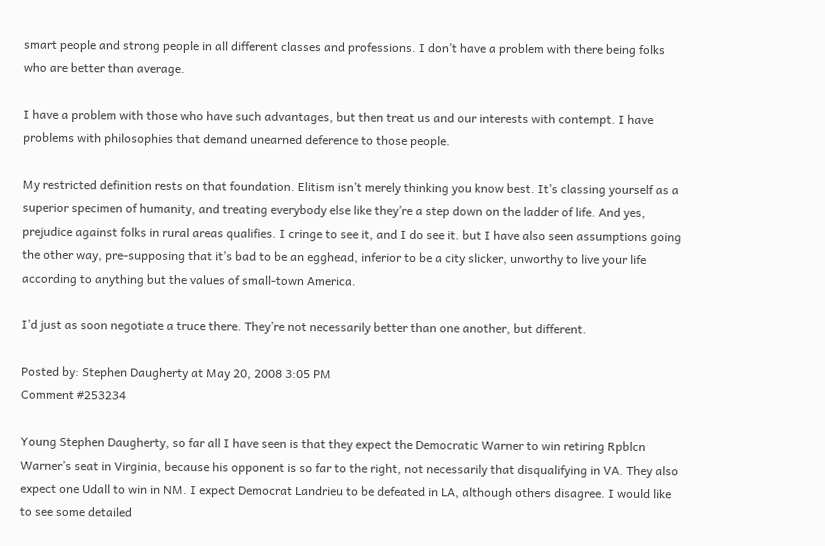smart people and strong people in all different classes and professions. I don’t have a problem with there being folks who are better than average.

I have a problem with those who have such advantages, but then treat us and our interests with contempt. I have problems with philosophies that demand unearned deference to those people.

My restricted definition rests on that foundation. Elitism isn’t merely thinking you know best. It’s classing yourself as a superior specimen of humanity, and treating everybody else like they’re a step down on the ladder of life. And yes, prejudice against folks in rural areas qualifies. I cringe to see it, and I do see it. but I have also seen assumptions going the other way, pre-supposing that it’s bad to be an egghead, inferior to be a city slicker, unworthy to live your life according to anything but the values of small-town America.

I’d just as soon negotiate a truce there. They’re not necessarily better than one another, but different.

Posted by: Stephen Daugherty at May 20, 2008 3:05 PM
Comment #253234

Young Stephen Daugherty, so far all I have seen is that they expect the Democratic Warner to win retiring Rpblcn Warner’s seat in Virginia, because his opponent is so far to the right, not necessarily that disqualifying in VA. They also expect one Udall to win in NM. I expect Democrat Landrieu to be defeated in LA, although others disagree. I would like to see some detailed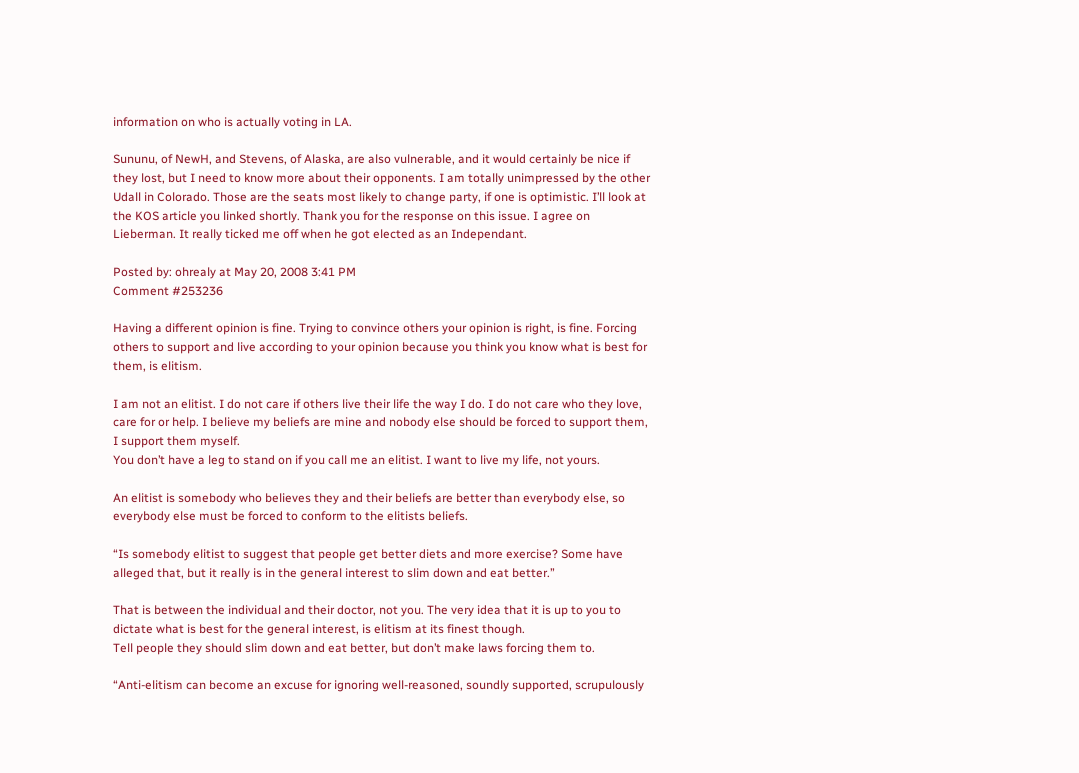information on who is actually voting in LA.

Sununu, of NewH, and Stevens, of Alaska, are also vulnerable, and it would certainly be nice if they lost, but I need to know more about their opponents. I am totally unimpressed by the other Udall in Colorado. Those are the seats most likely to change party, if one is optimistic. I’ll look at the KOS article you linked shortly. Thank you for the response on this issue. I agree on Lieberman. It really ticked me off when he got elected as an Independant.

Posted by: ohrealy at May 20, 2008 3:41 PM
Comment #253236

Having a different opinion is fine. Trying to convince others your opinion is right, is fine. Forcing others to support and live according to your opinion because you think you know what is best for them, is elitism.

I am not an elitist. I do not care if others live their life the way I do. I do not care who they love, care for or help. I believe my beliefs are mine and nobody else should be forced to support them, I support them myself.
You don’t have a leg to stand on if you call me an elitist. I want to live my life, not yours.

An elitist is somebody who believes they and their beliefs are better than everybody else, so everybody else must be forced to conform to the elitists beliefs.

“Is somebody elitist to suggest that people get better diets and more exercise? Some have alleged that, but it really is in the general interest to slim down and eat better.”

That is between the individual and their doctor, not you. The very idea that it is up to you to dictate what is best for the general interest, is elitism at its finest though.
Tell people they should slim down and eat better, but don’t make laws forcing them to.

“Anti-elitism can become an excuse for ignoring well-reasoned, soundly supported, scrupulously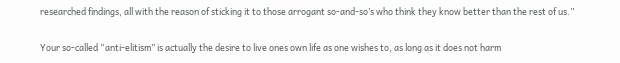researched findings, all with the reason of sticking it to those arrogant so-and-so’s who think they know better than the rest of us.”

Your so-called “anti-elitism” is actually the desire to live ones own life as one wishes to, as long as it does not harm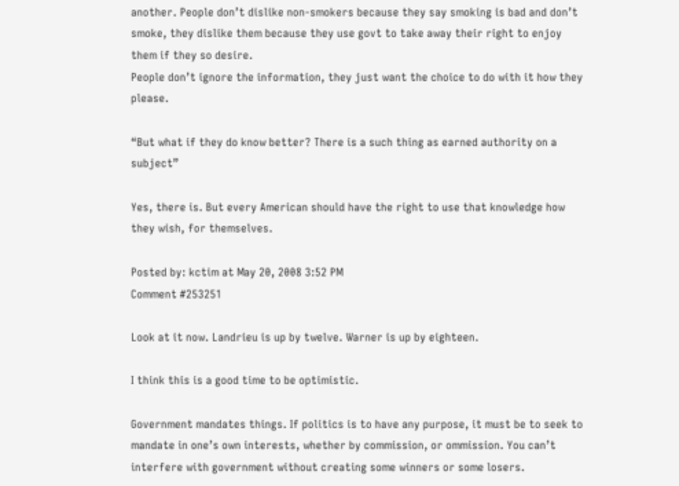another. People don’t dislike non-smokers because they say smoking is bad and don’t smoke, they dislike them because they use govt to take away their right to enjoy them if they so desire.
People don’t ignore the information, they just want the choice to do with it how they please.

“But what if they do know better? There is a such thing as earned authority on a subject”

Yes, there is. But every American should have the right to use that knowledge how they wish, for themselves.

Posted by: kctim at May 20, 2008 3:52 PM
Comment #253251

Look at it now. Landrieu is up by twelve. Warner is up by eighteen.

I think this is a good time to be optimistic.

Government mandates things. If politics is to have any purpose, it must be to seek to mandate in one’s own interests, whether by commission, or ommission. You can’t interfere with government without creating some winners or some losers.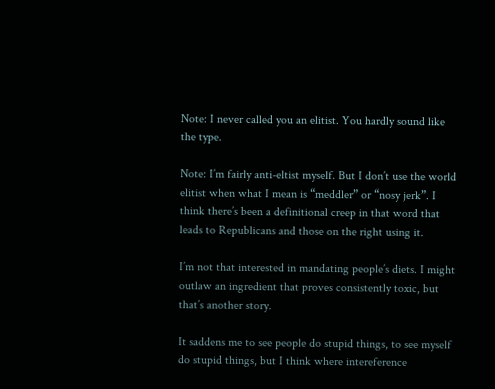Note: I never called you an elitist. You hardly sound like the type.

Note: I’m fairly anti-eltist myself. But I don’t use the world elitist when what I mean is “meddler” or “nosy jerk”. I think there’s been a definitional creep in that word that leads to Republicans and those on the right using it.

I’m not that interested in mandating people’s diets. I might outlaw an ingredient that proves consistently toxic, but that’s another story.

It saddens me to see people do stupid things, to see myself do stupid things, but I think where intereference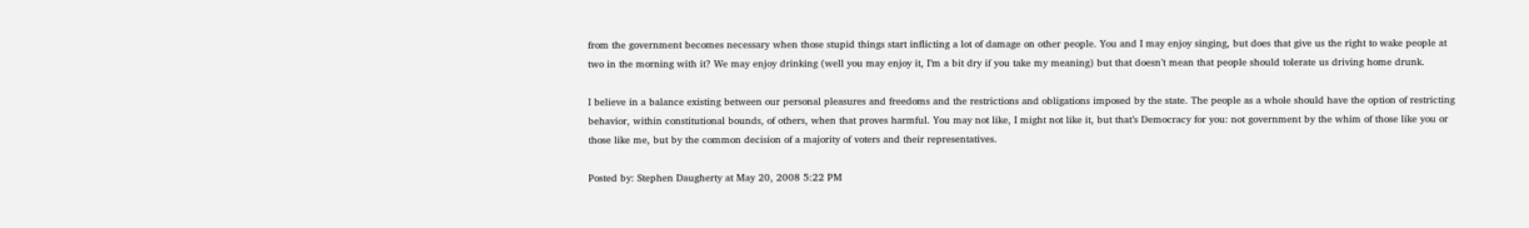from the government becomes necessary when those stupid things start inflicting a lot of damage on other people. You and I may enjoy singing, but does that give us the right to wake people at two in the morning with it? We may enjoy drinking (well you may enjoy it, I’m a bit dry if you take my meaning) but that doesn’t mean that people should tolerate us driving home drunk.

I believe in a balance existing between our personal pleasures and freedoms and the restrictions and obligations imposed by the state. The people as a whole should have the option of restricting behavior, within constitutional bounds, of others, when that proves harmful. You may not like, I might not like it, but that’s Democracy for you: not government by the whim of those like you or those like me, but by the common decision of a majority of voters and their representatives.

Posted by: Stephen Daugherty at May 20, 2008 5:22 PM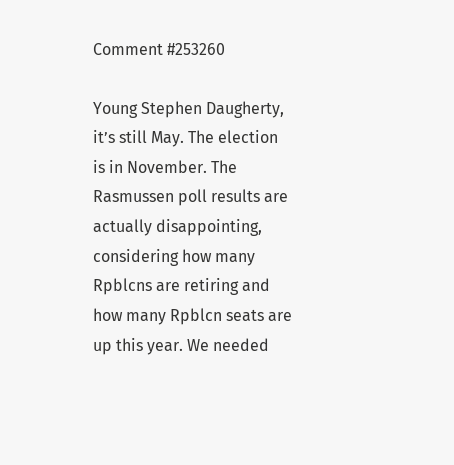Comment #253260

Young Stephen Daugherty, it’s still May. The election is in November. The Rasmussen poll results are actually disappointing, considering how many Rpblcns are retiring and how many Rpblcn seats are up this year. We needed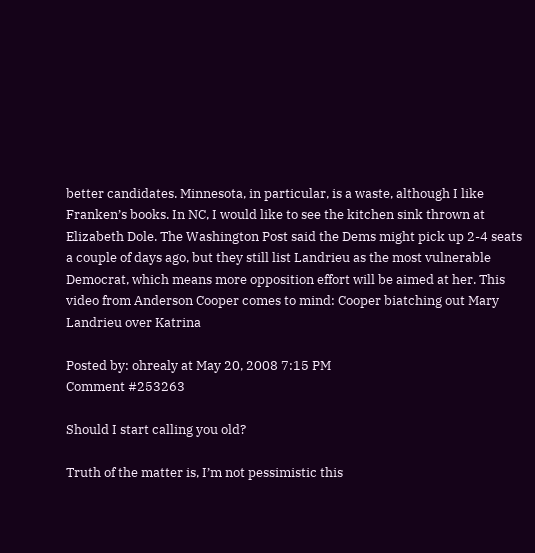better candidates. Minnesota, in particular, is a waste, although I like Franken’s books. In NC, I would like to see the kitchen sink thrown at Elizabeth Dole. The Washington Post said the Dems might pick up 2-4 seats a couple of days ago, but they still list Landrieu as the most vulnerable Democrat, which means more opposition effort will be aimed at her. This video from Anderson Cooper comes to mind: Cooper biatching out Mary Landrieu over Katrina

Posted by: ohrealy at May 20, 2008 7:15 PM
Comment #253263

Should I start calling you old?

Truth of the matter is, I’m not pessimistic this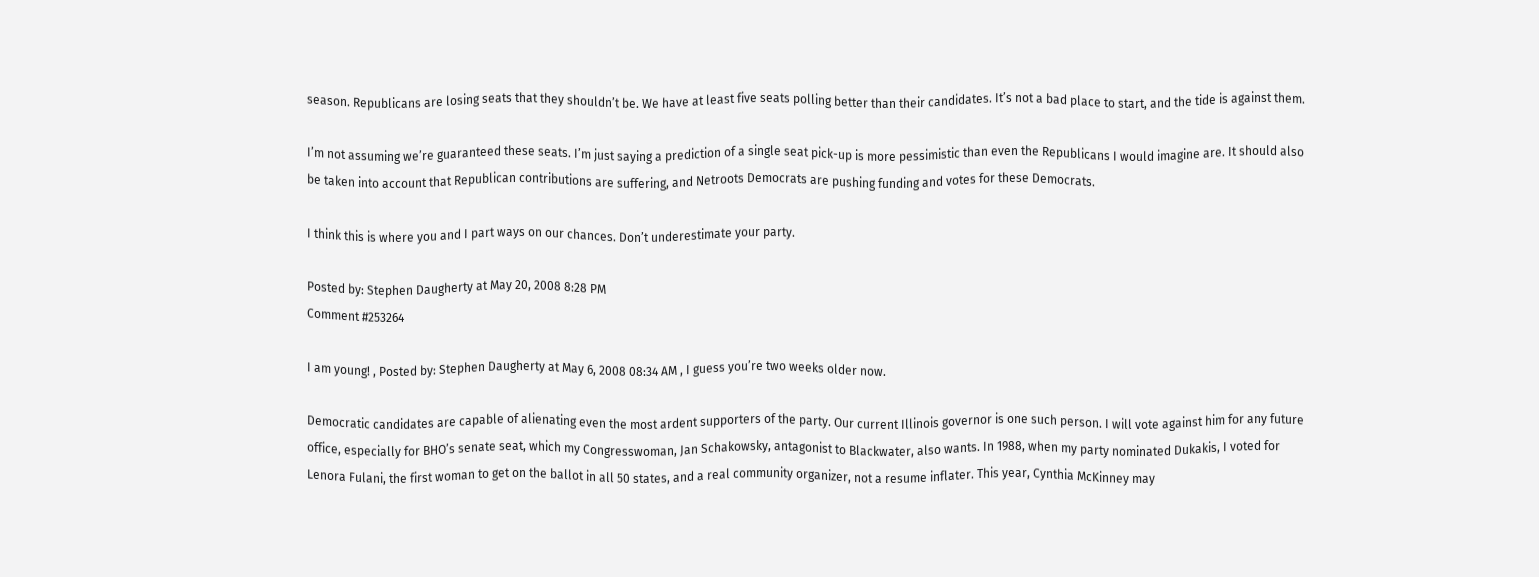season. Republicans are losing seats that they shouldn’t be. We have at least five seats polling better than their candidates. It’s not a bad place to start, and the tide is against them.

I’m not assuming we’re guaranteed these seats. I’m just saying a prediction of a single seat pick-up is more pessimistic than even the Republicans I would imagine are. It should also be taken into account that Republican contributions are suffering, and Netroots Democrats are pushing funding and votes for these Democrats.

I think this is where you and I part ways on our chances. Don’t underestimate your party.

Posted by: Stephen Daugherty at May 20, 2008 8:28 PM
Comment #253264

I am young! , Posted by: Stephen Daugherty at May 6, 2008 08:34 AM , I guess you’re two weeks older now.

Democratic candidates are capable of alienating even the most ardent supporters of the party. Our current Illinois governor is one such person. I will vote against him for any future office, especially for BHO’s senate seat, which my Congresswoman, Jan Schakowsky, antagonist to Blackwater, also wants. In 1988, when my party nominated Dukakis, I voted for Lenora Fulani, the first woman to get on the ballot in all 50 states, and a real community organizer, not a resume inflater. This year, Cynthia McKinney may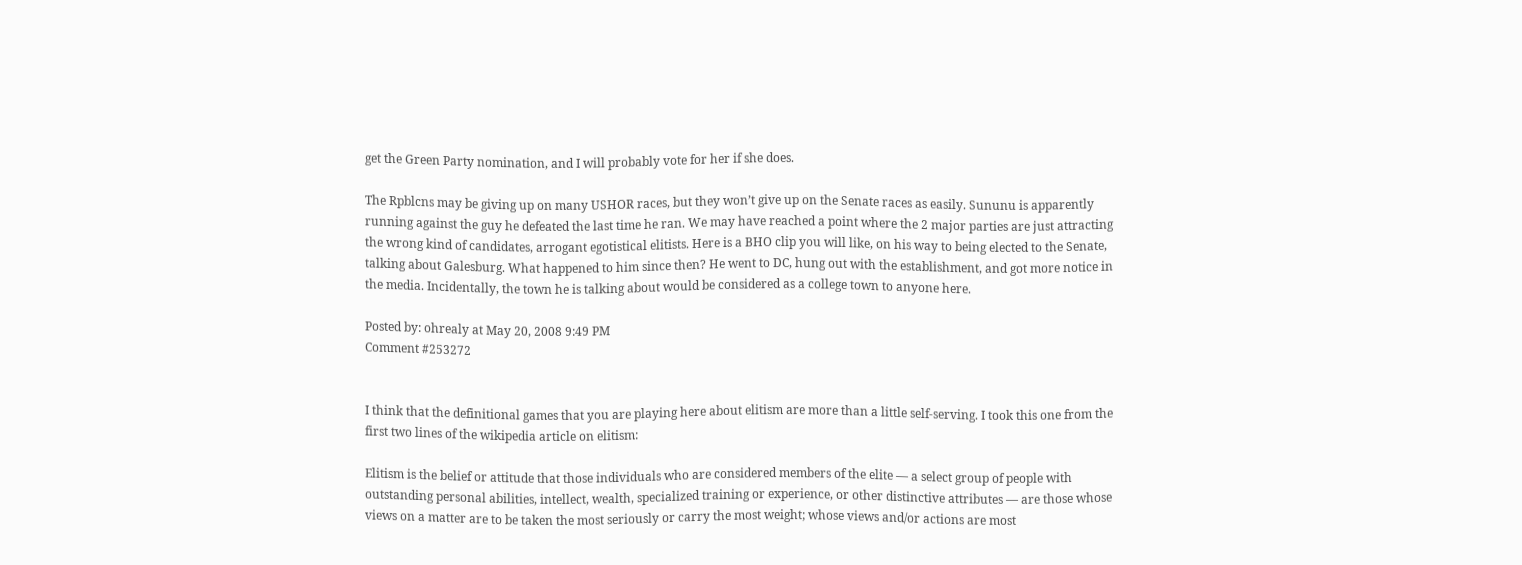get the Green Party nomination, and I will probably vote for her if she does.

The Rpblcns may be giving up on many USHOR races, but they won’t give up on the Senate races as easily. Sununu is apparently running against the guy he defeated the last time he ran. We may have reached a point where the 2 major parties are just attracting the wrong kind of candidates, arrogant egotistical elitists. Here is a BHO clip you will like, on his way to being elected to the Senate, talking about Galesburg. What happened to him since then? He went to DC, hung out with the establishment, and got more notice in the media. Incidentally, the town he is talking about would be considered as a college town to anyone here.

Posted by: ohrealy at May 20, 2008 9:49 PM
Comment #253272


I think that the definitional games that you are playing here about elitism are more than a little self-serving. I took this one from the first two lines of the wikipedia article on elitism:

Elitism is the belief or attitude that those individuals who are considered members of the elite — a select group of people with outstanding personal abilities, intellect, wealth, specialized training or experience, or other distinctive attributes — are those whose views on a matter are to be taken the most seriously or carry the most weight; whose views and/or actions are most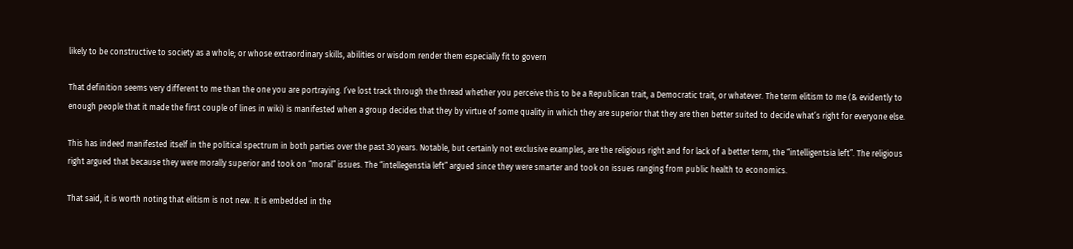likely to be constructive to society as a whole; or whose extraordinary skills, abilities or wisdom render them especially fit to govern

That definition seems very different to me than the one you are portraying. I’ve lost track through the thread whether you perceive this to be a Republican trait, a Democratic trait, or whatever. The term elitism to me (& evidently to enough people that it made the first couple of lines in wiki) is manifested when a group decides that they by virtue of some quality in which they are superior that they are then better suited to decide what’s right for everyone else.

This has indeed manifested itself in the political spectrum in both parties over the past 30 years. Notable, but certainly not exclusive examples, are the religious right and for lack of a better term, the “intelligentsia left”. The religious right argued that because they were morally superior and took on “moral” issues. The “intellegenstia left” argued since they were smarter and took on issues ranging from public health to economics.

That said, it is worth noting that elitism is not new. It is embedded in the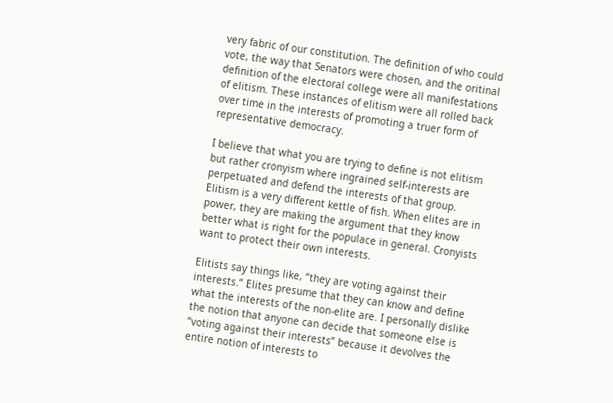very fabric of our constitution. The definition of who could vote, the way that Senators were chosen, and the oritinal definition of the electoral college were all manifestations of elitism. These instances of elitism were all rolled back over time in the interests of promoting a truer form of representative democracy.

I believe that what you are trying to define is not elitism but rather cronyism where ingrained self-interests are perpetuated and defend the interests of that group. Elitism is a very different kettle of fish. When elites are in power, they are making the argument that they know better what is right for the populace in general. Cronyists want to protect their own interests.

Elitists say things like, “they are voting against their interests.” Elites presume that they can know and define what the interests of the non-elite are. I personally dislike the notion that anyone can decide that someone else is “voting against their interests” because it devolves the entire notion of interests to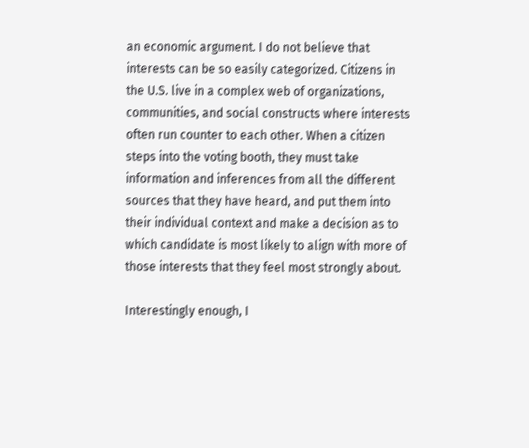an economic argument. I do not believe that interests can be so easily categorized. Citizens in the U.S. live in a complex web of organizations, communities, and social constructs where interests often run counter to each other. When a citizen steps into the voting booth, they must take information and inferences from all the different sources that they have heard, and put them into their individual context and make a decision as to which candidate is most likely to align with more of those interests that they feel most strongly about.

Interestingly enough, I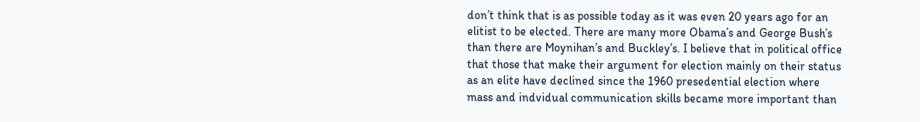don’t think that is as possible today as it was even 20 years ago for an elitist to be elected. There are many more Obama’s and George Bush’s than there are Moynihan’s and Buckley’s. I believe that in political office that those that make their argument for election mainly on their status as an elite have declined since the 1960 presedential election where mass and indvidual communication skills became more important than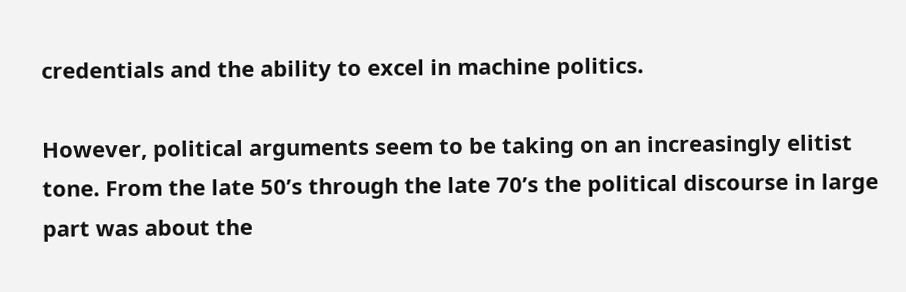credentials and the ability to excel in machine politics.

However, political arguments seem to be taking on an increasingly elitist tone. From the late 50’s through the late 70’s the political discourse in large part was about the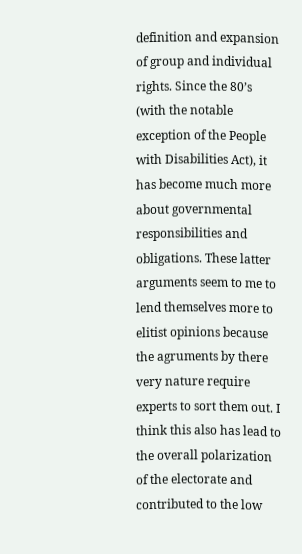definition and expansion of group and individual rights. Since the 80’s (with the notable exception of the People with Disabilities Act), it has become much more about governmental responsibilities and obligations. These latter arguments seem to me to lend themselves more to elitist opinions because the agruments by there very nature require experts to sort them out. I think this also has lead to the overall polarization of the electorate and contributed to the low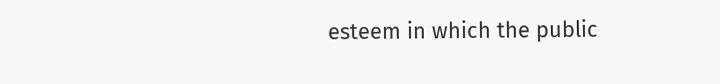esteem in which the public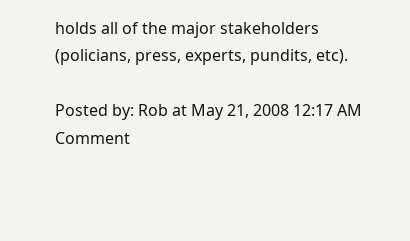holds all of the major stakeholders (policians, press, experts, pundits, etc).

Posted by: Rob at May 21, 2008 12:17 AM
Comment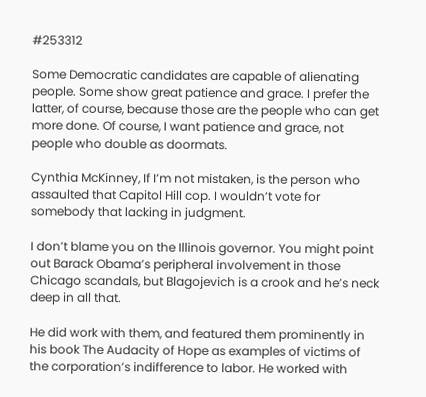#253312

Some Democratic candidates are capable of alienating people. Some show great patience and grace. I prefer the latter, of course, because those are the people who can get more done. Of course, I want patience and grace, not people who double as doormats.

Cynthia McKinney, If I’m not mistaken, is the person who assaulted that Capitol Hill cop. I wouldn’t vote for somebody that lacking in judgment.

I don’t blame you on the Illinois governor. You might point out Barack Obama’s peripheral involvement in those Chicago scandals, but Blagojevich is a crook and he’s neck deep in all that.

He did work with them, and featured them prominently in his book The Audacity of Hope as examples of victims of the corporation’s indifference to labor. He worked with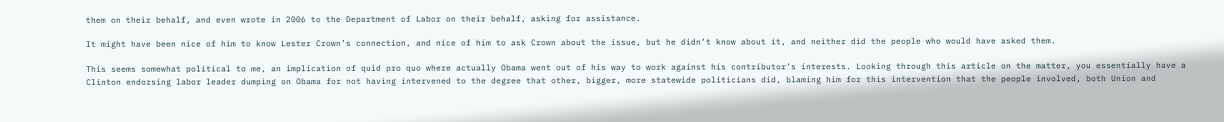them on their behalf, and even wrote in 2006 to the Department of Labor on their behalf, asking for assistance.

It might have been nice of him to know Lester Crown’s connection, and nice of him to ask Crown about the issue, but he didn’t know about it, and neither did the people who would have asked them.

This seems somewhat political to me, an implication of quid pro quo where actually Obama went out of his way to work against his contributor’s interests. Looking through this article on the matter, you essentially have a Clinton endorsing labor leader dumping on Obama for not having intervened to the degree that other, bigger, more statewide politicians did, blaming him for this intervention that the people involved, both Union and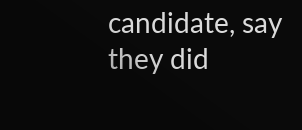candidate, say they did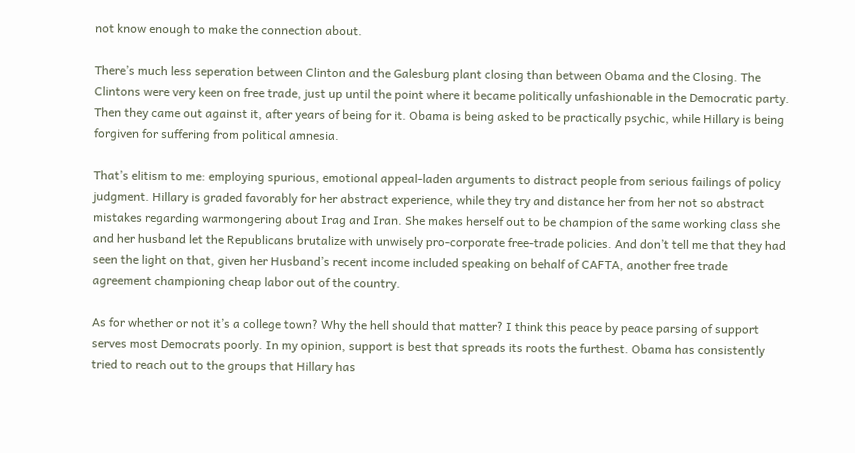not know enough to make the connection about.

There’s much less seperation between Clinton and the Galesburg plant closing than between Obama and the Closing. The Clintons were very keen on free trade, just up until the point where it became politically unfashionable in the Democratic party. Then they came out against it, after years of being for it. Obama is being asked to be practically psychic, while Hillary is being forgiven for suffering from political amnesia.

That’s elitism to me: employing spurious, emotional appeal-laden arguments to distract people from serious failings of policy judgment. Hillary is graded favorably for her abstract experience, while they try and distance her from her not so abstract mistakes regarding warmongering about Irag and Iran. She makes herself out to be champion of the same working class she and her husband let the Republicans brutalize with unwisely pro-corporate free-trade policies. And don’t tell me that they had seen the light on that, given her Husband’s recent income included speaking on behalf of CAFTA, another free trade agreement championing cheap labor out of the country.

As for whether or not it’s a college town? Why the hell should that matter? I think this peace by peace parsing of support serves most Democrats poorly. In my opinion, support is best that spreads its roots the furthest. Obama has consistently tried to reach out to the groups that Hillary has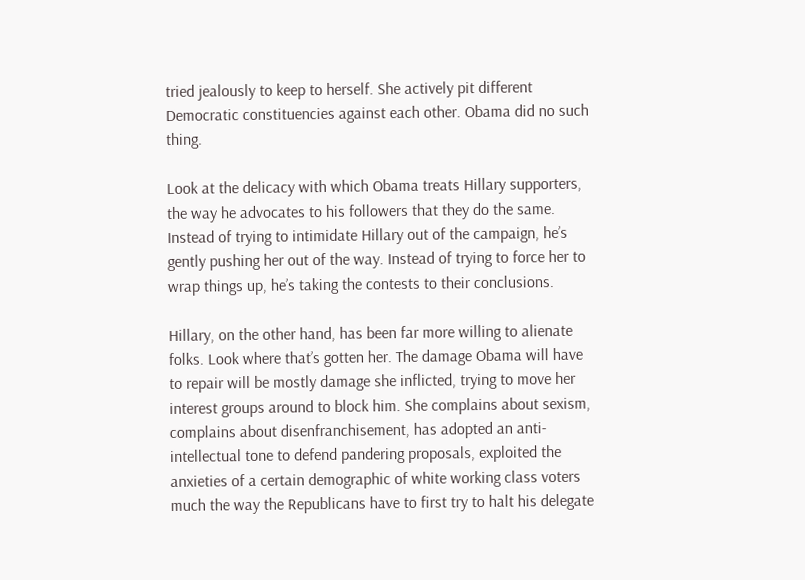tried jealously to keep to herself. She actively pit different Democratic constituencies against each other. Obama did no such thing.

Look at the delicacy with which Obama treats Hillary supporters, the way he advocates to his followers that they do the same. Instead of trying to intimidate Hillary out of the campaign, he’s gently pushing her out of the way. Instead of trying to force her to wrap things up, he’s taking the contests to their conclusions.

Hillary, on the other hand, has been far more willing to alienate folks. Look where that’s gotten her. The damage Obama will have to repair will be mostly damage she inflicted, trying to move her interest groups around to block him. She complains about sexism, complains about disenfranchisement, has adopted an anti-intellectual tone to defend pandering proposals, exploited the anxieties of a certain demographic of white working class voters much the way the Republicans have to first try to halt his delegate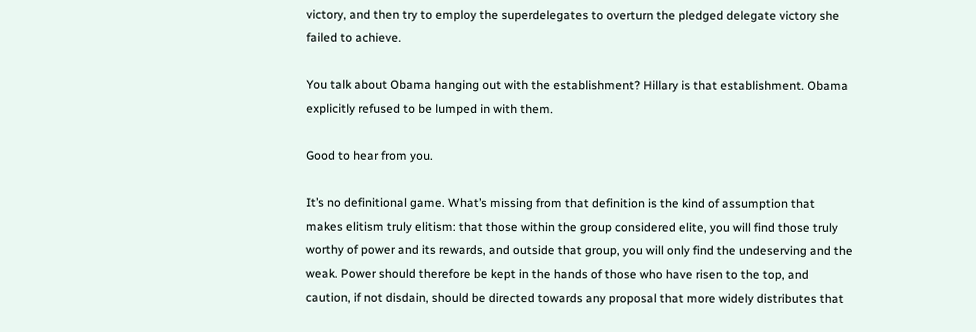victory, and then try to employ the superdelegates to overturn the pledged delegate victory she failed to achieve.

You talk about Obama hanging out with the establishment? Hillary is that establishment. Obama explicitly refused to be lumped in with them.

Good to hear from you.

It’s no definitional game. What’s missing from that definition is the kind of assumption that makes elitism truly elitism: that those within the group considered elite, you will find those truly worthy of power and its rewards, and outside that group, you will only find the undeserving and the weak. Power should therefore be kept in the hands of those who have risen to the top, and caution, if not disdain, should be directed towards any proposal that more widely distributes that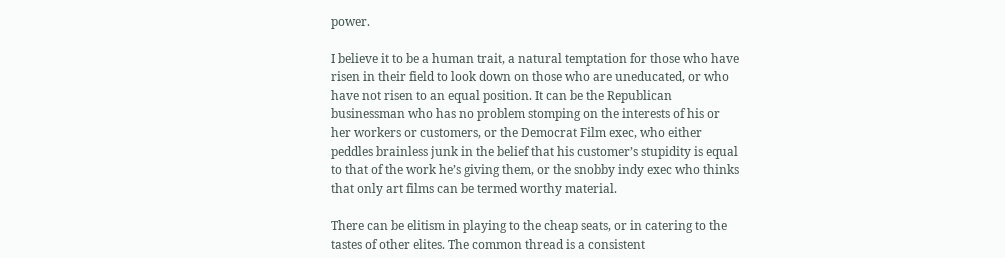power.

I believe it to be a human trait, a natural temptation for those who have risen in their field to look down on those who are uneducated, or who have not risen to an equal position. It can be the Republican businessman who has no problem stomping on the interests of his or her workers or customers, or the Democrat Film exec, who either peddles brainless junk in the belief that his customer’s stupidity is equal to that of the work he’s giving them, or the snobby indy exec who thinks that only art films can be termed worthy material.

There can be elitism in playing to the cheap seats, or in catering to the tastes of other elites. The common thread is a consistent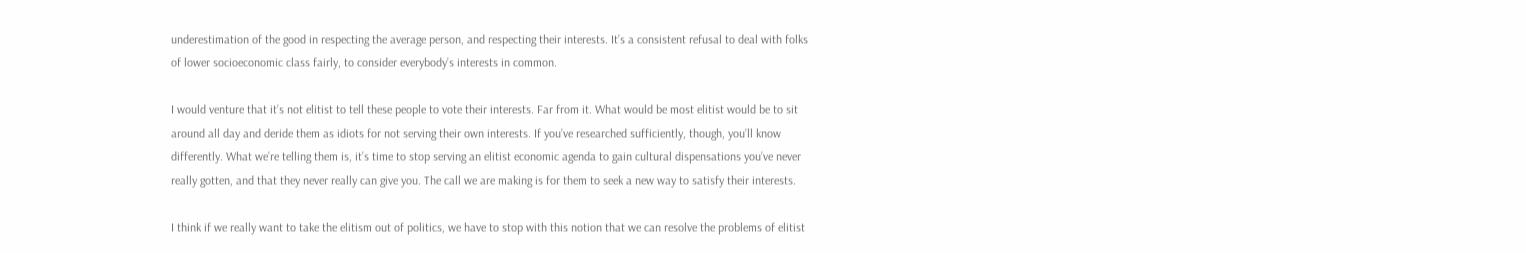underestimation of the good in respecting the average person, and respecting their interests. It’s a consistent refusal to deal with folks of lower socioeconomic class fairly, to consider everybody’s interests in common.

I would venture that it’s not elitist to tell these people to vote their interests. Far from it. What would be most elitist would be to sit around all day and deride them as idiots for not serving their own interests. If you’ve researched sufficiently, though, you’ll know differently. What we’re telling them is, it’s time to stop serving an elitist economic agenda to gain cultural dispensations you’ve never really gotten, and that they never really can give you. The call we are making is for them to seek a new way to satisfy their interests.

I think if we really want to take the elitism out of politics, we have to stop with this notion that we can resolve the problems of elitist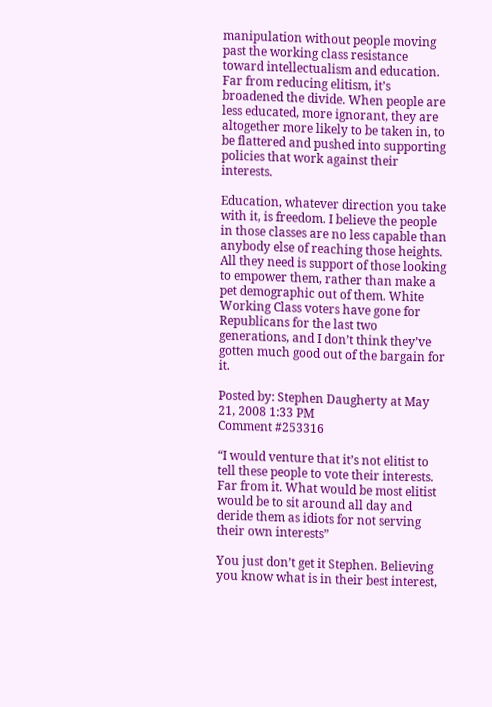manipulation without people moving past the working class resistance toward intellectualism and education. Far from reducing elitism, it’s broadened the divide. When people are less educated, more ignorant, they are altogether more likely to be taken in, to be flattered and pushed into supporting policies that work against their interests.

Education, whatever direction you take with it, is freedom. I believe the people in those classes are no less capable than anybody else of reaching those heights. All they need is support of those looking to empower them, rather than make a pet demographic out of them. White Working Class voters have gone for Republicans for the last two generations, and I don’t think they’ve gotten much good out of the bargain for it.

Posted by: Stephen Daugherty at May 21, 2008 1:33 PM
Comment #253316

“I would venture that it’s not elitist to tell these people to vote their interests. Far from it. What would be most elitist would be to sit around all day and deride them as idiots for not serving their own interests”

You just don’t get it Stephen. Believing you know what is in their best interest,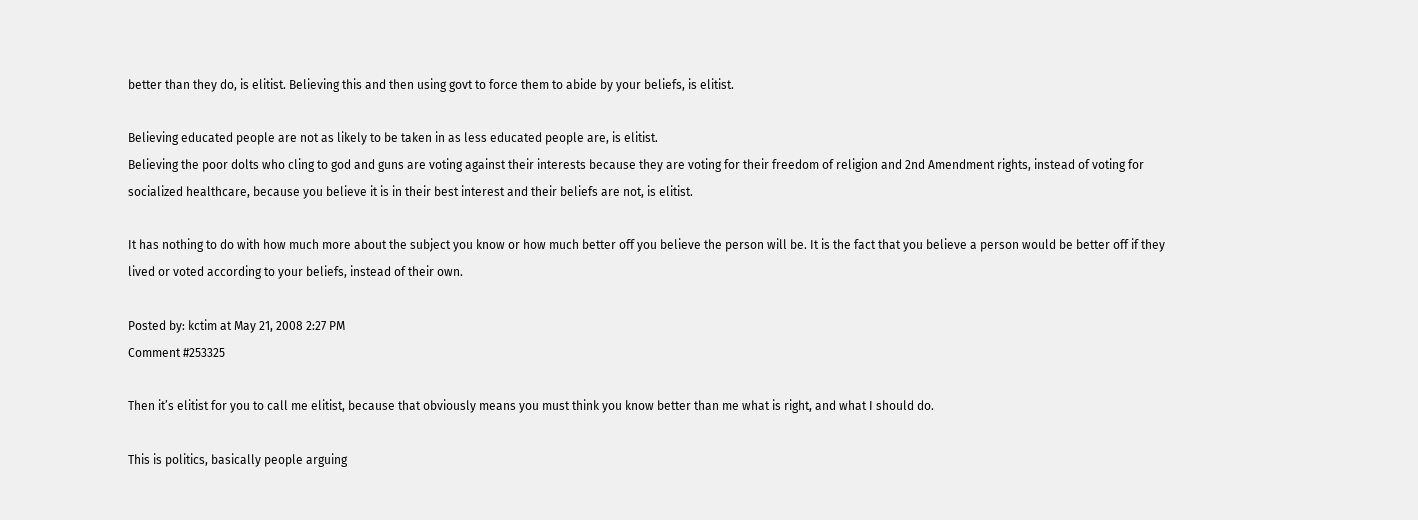better than they do, is elitist. Believing this and then using govt to force them to abide by your beliefs, is elitist.

Believing educated people are not as likely to be taken in as less educated people are, is elitist.
Believing the poor dolts who cling to god and guns are voting against their interests because they are voting for their freedom of religion and 2nd Amendment rights, instead of voting for socialized healthcare, because you believe it is in their best interest and their beliefs are not, is elitist.

It has nothing to do with how much more about the subject you know or how much better off you believe the person will be. It is the fact that you believe a person would be better off if they lived or voted according to your beliefs, instead of their own.

Posted by: kctim at May 21, 2008 2:27 PM
Comment #253325

Then it’s elitist for you to call me elitist, because that obviously means you must think you know better than me what is right, and what I should do.

This is politics, basically people arguing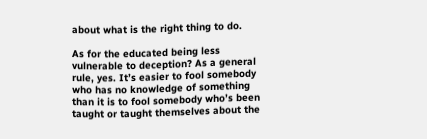about what is the right thing to do.

As for the educated being less vulnerable to deception? As a general rule, yes. It’s easier to fool somebody who has no knowledge of something than it is to fool somebody who’s been taught or taught themselves about the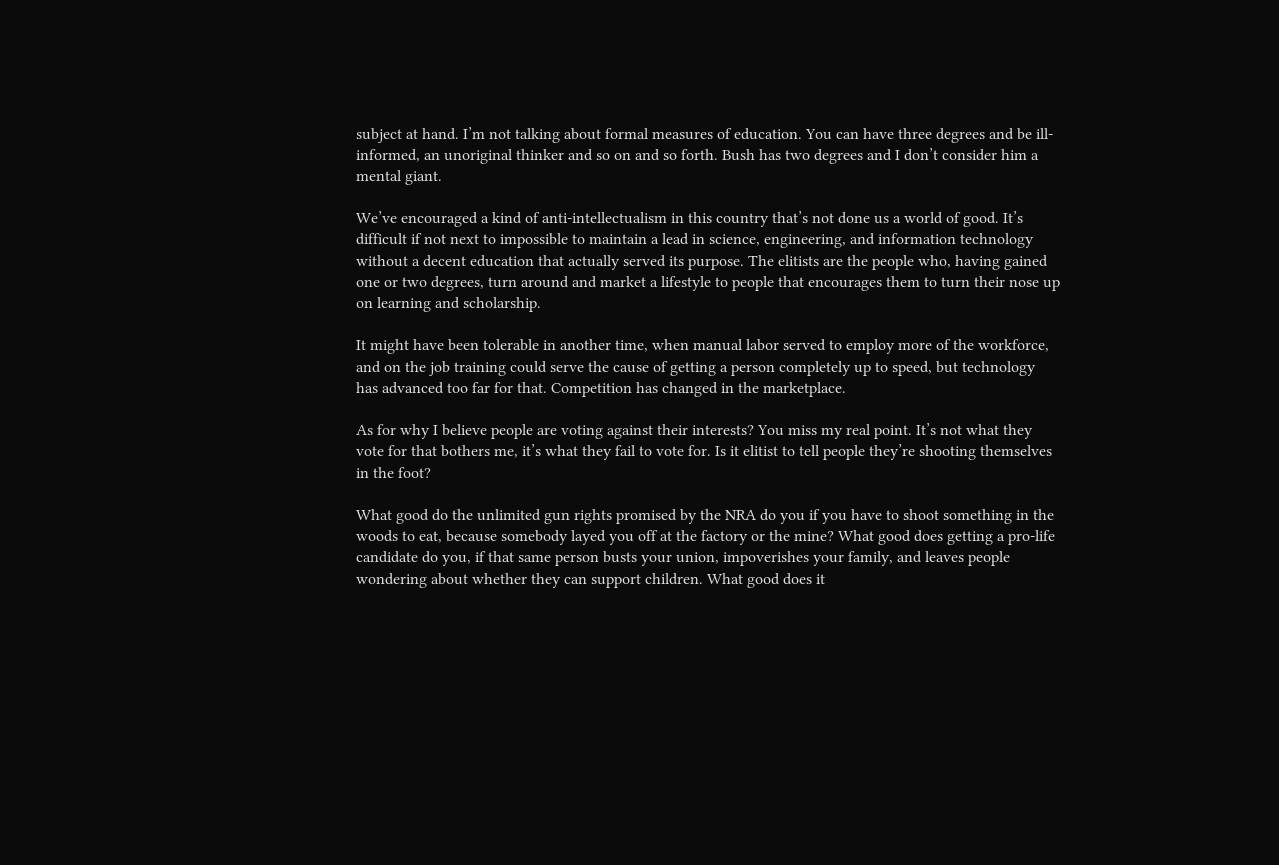subject at hand. I’m not talking about formal measures of education. You can have three degrees and be ill-informed, an unoriginal thinker and so on and so forth. Bush has two degrees and I don’t consider him a mental giant.

We’ve encouraged a kind of anti-intellectualism in this country that’s not done us a world of good. It’s difficult if not next to impossible to maintain a lead in science, engineering, and information technology without a decent education that actually served its purpose. The elitists are the people who, having gained one or two degrees, turn around and market a lifestyle to people that encourages them to turn their nose up on learning and scholarship.

It might have been tolerable in another time, when manual labor served to employ more of the workforce, and on the job training could serve the cause of getting a person completely up to speed, but technology has advanced too far for that. Competition has changed in the marketplace.

As for why I believe people are voting against their interests? You miss my real point. It’s not what they vote for that bothers me, it’s what they fail to vote for. Is it elitist to tell people they’re shooting themselves in the foot?

What good do the unlimited gun rights promised by the NRA do you if you have to shoot something in the woods to eat, because somebody layed you off at the factory or the mine? What good does getting a pro-life candidate do you, if that same person busts your union, impoverishes your family, and leaves people wondering about whether they can support children. What good does it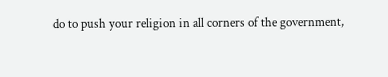do to push your religion in all corners of the government,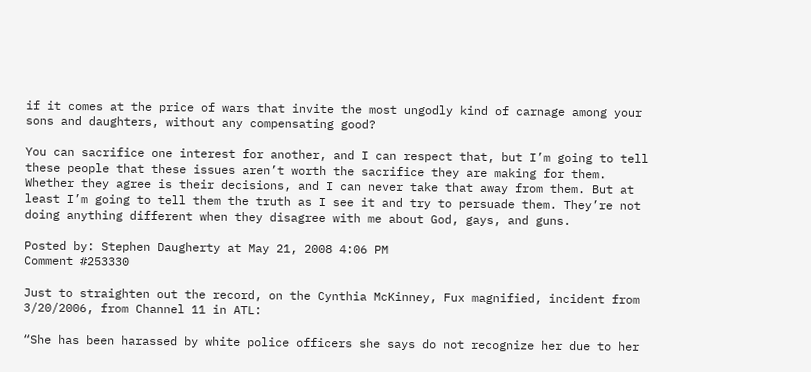if it comes at the price of wars that invite the most ungodly kind of carnage among your sons and daughters, without any compensating good?

You can sacrifice one interest for another, and I can respect that, but I’m going to tell these people that these issues aren’t worth the sacrifice they are making for them. Whether they agree is their decisions, and I can never take that away from them. But at least I’m going to tell them the truth as I see it and try to persuade them. They’re not doing anything different when they disagree with me about God, gays, and guns.

Posted by: Stephen Daugherty at May 21, 2008 4:06 PM
Comment #253330

Just to straighten out the record, on the Cynthia McKinney, Fux magnified, incident from 3/20/2006, from Channel 11 in ATL:

“She has been harassed by white police officers she says do not recognize her due to her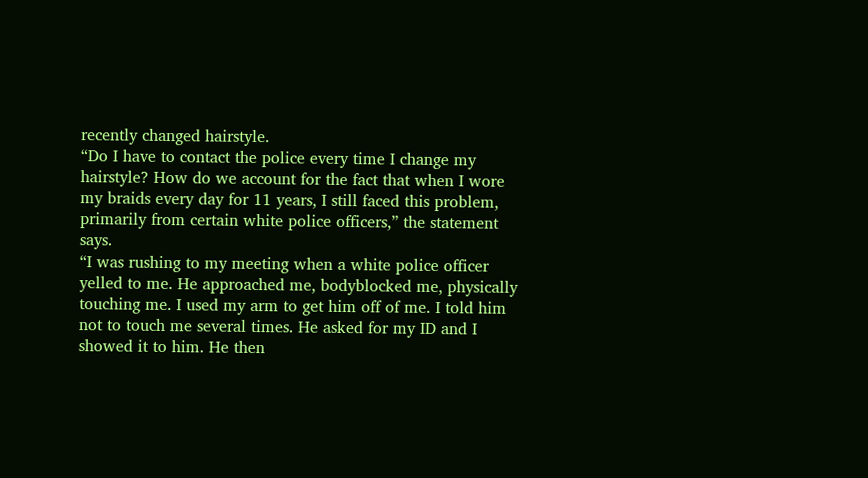recently changed hairstyle.
“Do I have to contact the police every time I change my hairstyle? How do we account for the fact that when I wore my braids every day for 11 years, I still faced this problem, primarily from certain white police officers,” the statement says.
“I was rushing to my meeting when a white police officer yelled to me. He approached me, bodyblocked me, physically touching me. I used my arm to get him off of me. I told him not to touch me several times. He asked for my ID and I showed it to him. He then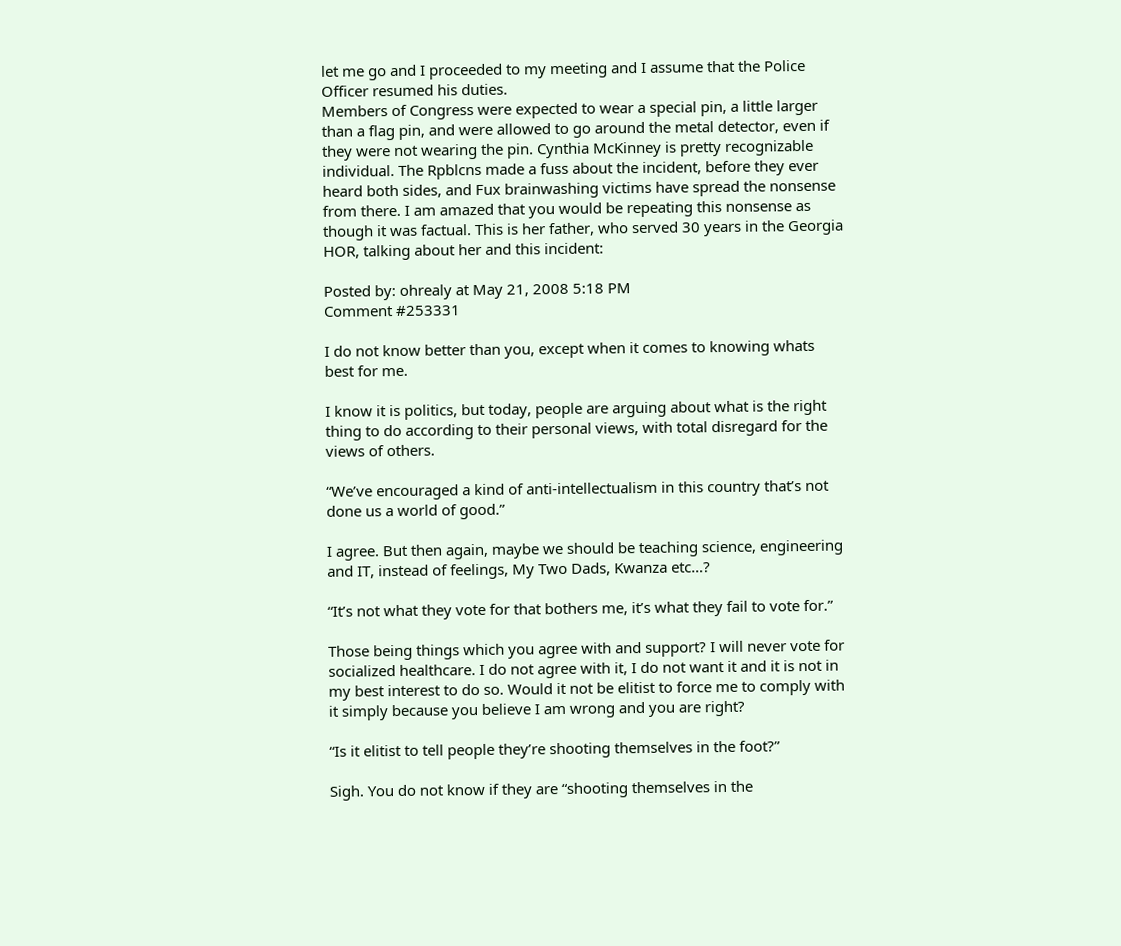let me go and I proceeded to my meeting and I assume that the Police Officer resumed his duties.
Members of Congress were expected to wear a special pin, a little larger than a flag pin, and were allowed to go around the metal detector, even if they were not wearing the pin. Cynthia McKinney is pretty recognizable individual. The Rpblcns made a fuss about the incident, before they ever heard both sides, and Fux brainwashing victims have spread the nonsense from there. I am amazed that you would be repeating this nonsense as though it was factual. This is her father, who served 30 years in the Georgia HOR, talking about her and this incident:

Posted by: ohrealy at May 21, 2008 5:18 PM
Comment #253331

I do not know better than you, except when it comes to knowing whats best for me.

I know it is politics, but today, people are arguing about what is the right thing to do according to their personal views, with total disregard for the views of others.

“We’ve encouraged a kind of anti-intellectualism in this country that’s not done us a world of good.”

I agree. But then again, maybe we should be teaching science, engineering and IT, instead of feelings, My Two Dads, Kwanza etc…?

“It’s not what they vote for that bothers me, it’s what they fail to vote for.”

Those being things which you agree with and support? I will never vote for socialized healthcare. I do not agree with it, I do not want it and it is not in my best interest to do so. Would it not be elitist to force me to comply with it simply because you believe I am wrong and you are right?

“Is it elitist to tell people they’re shooting themselves in the foot?”

Sigh. You do not know if they are “shooting themselves in the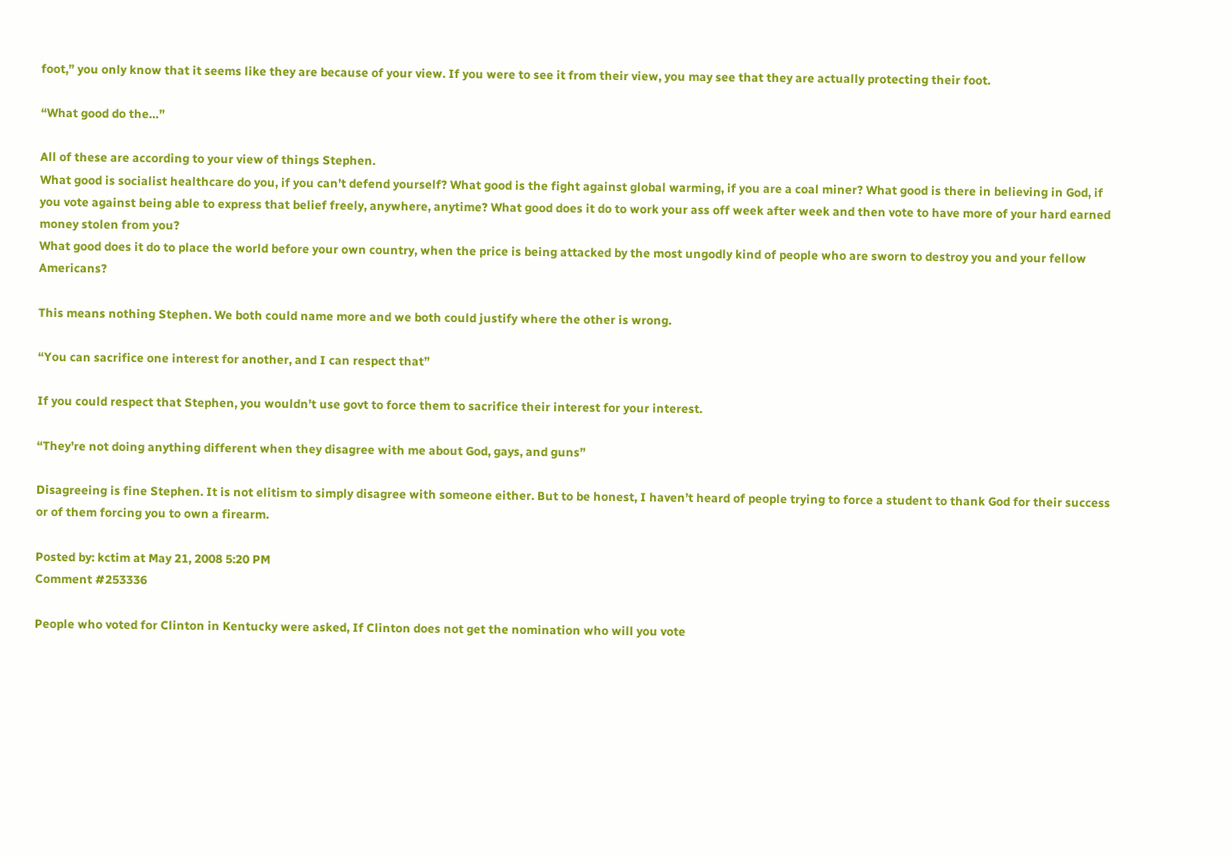foot,” you only know that it seems like they are because of your view. If you were to see it from their view, you may see that they are actually protecting their foot.

“What good do the…”

All of these are according to your view of things Stephen.
What good is socialist healthcare do you, if you can’t defend yourself? What good is the fight against global warming, if you are a coal miner? What good is there in believing in God, if you vote against being able to express that belief freely, anywhere, anytime? What good does it do to work your ass off week after week and then vote to have more of your hard earned money stolen from you?
What good does it do to place the world before your own country, when the price is being attacked by the most ungodly kind of people who are sworn to destroy you and your fellow Americans?

This means nothing Stephen. We both could name more and we both could justify where the other is wrong.

“You can sacrifice one interest for another, and I can respect that”

If you could respect that Stephen, you wouldn’t use govt to force them to sacrifice their interest for your interest.

“They’re not doing anything different when they disagree with me about God, gays, and guns”

Disagreeing is fine Stephen. It is not elitism to simply disagree with someone either. But to be honest, I haven’t heard of people trying to force a student to thank God for their success or of them forcing you to own a firearm.

Posted by: kctim at May 21, 2008 5:20 PM
Comment #253336

People who voted for Clinton in Kentucky were asked, If Clinton does not get the nomination who will you vote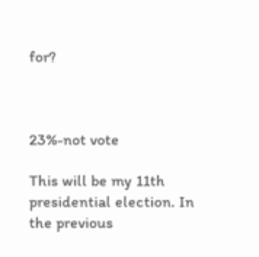for?



23%-not vote

This will be my 11th presidential election. In the previous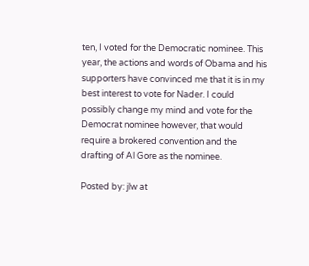ten, I voted for the Democratic nominee. This year, the actions and words of Obama and his supporters have convinced me that it is in my best interest to vote for Nader. I could possibly change my mind and vote for the Democrat nominee however, that would require a brokered convention and the drafting of Al Gore as the nominee.

Posted by: jlw at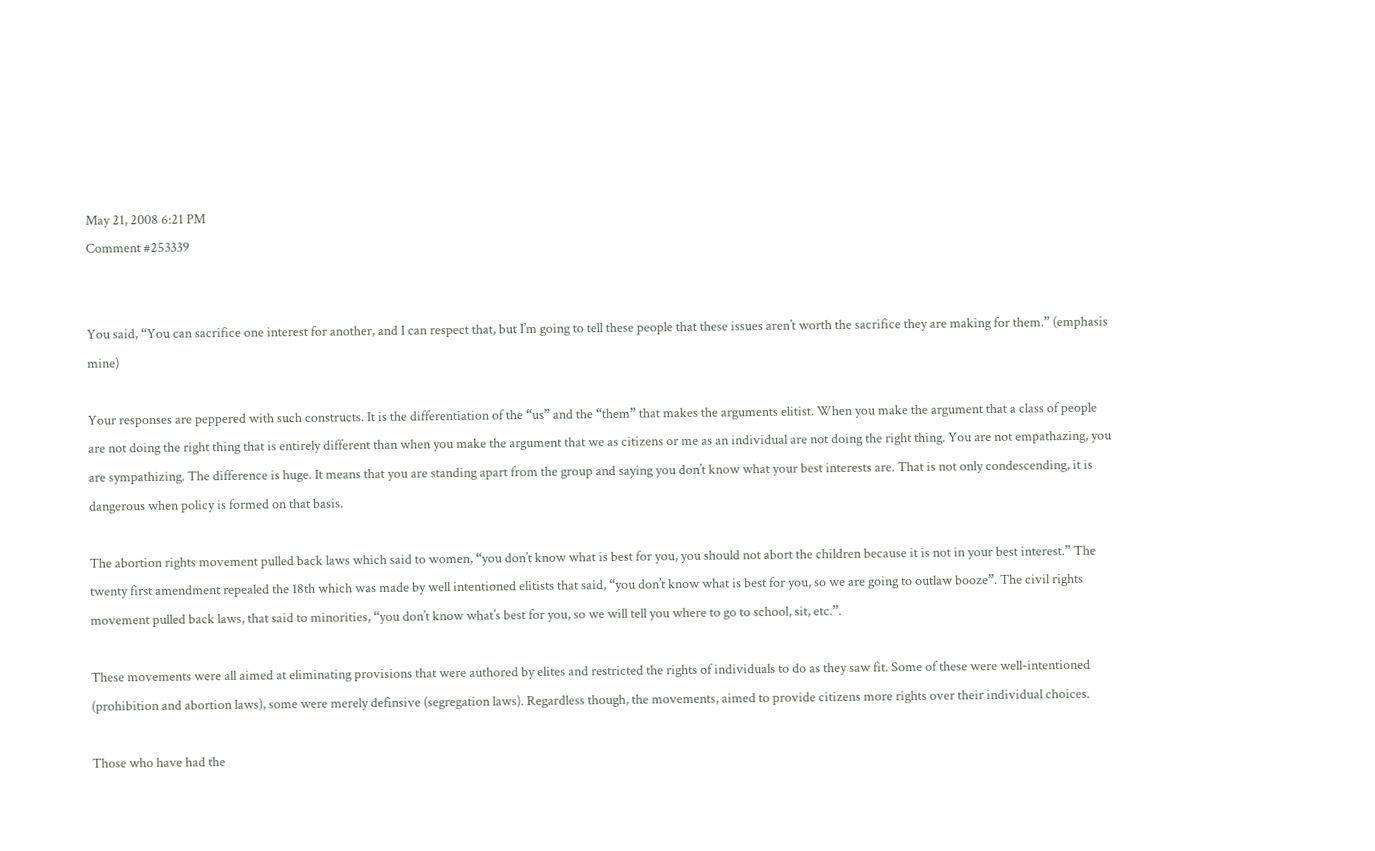May 21, 2008 6:21 PM
Comment #253339


You said, “You can sacrifice one interest for another, and I can respect that, but I’m going to tell these people that these issues aren’t worth the sacrifice they are making for them.” (emphasis mine)

Your responses are peppered with such constructs. It is the differentiation of the “us” and the “them” that makes the arguments elitist. When you make the argument that a class of people are not doing the right thing that is entirely different than when you make the argument that we as citizens or me as an individual are not doing the right thing. You are not empathazing, you are sympathizing. The difference is huge. It means that you are standing apart from the group and saying you don’t know what your best interests are. That is not only condescending, it is dangerous when policy is formed on that basis.

The abortion rights movement pulled back laws which said to women, “you don’t know what is best for you, you should not abort the children because it is not in your best interest.” The twenty first amendment repealed the 18th which was made by well intentioned elitists that said, “you don’t know what is best for you, so we are going to outlaw booze”. The civil rights movement pulled back laws, that said to minorities, “you don’t know what’s best for you, so we will tell you where to go to school, sit, etc.”.

These movements were all aimed at eliminating provisions that were authored by elites and restricted the rights of individuals to do as they saw fit. Some of these were well-intentioned (prohibition and abortion laws), some were merely definsive (segregation laws). Regardless though, the movements, aimed to provide citizens more rights over their individual choices.

Those who have had the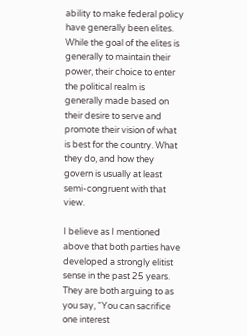ability to make federal policy have generally been elites. While the goal of the elites is generally to maintain their power, their choice to enter the political realm is generally made based on their desire to serve and promote their vision of what is best for the country. What they do, and how they govern is usually at least semi-congruent with that view.

I believe as I mentioned above that both parties have developed a strongly elitist sense in the past 25 years. They are both arguing to as you say, “You can sacrifice one interest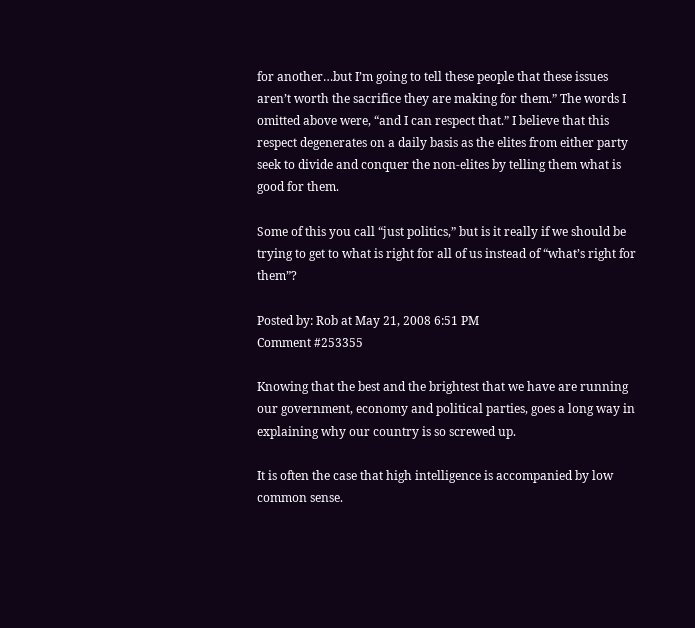for another…but I’m going to tell these people that these issues aren’t worth the sacrifice they are making for them.” The words I omitted above were, “and I can respect that.” I believe that this respect degenerates on a daily basis as the elites from either party seek to divide and conquer the non-elites by telling them what is good for them.

Some of this you call “just politics,” but is it really if we should be trying to get to what is right for all of us instead of “what’s right for them”?

Posted by: Rob at May 21, 2008 6:51 PM
Comment #253355

Knowing that the best and the brightest that we have are running our government, economy and political parties, goes a long way in explaining why our country is so screwed up.

It is often the case that high intelligence is accompanied by low common sense.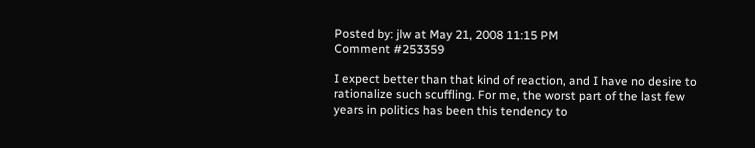Posted by: jlw at May 21, 2008 11:15 PM
Comment #253359

I expect better than that kind of reaction, and I have no desire to rationalize such scuffling. For me, the worst part of the last few years in politics has been this tendency to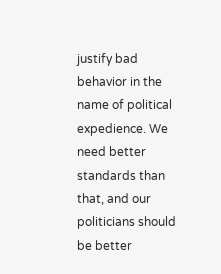justify bad behavior in the name of political expedience. We need better standards than that, and our politicians should be better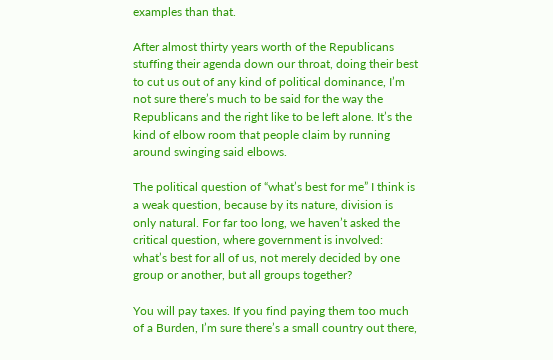examples than that.

After almost thirty years worth of the Republicans stuffing their agenda down our throat, doing their best to cut us out of any kind of political dominance, I’m not sure there’s much to be said for the way the Republicans and the right like to be left alone. It’s the kind of elbow room that people claim by running around swinging said elbows.

The political question of “what’s best for me” I think is a weak question, because by its nature, division is only natural. For far too long, we haven’t asked the critical question, where government is involved: what’s best for all of us, not merely decided by one group or another, but all groups together?

You will pay taxes. If you find paying them too much of a Burden, I’m sure there’s a small country out there,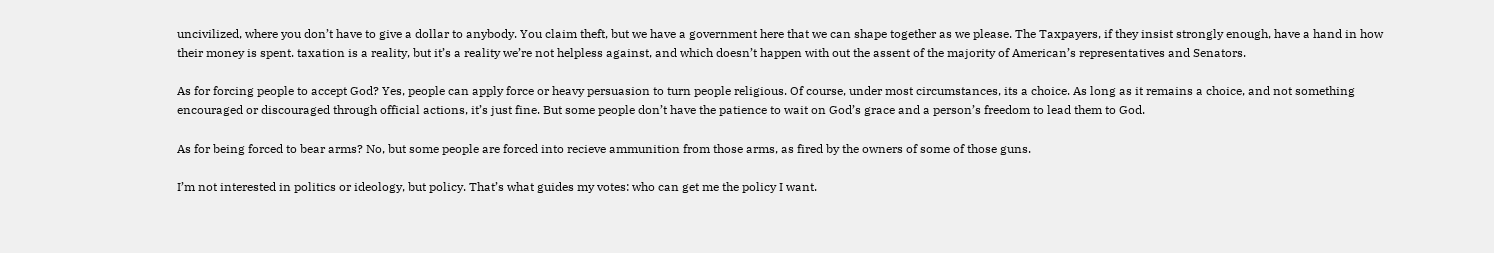uncivilized, where you don’t have to give a dollar to anybody. You claim theft, but we have a government here that we can shape together as we please. The Taxpayers, if they insist strongly enough, have a hand in how their money is spent. taxation is a reality, but it’s a reality we’re not helpless against, and which doesn’t happen with out the assent of the majority of American’s representatives and Senators.

As for forcing people to accept God? Yes, people can apply force or heavy persuasion to turn people religious. Of course, under most circumstances, its a choice. As long as it remains a choice, and not something encouraged or discouraged through official actions, it’s just fine. But some people don’t have the patience to wait on God’s grace and a person’s freedom to lead them to God.

As for being forced to bear arms? No, but some people are forced into recieve ammunition from those arms, as fired by the owners of some of those guns.

I’m not interested in politics or ideology, but policy. That’s what guides my votes: who can get me the policy I want.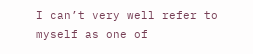I can’t very well refer to myself as one of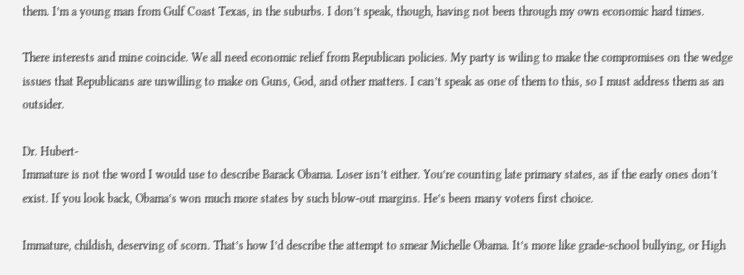them. I’m a young man from Gulf Coast Texas, in the suburbs. I don’t speak, though, having not been through my own economic hard times.

There interests and mine coincide. We all need economic relief from Republican policies. My party is wiling to make the compromises on the wedge issues that Republicans are unwilling to make on Guns, God, and other matters. I can’t speak as one of them to this, so I must address them as an outsider.

Dr. Hubert-
Immature is not the word I would use to describe Barack Obama. Loser isn’t either. You’re counting late primary states, as if the early ones don’t exist. If you look back, Obama’s won much more states by such blow-out margins. He’s been many voters first choice.

Immature, childish, deserving of scorn. That’s how I’d describe the attempt to smear Michelle Obama. It’s more like grade-school bullying, or High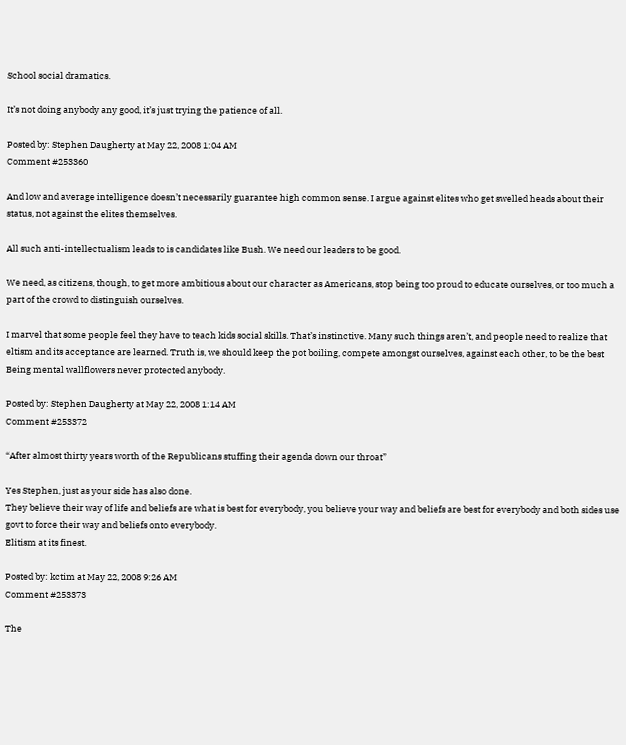School social dramatics.

It’s not doing anybody any good, it’s just trying the patience of all.

Posted by: Stephen Daugherty at May 22, 2008 1:04 AM
Comment #253360

And low and average intelligence doesn’t necessarily guarantee high common sense. I argue against elites who get swelled heads about their status, not against the elites themselves.

All such anti-intellectualism leads to is candidates like Bush. We need our leaders to be good.

We need, as citizens, though, to get more ambitious about our character as Americans, stop being too proud to educate ourselves, or too much a part of the crowd to distinguish ourselves.

I marvel that some people feel they have to teach kids social skills. That’s instinctive. Many such things aren’t, and people need to realize that eltism and its acceptance are learned. Truth is, we should keep the pot boiling, compete amongst ourselves, against each other, to be the best Being mental wallflowers never protected anybody.

Posted by: Stephen Daugherty at May 22, 2008 1:14 AM
Comment #253372

“After almost thirty years worth of the Republicans stuffing their agenda down our throat”

Yes Stephen, just as your side has also done.
They believe their way of life and beliefs are what is best for everybody, you believe your way and beliefs are best for everybody and both sides use govt to force their way and beliefs onto everybody.
Elitism at its finest.

Posted by: kctim at May 22, 2008 9:26 AM
Comment #253373

The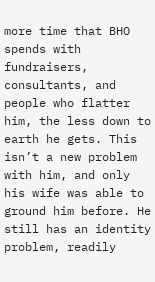more time that BHO spends with fundraisers, consultants, and people who flatter him, the less down to earth he gets. This isn’t a new problem with him, and only his wife was able to ground him before. He still has an identity problem, readily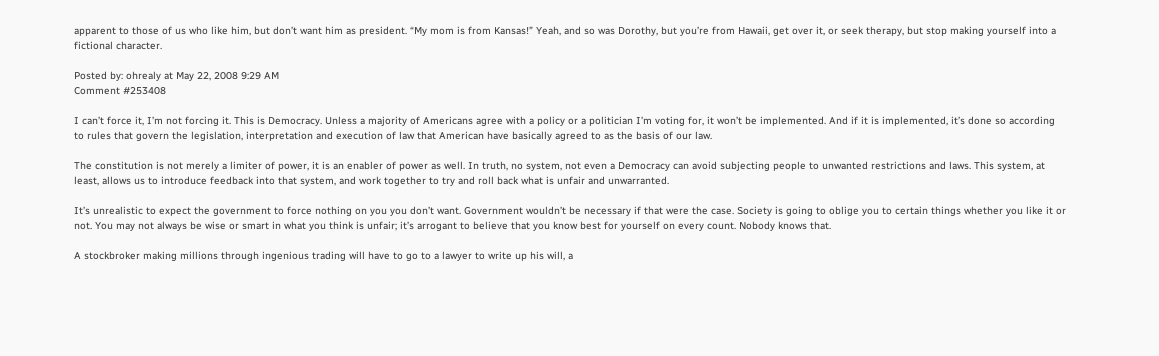apparent to those of us who like him, but don’t want him as president. “My mom is from Kansas!” Yeah, and so was Dorothy, but you’re from Hawaii, get over it, or seek therapy, but stop making yourself into a fictional character.

Posted by: ohrealy at May 22, 2008 9:29 AM
Comment #253408

I can’t force it, I’m not forcing it. This is Democracy. Unless a majority of Americans agree with a policy or a politician I’m voting for, it won’t be implemented. And if it is implemented, it’s done so according to rules that govern the legislation, interpretation and execution of law that American have basically agreed to as the basis of our law.

The constitution is not merely a limiter of power, it is an enabler of power as well. In truth, no system, not even a Democracy can avoid subjecting people to unwanted restrictions and laws. This system, at least, allows us to introduce feedback into that system, and work together to try and roll back what is unfair and unwarranted.

It’s unrealistic to expect the government to force nothing on you you don’t want. Government wouldn’t be necessary if that were the case. Society is going to oblige you to certain things whether you like it or not. You may not always be wise or smart in what you think is unfair; it’s arrogant to believe that you know best for yourself on every count. Nobody knows that.

A stockbroker making millions through ingenious trading will have to go to a lawyer to write up his will, a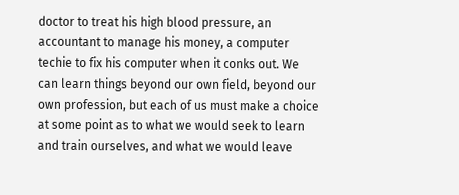doctor to treat his high blood pressure, an accountant to manage his money, a computer techie to fix his computer when it conks out. We can learn things beyond our own field, beyond our own profession, but each of us must make a choice at some point as to what we would seek to learn and train ourselves, and what we would leave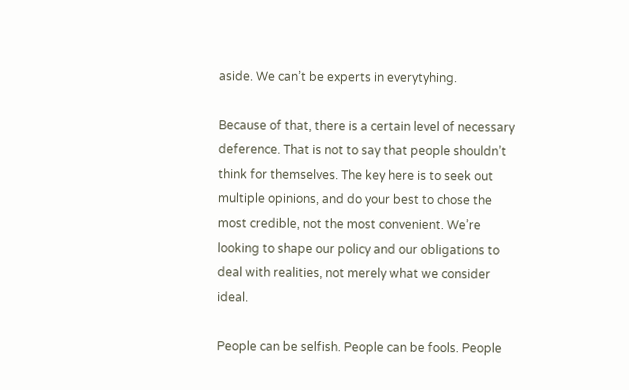aside. We can’t be experts in everytyhing.

Because of that, there is a certain level of necessary deference. That is not to say that people shouldn’t think for themselves. The key here is to seek out multiple opinions, and do your best to chose the most credible, not the most convenient. We’re looking to shape our policy and our obligations to deal with realities, not merely what we consider ideal.

People can be selfish. People can be fools. People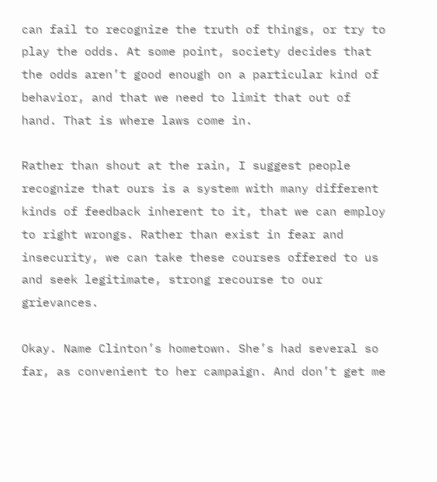can fail to recognize the truth of things, or try to play the odds. At some point, society decides that the odds aren’t good enough on a particular kind of behavior, and that we need to limit that out of hand. That is where laws come in.

Rather than shout at the rain, I suggest people recognize that ours is a system with many different kinds of feedback inherent to it, that we can employ to right wrongs. Rather than exist in fear and insecurity, we can take these courses offered to us and seek legitimate, strong recourse to our grievances.

Okay. Name Clinton’s hometown. She’s had several so far, as convenient to her campaign. And don’t get me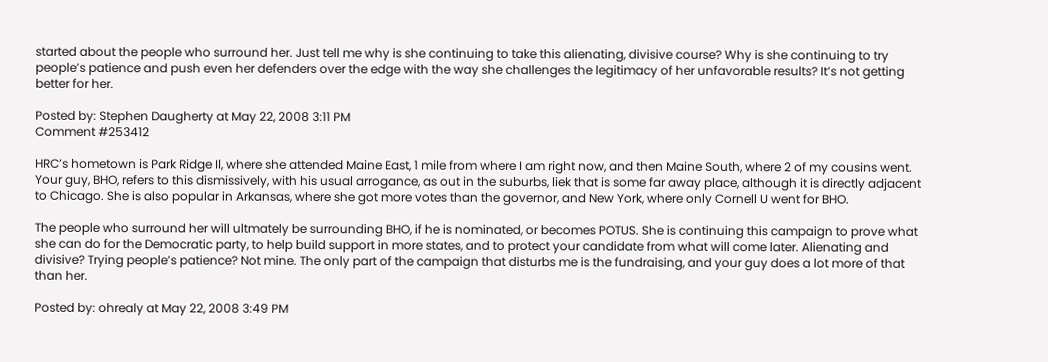started about the people who surround her. Just tell me why is she continuing to take this alienating, divisive course? Why is she continuing to try people’s patience and push even her defenders over the edge with the way she challenges the legitimacy of her unfavorable results? It’s not getting better for her.

Posted by: Stephen Daugherty at May 22, 2008 3:11 PM
Comment #253412

HRC’s hometown is Park Ridge Il, where she attended Maine East, 1 mile from where I am right now, and then Maine South, where 2 of my cousins went. Your guy, BHO, refers to this dismissively, with his usual arrogance, as out in the suburbs, liek that is some far away place, although it is directly adjacent to Chicago. She is also popular in Arkansas, where she got more votes than the governor, and New York, where only Cornell U went for BHO.

The people who surround her will ultmately be surrounding BHO, if he is nominated, or becomes POTUS. She is continuing this campaign to prove what she can do for the Democratic party, to help build support in more states, and to protect your candidate from what will come later. Alienating and divisive? Trying people’s patience? Not mine. The only part of the campaign that disturbs me is the fundraising, and your guy does a lot more of that than her.

Posted by: ohrealy at May 22, 2008 3:49 PM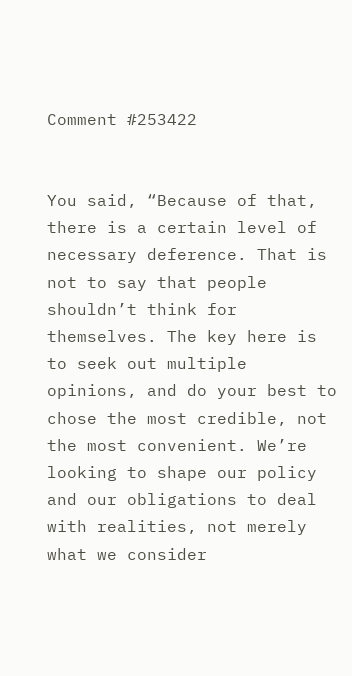Comment #253422


You said, “Because of that, there is a certain level of necessary deference. That is not to say that people shouldn’t think for themselves. The key here is to seek out multiple opinions, and do your best to chose the most credible, not the most convenient. We’re looking to shape our policy and our obligations to deal with realities, not merely what we consider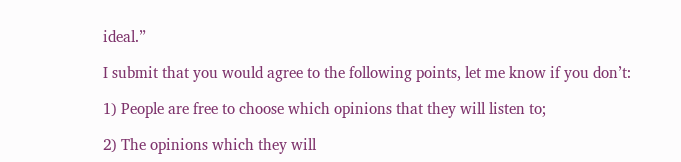ideal.”

I submit that you would agree to the following points, let me know if you don’t:

1) People are free to choose which opinions that they will listen to;

2) The opinions which they will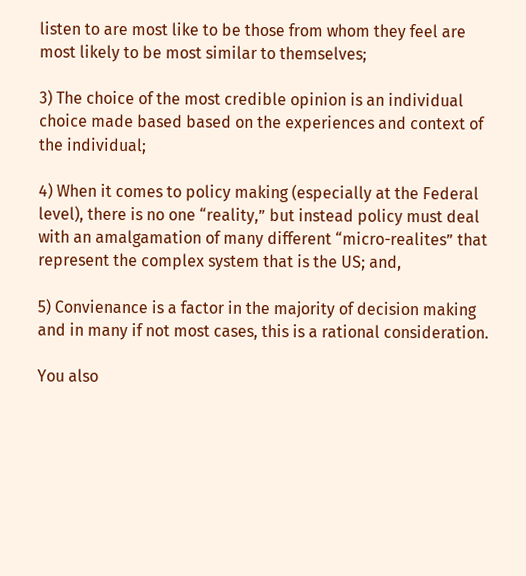listen to are most like to be those from whom they feel are most likely to be most similar to themselves;

3) The choice of the most credible opinion is an individual choice made based based on the experiences and context of the individual;

4) When it comes to policy making (especially at the Federal level), there is no one “reality,” but instead policy must deal with an amalgamation of many different “micro-realites” that represent the complex system that is the US; and,

5) Convienance is a factor in the majority of decision making and in many if not most cases, this is a rational consideration.

You also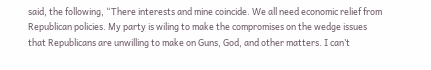said, the following, “There interests and mine coincide. We all need economic relief from Republican policies. My party is wiling to make the compromises on the wedge issues that Republicans are unwilling to make on Guns, God, and other matters. I can’t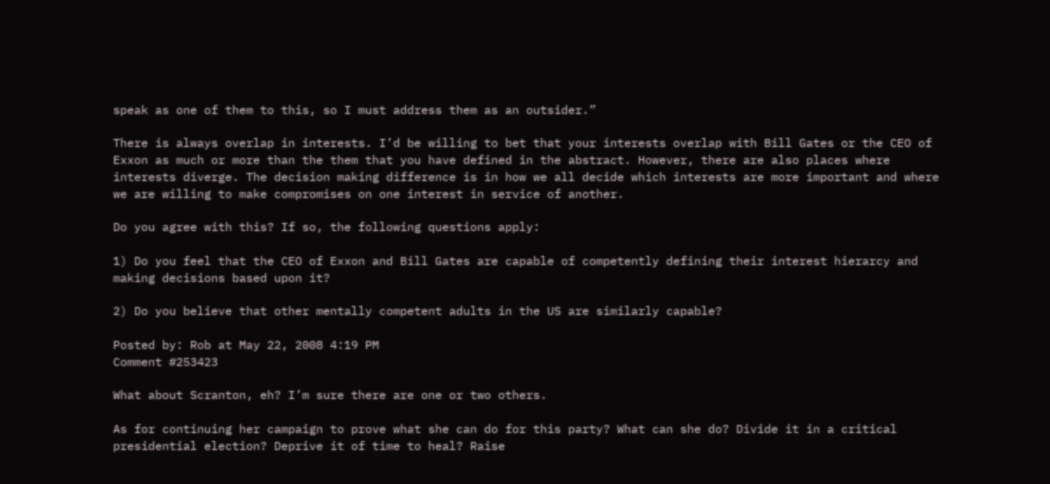speak as one of them to this, so I must address them as an outsider.”

There is always overlap in interests. I’d be willing to bet that your interests overlap with Bill Gates or the CEO of Exxon as much or more than the them that you have defined in the abstract. However, there are also places where interests diverge. The decision making difference is in how we all decide which interests are more important and where we are willing to make compromises on one interest in service of another.

Do you agree with this? If so, the following questions apply:

1) Do you feel that the CEO of Exxon and Bill Gates are capable of competently defining their interest hierarcy and making decisions based upon it?

2) Do you believe that other mentally competent adults in the US are similarly capable?

Posted by: Rob at May 22, 2008 4:19 PM
Comment #253423

What about Scranton, eh? I’m sure there are one or two others.

As for continuing her campaign to prove what she can do for this party? What can she do? Divide it in a critical presidential election? Deprive it of time to heal? Raise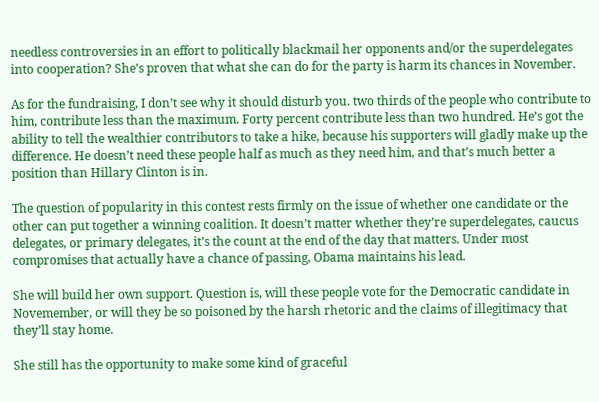needless controversies in an effort to politically blackmail her opponents and/or the superdelegates into cooperation? She’s proven that what she can do for the party is harm its chances in November.

As for the fundraising, I don’t see why it should disturb you. two thirds of the people who contribute to him, contribute less than the maximum. Forty percent contribute less than two hundred. He’s got the ability to tell the wealthier contributors to take a hike, because his supporters will gladly make up the difference. He doesn’t need these people half as much as they need him, and that’s much better a position than Hillary Clinton is in.

The question of popularity in this contest rests firmly on the issue of whether one candidate or the other can put together a winning coalition. It doesn’t matter whether they’re superdelegates, caucus delegates, or primary delegates, it’s the count at the end of the day that matters. Under most compromises that actually have a chance of passing, Obama maintains his lead.

She will build her own support. Question is, will these people vote for the Democratic candidate in Novemember, or will they be so poisoned by the harsh rhetoric and the claims of illegitimacy that they’ll stay home.

She still has the opportunity to make some kind of graceful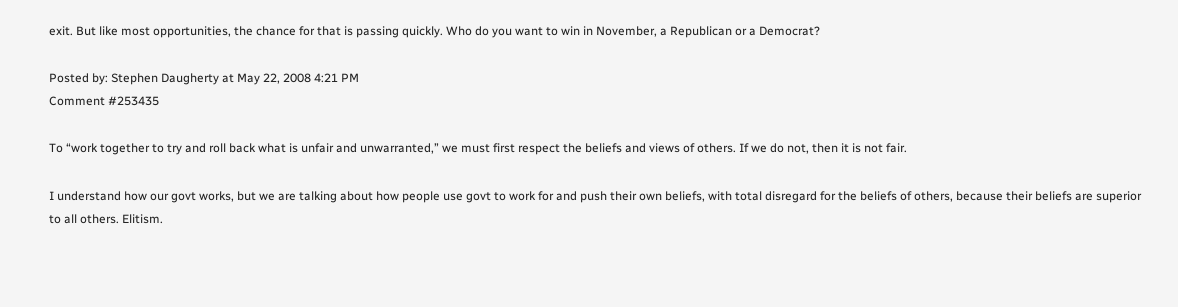exit. But like most opportunities, the chance for that is passing quickly. Who do you want to win in November, a Republican or a Democrat?

Posted by: Stephen Daugherty at May 22, 2008 4:21 PM
Comment #253435

To “work together to try and roll back what is unfair and unwarranted,” we must first respect the beliefs and views of others. If we do not, then it is not fair.

I understand how our govt works, but we are talking about how people use govt to work for and push their own beliefs, with total disregard for the beliefs of others, because their beliefs are superior to all others. Elitism.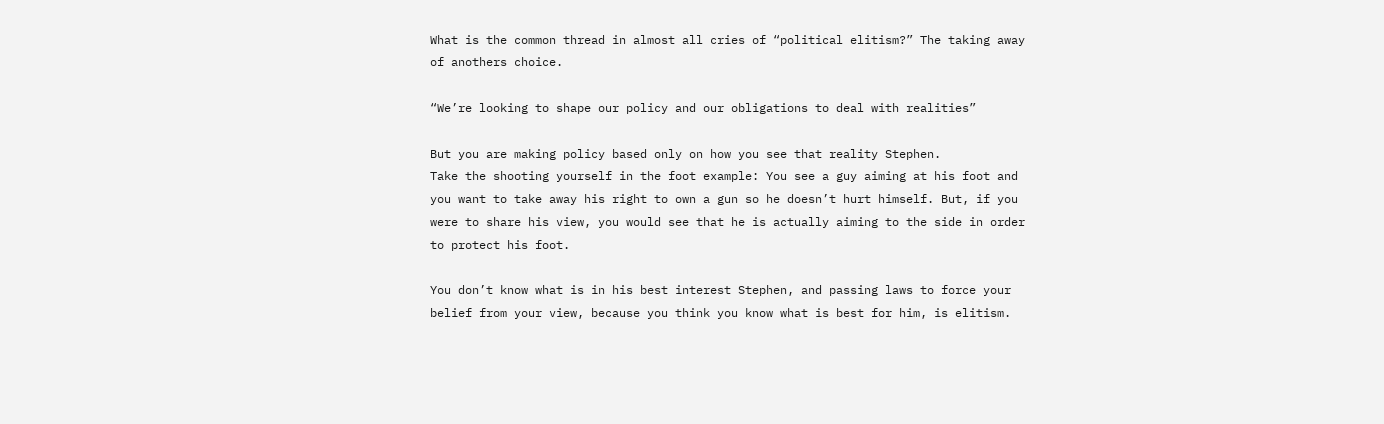What is the common thread in almost all cries of “political elitism?” The taking away of anothers choice.

“We’re looking to shape our policy and our obligations to deal with realities”

But you are making policy based only on how you see that reality Stephen.
Take the shooting yourself in the foot example: You see a guy aiming at his foot and you want to take away his right to own a gun so he doesn’t hurt himself. But, if you were to share his view, you would see that he is actually aiming to the side in order to protect his foot.

You don’t know what is in his best interest Stephen, and passing laws to force your belief from your view, because you think you know what is best for him, is elitism.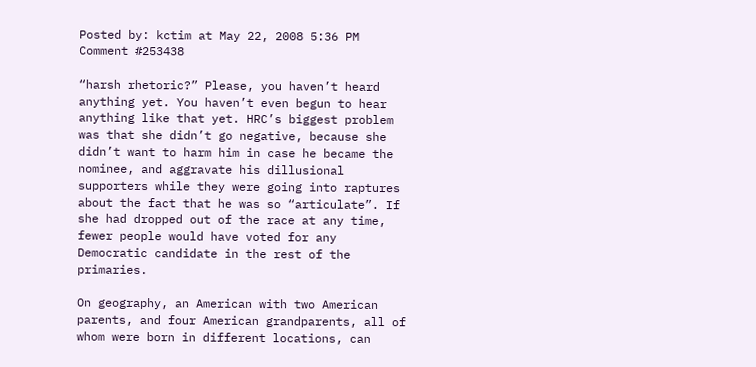Posted by: kctim at May 22, 2008 5:36 PM
Comment #253438

“harsh rhetoric?” Please, you haven’t heard anything yet. You haven’t even begun to hear anything like that yet. HRC’s biggest problem was that she didn’t go negative, because she didn’t want to harm him in case he became the nominee, and aggravate his dillusional supporters while they were going into raptures about the fact that he was so “articulate”. If she had dropped out of the race at any time, fewer people would have voted for any Democratic candidate in the rest of the primaries.

On geography, an American with two American parents, and four American grandparents, all of whom were born in different locations, can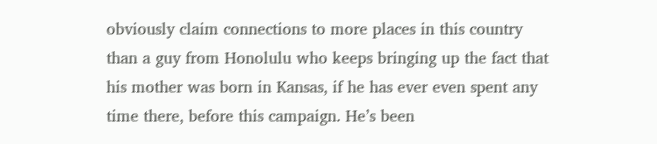obviously claim connections to more places in this country than a guy from Honolulu who keeps bringing up the fact that his mother was born in Kansas, if he has ever even spent any time there, before this campaign. He’s been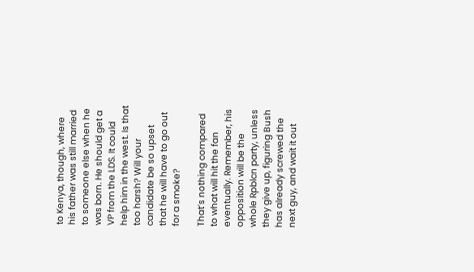to Kenya, though, where his father was still married to someone else when he was born. He should get a VP from the LDS. It could help him in the west. Is that too harsh? Will your candidate be so upset that he will have to go out for a smoke?

That’s nothing compared to what will hit the fan eventually. Remember, his opposition will be the whole Rpblcn party, unless they give up, figuring Bush has already screwed the next guy, and wait it out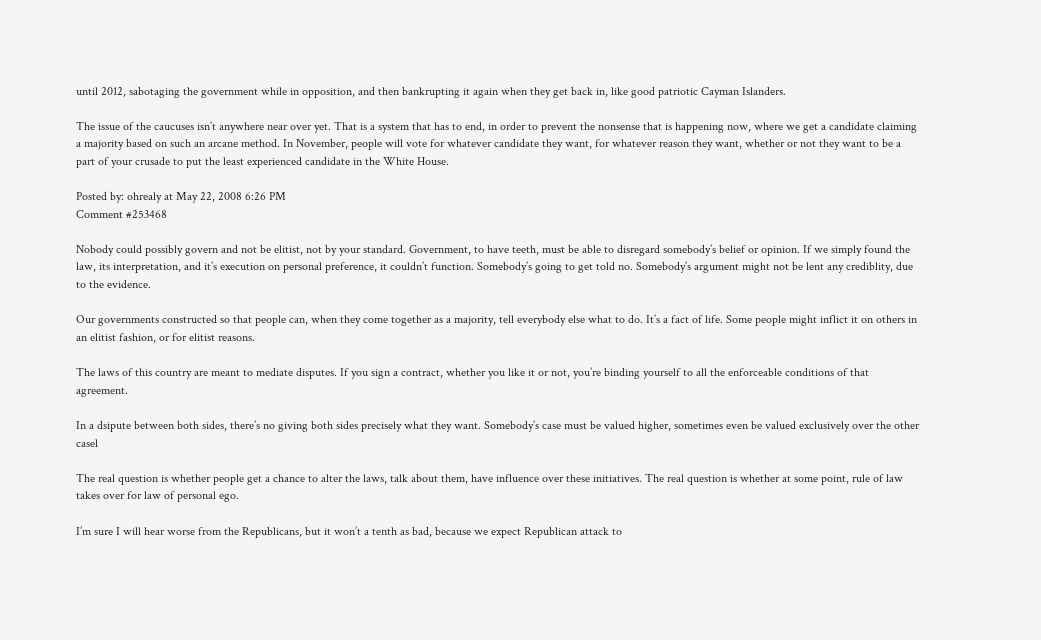until 2012, sabotaging the government while in opposition, and then bankrupting it again when they get back in, like good patriotic Cayman Islanders.

The issue of the caucuses isn’t anywhere near over yet. That is a system that has to end, in order to prevent the nonsense that is happening now, where we get a candidate claiming a majority based on such an arcane method. In November, people will vote for whatever candidate they want, for whatever reason they want, whether or not they want to be a part of your crusade to put the least experienced candidate in the White House.

Posted by: ohrealy at May 22, 2008 6:26 PM
Comment #253468

Nobody could possibly govern and not be elitist, not by your standard. Government, to have teeth, must be able to disregard somebody’s belief or opinion. If we simply found the law, its interpretation, and it’s execution on personal preference, it couldn’t function. Somebody’s going to get told no. Somebody’s argument might not be lent any crediblity, due to the evidence.

Our governments constructed so that people can, when they come together as a majority, tell everybody else what to do. It’s a fact of life. Some people might inflict it on others in an elitist fashion, or for elitist reasons.

The laws of this country are meant to mediate disputes. If you sign a contract, whether you like it or not, you’re binding yourself to all the enforceable conditions of that agreement.

In a dsipute between both sides, there’s no giving both sides precisely what they want. Somebody’s case must be valued higher, sometimes even be valued exclusively over the other casel

The real question is whether people get a chance to alter the laws, talk about them, have influence over these initiatives. The real question is whether at some point, rule of law takes over for law of personal ego.

I’m sure I will hear worse from the Republicans, but it won’t a tenth as bad, because we expect Republican attack to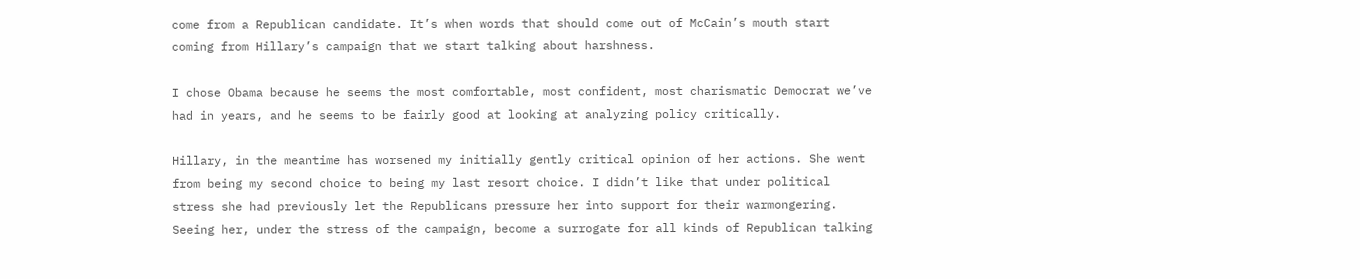come from a Republican candidate. It’s when words that should come out of McCain’s mouth start coming from Hillary’s campaign that we start talking about harshness.

I chose Obama because he seems the most comfortable, most confident, most charismatic Democrat we’ve had in years, and he seems to be fairly good at looking at analyzing policy critically.

Hillary, in the meantime has worsened my initially gently critical opinion of her actions. She went from being my second choice to being my last resort choice. I didn’t like that under political stress she had previously let the Republicans pressure her into support for their warmongering. Seeing her, under the stress of the campaign, become a surrogate for all kinds of Republican talking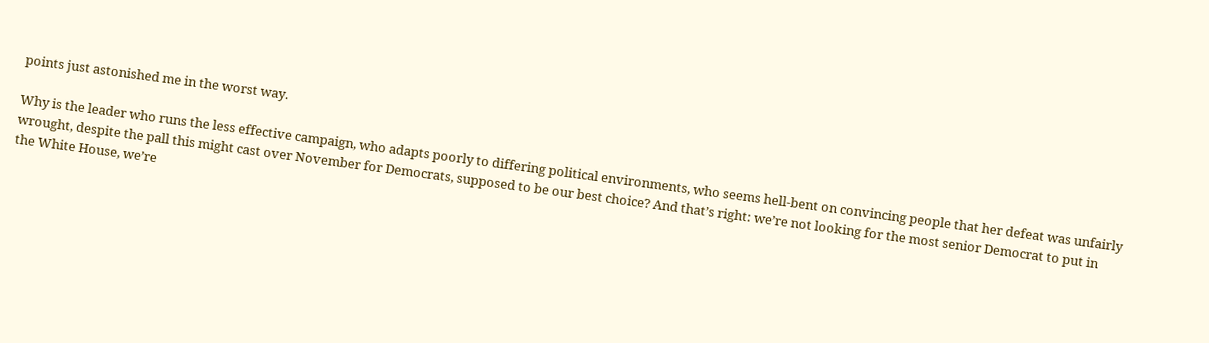points just astonished me in the worst way.

Why is the leader who runs the less effective campaign, who adapts poorly to differing political environments, who seems hell-bent on convincing people that her defeat was unfairly wrought, despite the pall this might cast over November for Democrats, supposed to be our best choice? And that’s right: we’re not looking for the most senior Democrat to put in the White House, we’re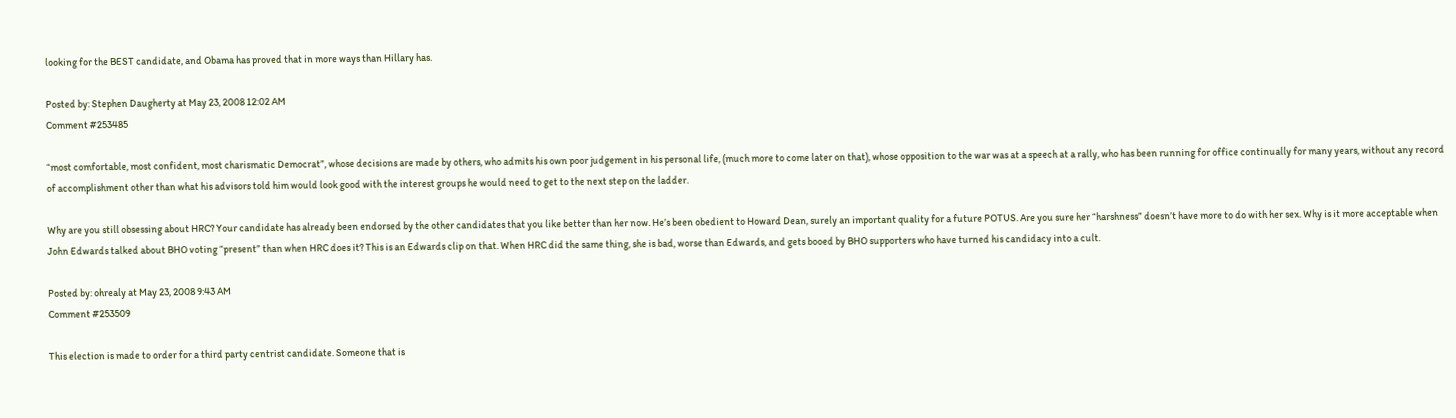looking for the BEST candidate, and Obama has proved that in more ways than Hillary has.

Posted by: Stephen Daugherty at May 23, 2008 12:02 AM
Comment #253485

“most comfortable, most confident, most charismatic Democrat”, whose decisions are made by others, who admits his own poor judgement in his personal life, (much more to come later on that), whose opposition to the war was at a speech at a rally, who has been running for office continually for many years, without any record of accomplishment other than what his advisors told him would look good with the interest groups he would need to get to the next step on the ladder.

Why are you still obsessing about HRC? Your candidate has already been endorsed by the other candidates that you like better than her now. He’s been obedient to Howard Dean, surely an important quality for a future POTUS. Are you sure her “harshness” doesn’t have more to do with her sex. Why is it more acceptable when John Edwards talked about BHO voting “present” than when HRC does it? This is an Edwards clip on that. When HRC did the same thing, she is bad, worse than Edwards, and gets booed by BHO supporters who have turned his candidacy into a cult.

Posted by: ohrealy at May 23, 2008 9:43 AM
Comment #253509

This election is made to order for a third party centrist candidate. Someone that is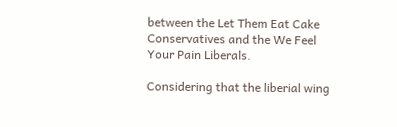between the Let Them Eat Cake Conservatives and the We Feel Your Pain Liberals.

Considering that the liberial wing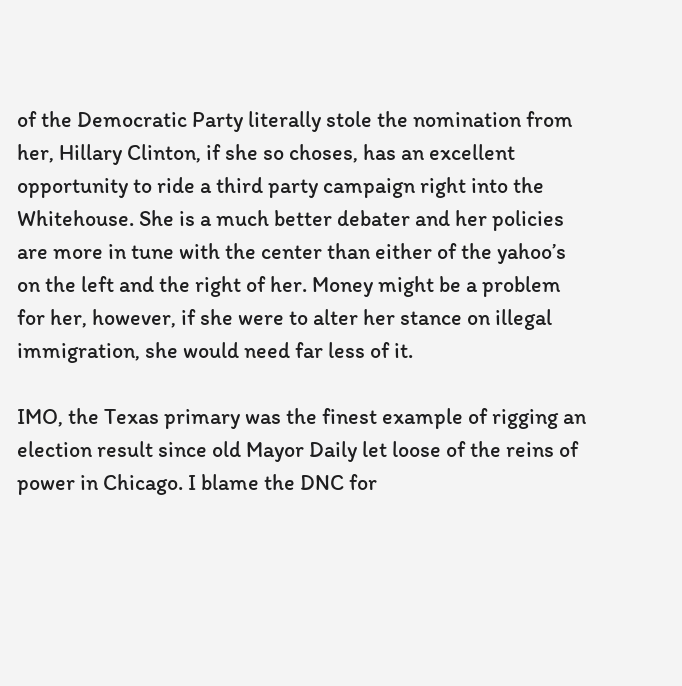of the Democratic Party literally stole the nomination from her, Hillary Clinton, if she so choses, has an excellent opportunity to ride a third party campaign right into the Whitehouse. She is a much better debater and her policies are more in tune with the center than either of the yahoo’s on the left and the right of her. Money might be a problem for her, however, if she were to alter her stance on illegal immigration, she would need far less of it.

IMO, the Texas primary was the finest example of rigging an election result since old Mayor Daily let loose of the reins of power in Chicago. I blame the DNC for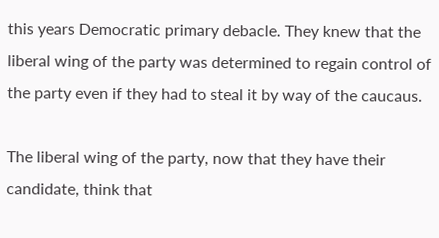this years Democratic primary debacle. They knew that the liberal wing of the party was determined to regain control of the party even if they had to steal it by way of the caucaus.

The liberal wing of the party, now that they have their candidate, think that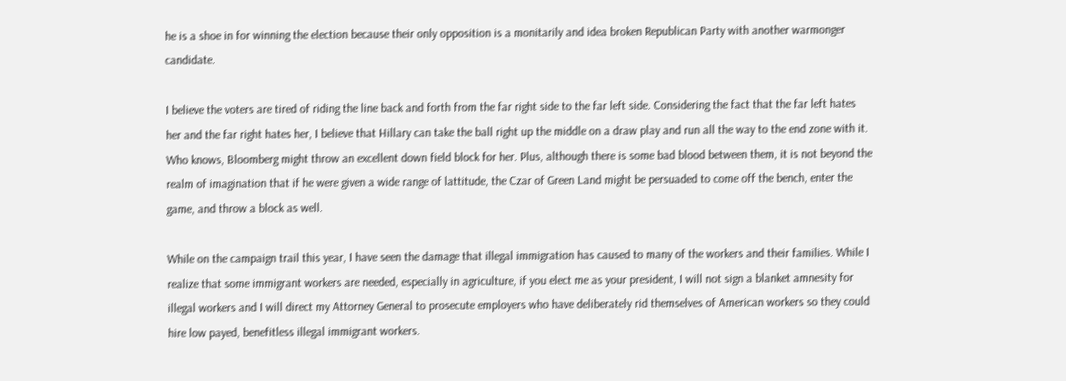he is a shoe in for winning the election because their only opposition is a monitarily and idea broken Republican Party with another warmonger candidate.

I believe the voters are tired of riding the line back and forth from the far right side to the far left side. Considering the fact that the far left hates her and the far right hates her, I believe that Hillary can take the ball right up the middle on a draw play and run all the way to the end zone with it. Who knows, Bloomberg might throw an excellent down field block for her. Plus, although there is some bad blood between them, it is not beyond the realm of imagination that if he were given a wide range of lattitude, the Czar of Green Land might be persuaded to come off the bench, enter the game, and throw a block as well.

While on the campaign trail this year, I have seen the damage that illegal immigration has caused to many of the workers and their families. While I realize that some immigrant workers are needed, especially in agriculture, if you elect me as your president, I will not sign a blanket amnesity for illegal workers and I will direct my Attorney General to prosecute employers who have deliberately rid themselves of American workers so they could hire low payed, benefitless illegal immigrant workers.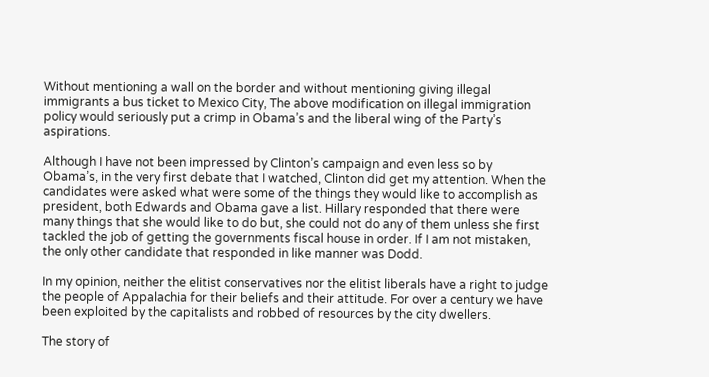Without mentioning a wall on the border and without mentioning giving illegal immigrants a bus ticket to Mexico City, The above modification on illegal immigration policy would seriously put a crimp in Obama’s and the liberal wing of the Party’s aspirations.

Although I have not been impressed by Clinton’s campaign and even less so by Obama’s, in the very first debate that I watched, Clinton did get my attention. When the candidates were asked what were some of the things they would like to accomplish as president, both Edwards and Obama gave a list. Hillary responded that there were many things that she would like to do but, she could not do any of them unless she first tackled the job of getting the governments fiscal house in order. If I am not mistaken, the only other candidate that responded in like manner was Dodd.

In my opinion, neither the elitist conservatives nor the elitist liberals have a right to judge the people of Appalachia for their beliefs and their attitude. For over a century we have been exploited by the capitalists and robbed of resources by the city dwellers.

The story of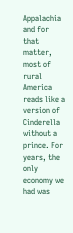Appalachia and for that matter, most of rural America reads like a version of Cinderella without a prince. For years, the only economy we had was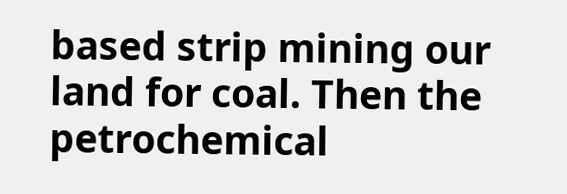based strip mining our land for coal. Then the petrochemical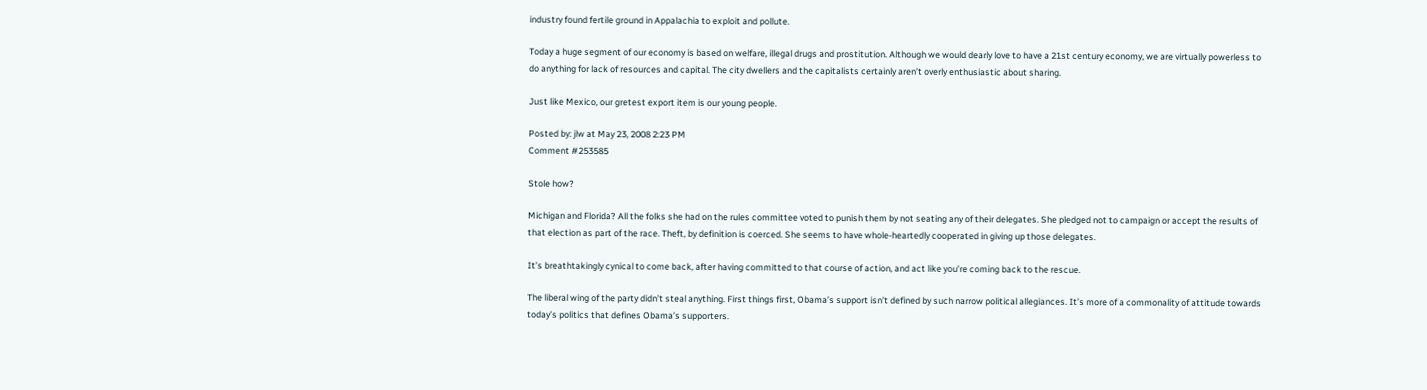industry found fertile ground in Appalachia to exploit and pollute.

Today a huge segment of our economy is based on welfare, illegal drugs and prostitution. Although we would dearly love to have a 21st century economy, we are virtually powerless to do anything for lack of resources and capital. The city dwellers and the capitalists certainly aren’t overly enthusiastic about sharing.

Just like Mexico, our gretest export item is our young people.

Posted by: jlw at May 23, 2008 2:23 PM
Comment #253585

Stole how?

Michigan and Florida? All the folks she had on the rules committee voted to punish them by not seating any of their delegates. She pledged not to campaign or accept the results of that election as part of the race. Theft, by definition is coerced. She seems to have whole-heartedly cooperated in giving up those delegates.

It’s breathtakingly cynical to come back, after having committed to that course of action, and act like you’re coming back to the rescue.

The liberal wing of the party didn’t steal anything. First things first, Obama’s support isn’t defined by such narrow political allegiances. It’s more of a commonality of attitude towards today’s politics that defines Obama’s supporters.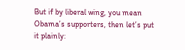But if by liberal wing, you mean Obama’s supporters, then let’s put it plainly: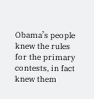Obama’s people knew the rules for the primary contests, in fact knew them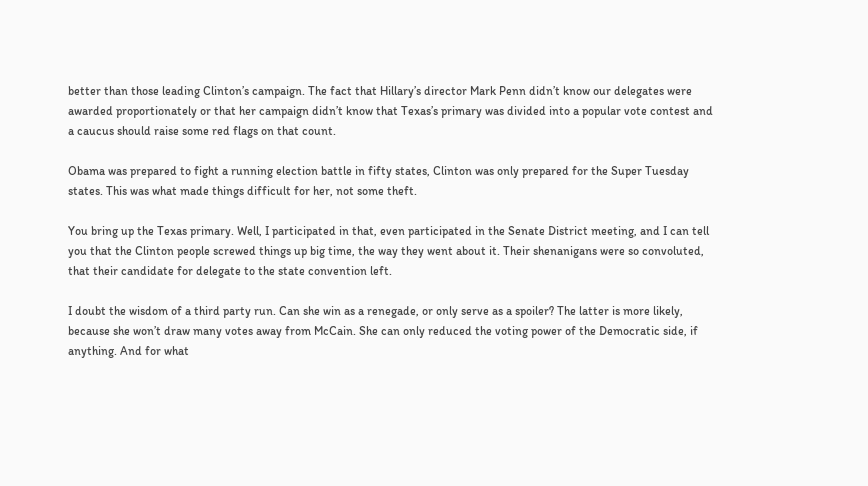better than those leading Clinton’s campaign. The fact that Hillary’s director Mark Penn didn’t know our delegates were awarded proportionately or that her campaign didn’t know that Texas’s primary was divided into a popular vote contest and a caucus should raise some red flags on that count.

Obama was prepared to fight a running election battle in fifty states, Clinton was only prepared for the Super Tuesday states. This was what made things difficult for her, not some theft.

You bring up the Texas primary. Well, I participated in that, even participated in the Senate District meeting, and I can tell you that the Clinton people screwed things up big time, the way they went about it. Their shenanigans were so convoluted, that their candidate for delegate to the state convention left.

I doubt the wisdom of a third party run. Can she win as a renegade, or only serve as a spoiler? The latter is more likely, because she won’t draw many votes away from McCain. She can only reduced the voting power of the Democratic side, if anything. And for what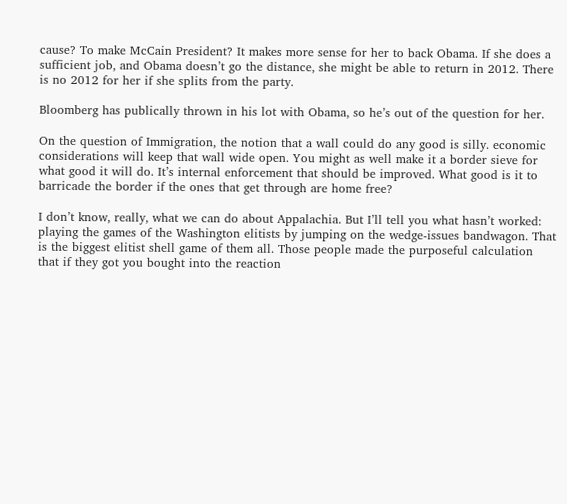cause? To make McCain President? It makes more sense for her to back Obama. If she does a sufficient job, and Obama doesn’t go the distance, she might be able to return in 2012. There is no 2012 for her if she splits from the party.

Bloomberg has publically thrown in his lot with Obama, so he’s out of the question for her.

On the question of Immigration, the notion that a wall could do any good is silly. economic considerations will keep that wall wide open. You might as well make it a border sieve for what good it will do. It’s internal enforcement that should be improved. What good is it to barricade the border if the ones that get through are home free?

I don’t know, really, what we can do about Appalachia. But I’ll tell you what hasn’t worked: playing the games of the Washington elitists by jumping on the wedge-issues bandwagon. That is the biggest elitist shell game of them all. Those people made the purposeful calculation that if they got you bought into the reaction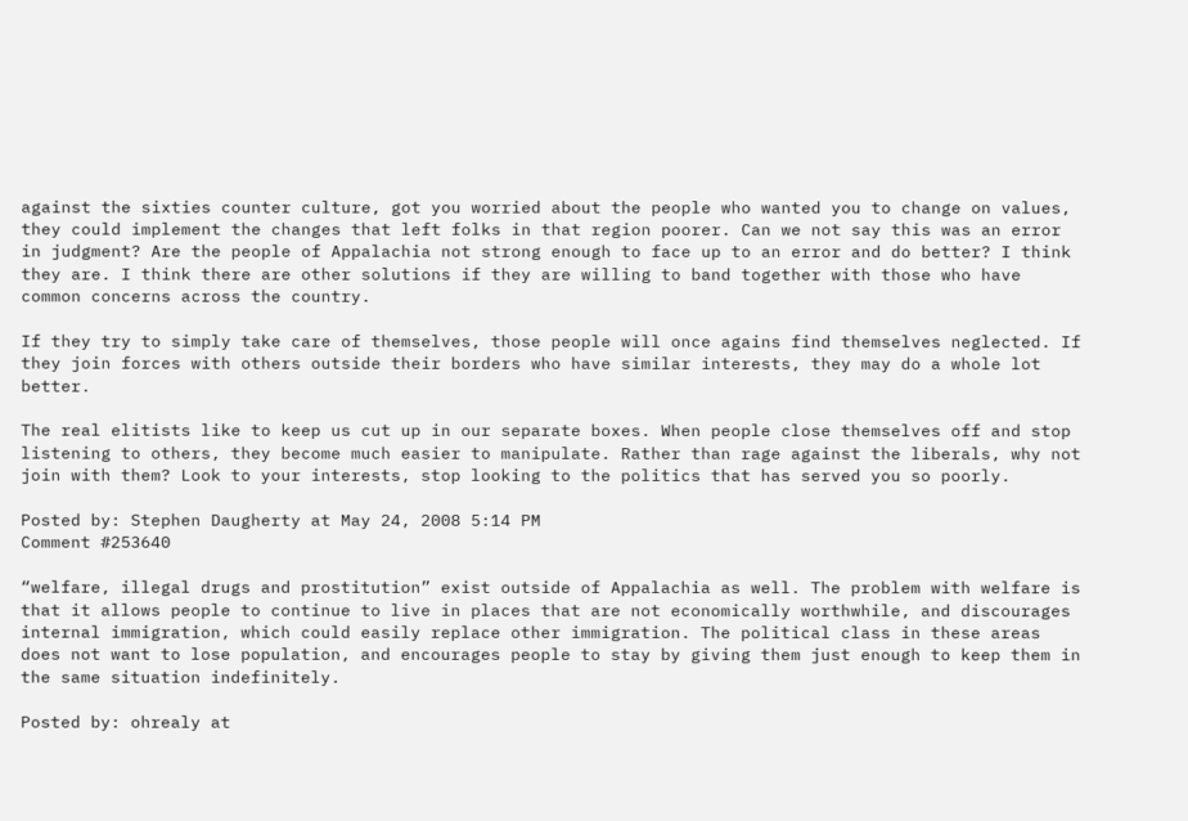against the sixties counter culture, got you worried about the people who wanted you to change on values, they could implement the changes that left folks in that region poorer. Can we not say this was an error in judgment? Are the people of Appalachia not strong enough to face up to an error and do better? I think they are. I think there are other solutions if they are willing to band together with those who have common concerns across the country.

If they try to simply take care of themselves, those people will once agains find themselves neglected. If they join forces with others outside their borders who have similar interests, they may do a whole lot better.

The real elitists like to keep us cut up in our separate boxes. When people close themselves off and stop listening to others, they become much easier to manipulate. Rather than rage against the liberals, why not join with them? Look to your interests, stop looking to the politics that has served you so poorly.

Posted by: Stephen Daugherty at May 24, 2008 5:14 PM
Comment #253640

“welfare, illegal drugs and prostitution” exist outside of Appalachia as well. The problem with welfare is that it allows people to continue to live in places that are not economically worthwhile, and discourages internal immigration, which could easily replace other immigration. The political class in these areas does not want to lose population, and encourages people to stay by giving them just enough to keep them in the same situation indefinitely.

Posted by: ohrealy at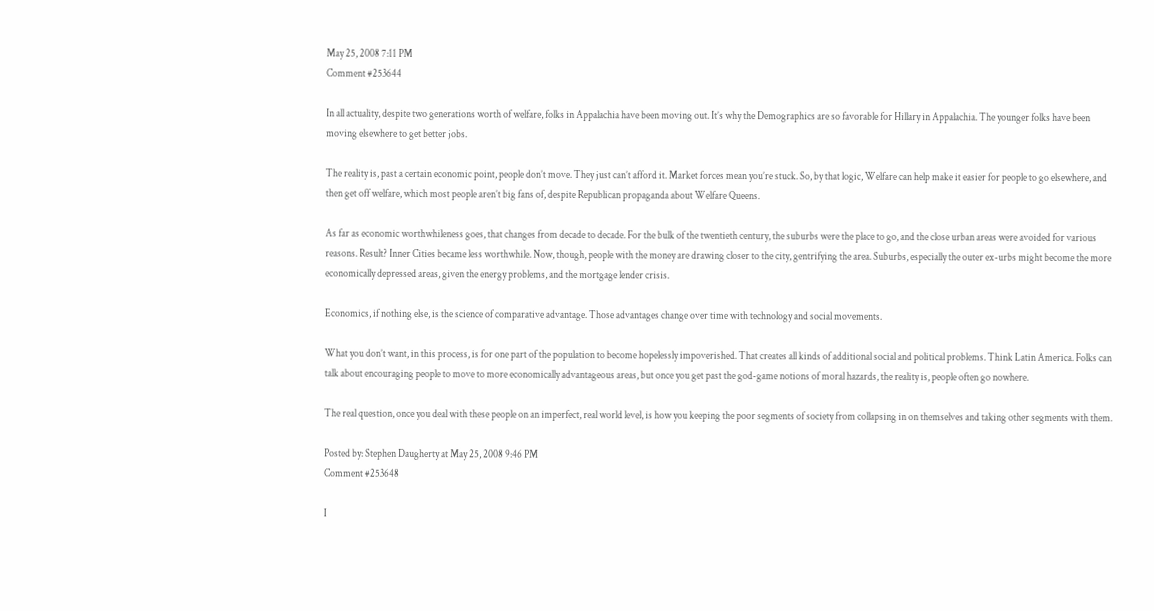May 25, 2008 7:11 PM
Comment #253644

In all actuality, despite two generations worth of welfare, folks in Appalachia have been moving out. It’s why the Demographics are so favorable for Hillary in Appalachia. The younger folks have been moving elsewhere to get better jobs.

The reality is, past a certain economic point, people don’t move. They just can’t afford it. Market forces mean you’re stuck. So, by that logic, Welfare can help make it easier for people to go elsewhere, and then get off welfare, which most people aren’t big fans of, despite Republican propaganda about Welfare Queens.

As far as economic worthwhileness goes, that changes from decade to decade. For the bulk of the twentieth century, the suburbs were the place to go, and the close urban areas were avoided for various reasons. Result? Inner Cities became less worthwhile. Now, though, people with the money are drawing closer to the city, gentrifying the area. Suburbs, especially the outer ex-urbs might become the more economically depressed areas, given the energy problems, and the mortgage lender crisis.

Economics, if nothing else, is the science of comparative advantage. Those advantages change over time with technology and social movements.

What you don’t want, in this process, is for one part of the population to become hopelessly impoverished. That creates all kinds of additional social and political problems. Think Latin America. Folks can talk about encouraging people to move to more economically advantageous areas, but once you get past the god-game notions of moral hazards, the reality is, people often go nowhere.

The real question, once you deal with these people on an imperfect, real world level, is how you keeping the poor segments of society from collapsing in on themselves and taking other segments with them.

Posted by: Stephen Daugherty at May 25, 2008 9:46 PM
Comment #253648

I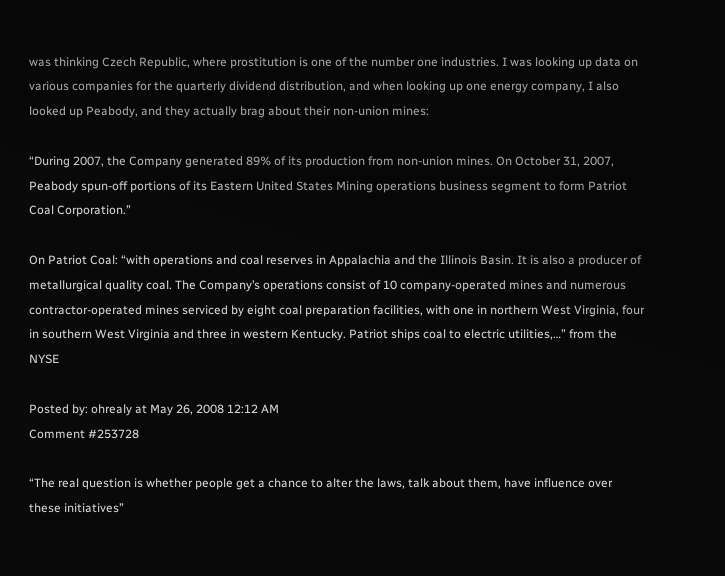was thinking Czech Republic, where prostitution is one of the number one industries. I was looking up data on various companies for the quarterly dividend distribution, and when looking up one energy company, I also looked up Peabody, and they actually brag about their non-union mines:

“During 2007, the Company generated 89% of its production from non-union mines. On October 31, 2007, Peabody spun-off portions of its Eastern United States Mining operations business segment to form Patriot Coal Corporation.”

On Patriot Coal: “with operations and coal reserves in Appalachia and the Illinois Basin. It is also a producer of metallurgical quality coal. The Company’s operations consist of 10 company-operated mines and numerous contractor-operated mines serviced by eight coal preparation facilities, with one in northern West Virginia, four in southern West Virginia and three in western Kentucky. Patriot ships coal to electric utilities,…” from the NYSE

Posted by: ohrealy at May 26, 2008 12:12 AM
Comment #253728

“The real question is whether people get a chance to alter the laws, talk about them, have influence over these initiatives”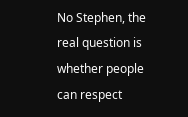No Stephen, the real question is whether people can respect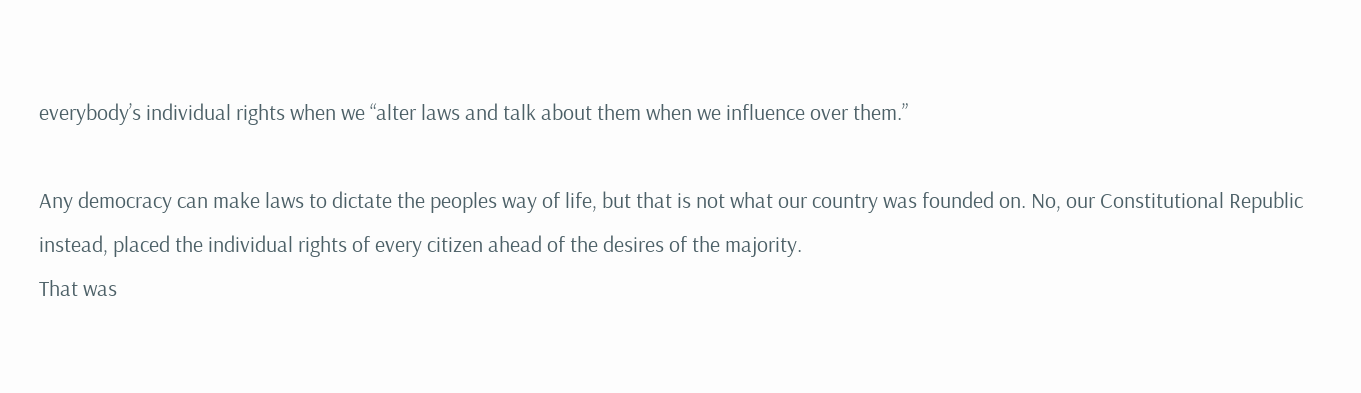everybody’s individual rights when we “alter laws and talk about them when we influence over them.”

Any democracy can make laws to dictate the peoples way of life, but that is not what our country was founded on. No, our Constitutional Republic instead, placed the individual rights of every citizen ahead of the desires of the majority.
That was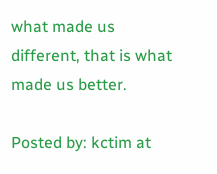what made us different, that is what made us better.

Posted by: kctim at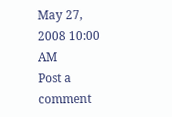May 27, 2008 10:00 AM
Post a comment